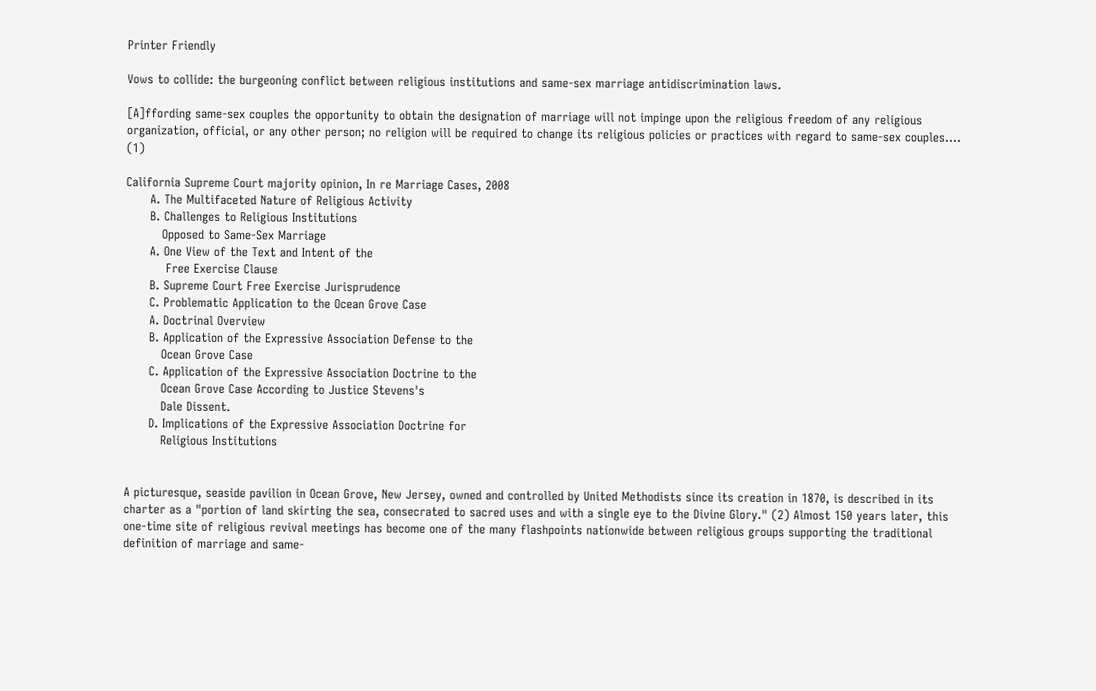Printer Friendly

Vows to collide: the burgeoning conflict between religious institutions and same-sex marriage antidiscrimination laws.

[A]ffording same-sex couples the opportunity to obtain the designation of marriage will not impinge upon the religious freedom of any religious organization, official, or any other person; no religion will be required to change its religious policies or practices with regard to same-sex couples.... (1)

California Supreme Court majority opinion, In re Marriage Cases, 2008
      A. The Multifaceted Nature of Religious Activity
      B. Challenges to Religious Institutions
         Opposed to Same-Sex Marriage
      A. One View of the Text and Intent of the
          Free Exercise Clause
      B. Supreme Court Free Exercise Jurisprudence
      C. Problematic Application to the Ocean Grove Case
      A. Doctrinal Overview
      B. Application of the Expressive Association Defense to the
         Ocean Grove Case
      C. Application of the Expressive Association Doctrine to the
         Ocean Grove Case According to Justice Stevens's
         Dale Dissent.
      D. Implications of the Expressive Association Doctrine for
         Religious Institutions


A picturesque, seaside pavilion in Ocean Grove, New Jersey, owned and controlled by United Methodists since its creation in 1870, is described in its charter as a "portion of land skirting the sea, consecrated to sacred uses and with a single eye to the Divine Glory." (2) Almost 150 years later, this one-time site of religious revival meetings has become one of the many flashpoints nationwide between religious groups supporting the traditional definition of marriage and same-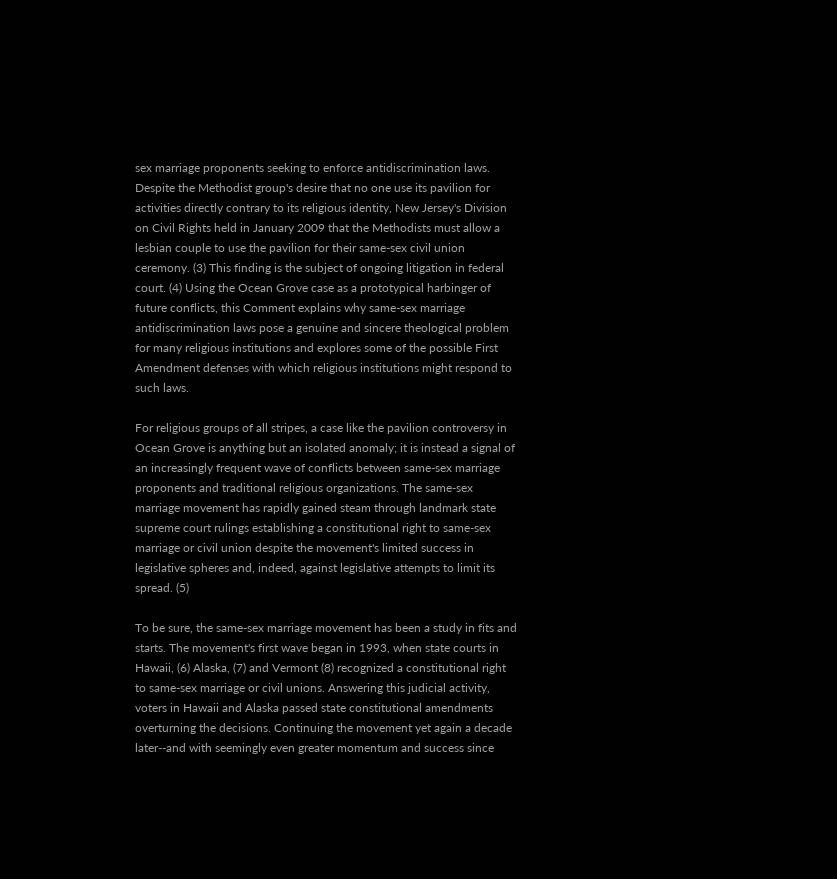sex marriage proponents seeking to enforce antidiscrimination laws. Despite the Methodist group's desire that no one use its pavilion for activities directly contrary to its religious identity, New Jersey's Division on Civil Rights held in January 2009 that the Methodists must allow a lesbian couple to use the pavilion for their same-sex civil union ceremony. (3) This finding is the subject of ongoing litigation in federal court. (4) Using the Ocean Grove case as a prototypical harbinger of future conflicts, this Comment explains why same-sex marriage antidiscrimination laws pose a genuine and sincere theological problem for many religious institutions and explores some of the possible First Amendment defenses with which religious institutions might respond to such laws.

For religious groups of all stripes, a case like the pavilion controversy in Ocean Grove is anything but an isolated anomaly; it is instead a signal of an increasingly frequent wave of conflicts between same-sex marriage proponents and traditional religious organizations. The same-sex marriage movement has rapidly gained steam through landmark state supreme court rulings establishing a constitutional right to same-sex marriage or civil union despite the movement's limited success in legislative spheres and, indeed, against legislative attempts to limit its spread. (5)

To be sure, the same-sex marriage movement has been a study in fits and starts. The movement's first wave began in 1993, when state courts in Hawaii, (6) Alaska, (7) and Vermont (8) recognized a constitutional right to same-sex marriage or civil unions. Answering this judicial activity, voters in Hawaii and Alaska passed state constitutional amendments overturning the decisions. Continuing the movement yet again a decade later--and with seemingly even greater momentum and success since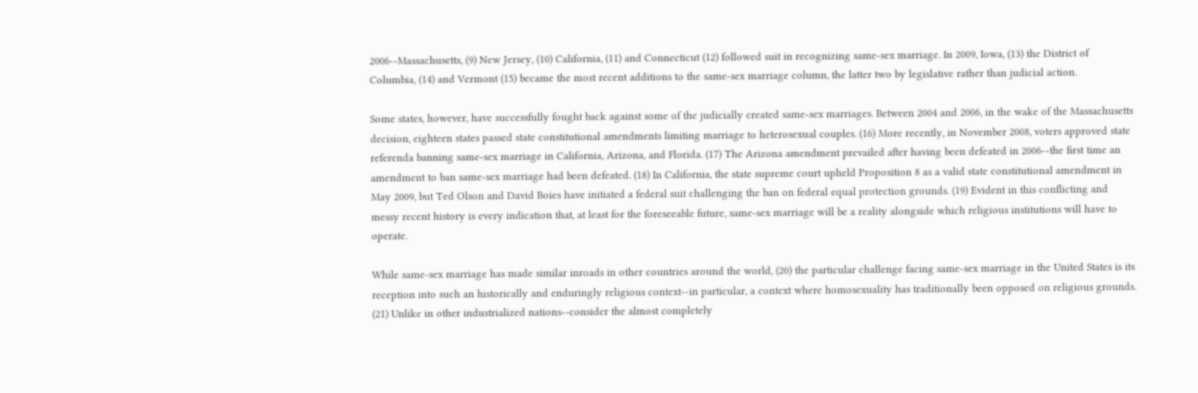2006--Massachusetts, (9) New Jersey, (10) California, (11) and Connecticut (12) followed suit in recognizing same-sex marriage. In 2009, Iowa, (13) the District of Columbia, (14) and Vermont (15) became the most recent additions to the same-sex marriage column, the latter two by legislative rather than judicial action.

Some states, however, have successfully fought back against some of the judicially created same-sex marriages. Between 2004 and 2006, in the wake of the Massachusetts decision, eighteen states passed state constitutional amendments limiting marriage to heterosexual couples. (16) More recently, in November 2008, voters approved state referenda banning same-sex marriage in California, Arizona, and Florida. (17) The Arizona amendment prevailed after having been defeated in 2006--the first time an amendment to ban same-sex marriage had been defeated. (18) In California, the state supreme court upheld Proposition 8 as a valid state constitutional amendment in May 2009, but Ted Olson and David Boies have initiated a federal suit challenging the ban on federal equal protection grounds. (19) Evident in this conflicting and messy recent history is every indication that, at least for the foreseeable future, same-sex marriage will be a reality alongside which religious institutions will have to operate.

While same-sex marriage has made similar inroads in other countries around the world, (20) the particular challenge facing same-sex marriage in the United States is its reception into such an historically and enduringly religious context--in particular, a context where homosexuality has traditionally been opposed on religious grounds. (21) Unlike in other industrialized nations--consider the almost completely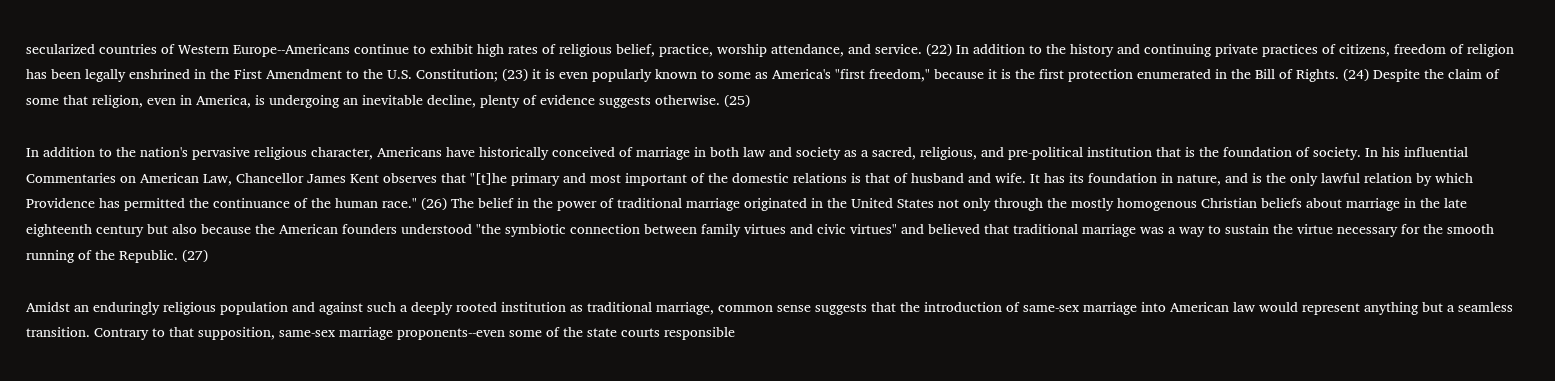secularized countries of Western Europe--Americans continue to exhibit high rates of religious belief, practice, worship attendance, and service. (22) In addition to the history and continuing private practices of citizens, freedom of religion has been legally enshrined in the First Amendment to the U.S. Constitution; (23) it is even popularly known to some as America's "first freedom," because it is the first protection enumerated in the Bill of Rights. (24) Despite the claim of some that religion, even in America, is undergoing an inevitable decline, plenty of evidence suggests otherwise. (25)

In addition to the nation's pervasive religious character, Americans have historically conceived of marriage in both law and society as a sacred, religious, and pre-political institution that is the foundation of society. In his influential Commentaries on American Law, Chancellor James Kent observes that "[t]he primary and most important of the domestic relations is that of husband and wife. It has its foundation in nature, and is the only lawful relation by which Providence has permitted the continuance of the human race." (26) The belief in the power of traditional marriage originated in the United States not only through the mostly homogenous Christian beliefs about marriage in the late eighteenth century but also because the American founders understood "the symbiotic connection between family virtues and civic virtues" and believed that traditional marriage was a way to sustain the virtue necessary for the smooth running of the Republic. (27)

Amidst an enduringly religious population and against such a deeply rooted institution as traditional marriage, common sense suggests that the introduction of same-sex marriage into American law would represent anything but a seamless transition. Contrary to that supposition, same-sex marriage proponents--even some of the state courts responsible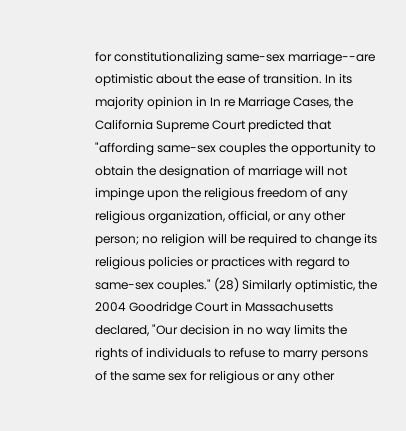for constitutionalizing same-sex marriage--are optimistic about the ease of transition. In its majority opinion in In re Marriage Cases, the California Supreme Court predicted that "affording same-sex couples the opportunity to obtain the designation of marriage will not impinge upon the religious freedom of any religious organization, official, or any other person; no religion will be required to change its religious policies or practices with regard to same-sex couples." (28) Similarly optimistic, the 2004 Goodridge Court in Massachusetts declared, "Our decision in no way limits the rights of individuals to refuse to marry persons of the same sex for religious or any other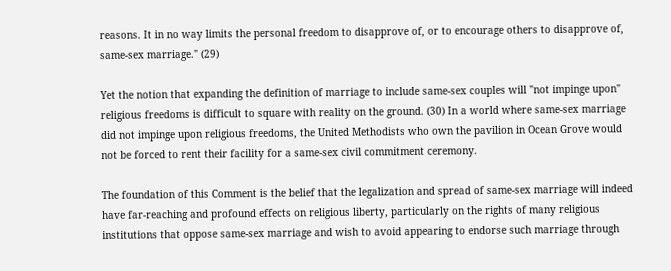reasons. It in no way limits the personal freedom to disapprove of, or to encourage others to disapprove of, same-sex marriage." (29)

Yet the notion that expanding the definition of marriage to include same-sex couples will "not impinge upon" religious freedoms is difficult to square with reality on the ground. (30) In a world where same-sex marriage did not impinge upon religious freedoms, the United Methodists who own the pavilion in Ocean Grove would not be forced to rent their facility for a same-sex civil commitment ceremony.

The foundation of this Comment is the belief that the legalization and spread of same-sex marriage will indeed have far-reaching and profound effects on religious liberty, particularly on the rights of many religious institutions that oppose same-sex marriage and wish to avoid appearing to endorse such marriage through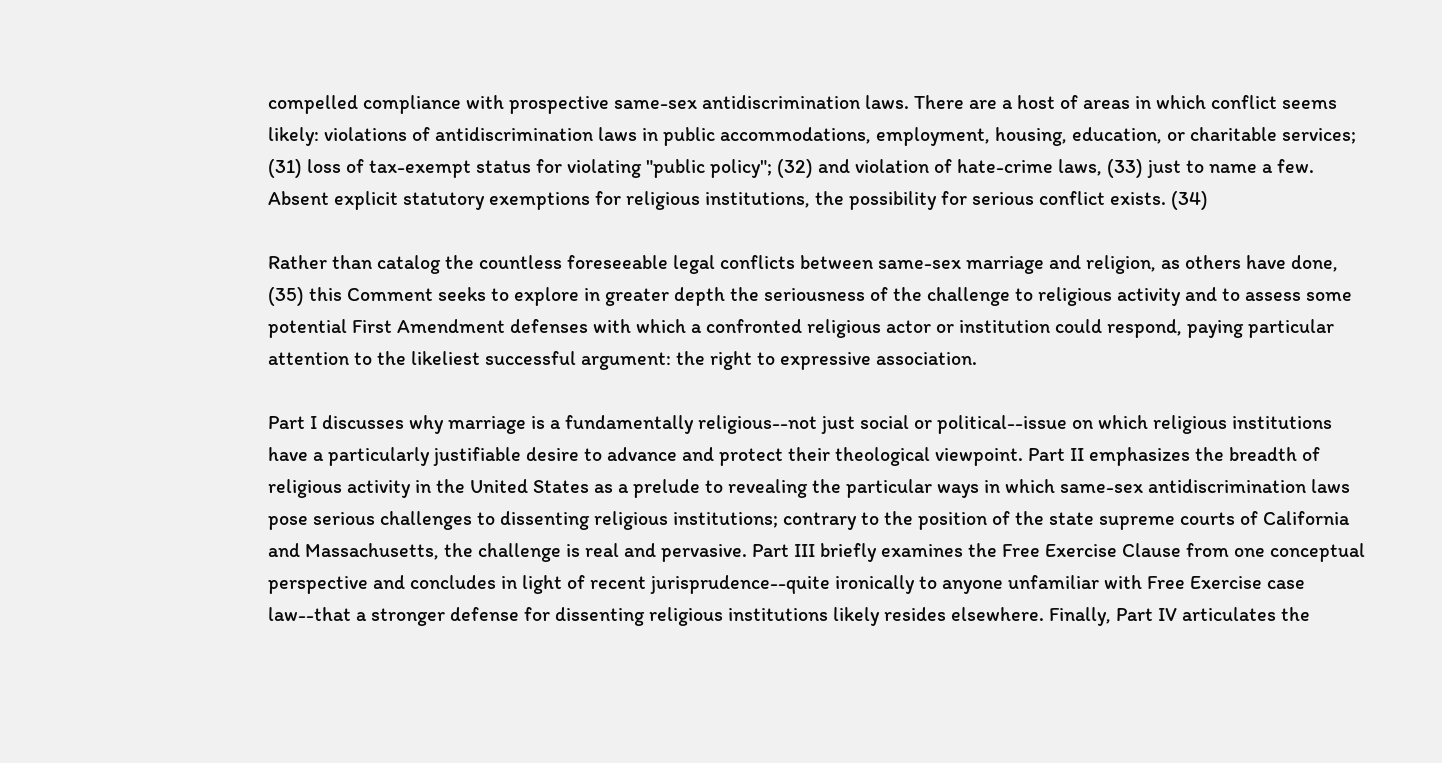compelled compliance with prospective same-sex antidiscrimination laws. There are a host of areas in which conflict seems likely: violations of antidiscrimination laws in public accommodations, employment, housing, education, or charitable services; (31) loss of tax-exempt status for violating "public policy"; (32) and violation of hate-crime laws, (33) just to name a few. Absent explicit statutory exemptions for religious institutions, the possibility for serious conflict exists. (34)

Rather than catalog the countless foreseeable legal conflicts between same-sex marriage and religion, as others have done, (35) this Comment seeks to explore in greater depth the seriousness of the challenge to religious activity and to assess some potential First Amendment defenses with which a confronted religious actor or institution could respond, paying particular attention to the likeliest successful argument: the right to expressive association.

Part I discusses why marriage is a fundamentally religious--not just social or political--issue on which religious institutions have a particularly justifiable desire to advance and protect their theological viewpoint. Part II emphasizes the breadth of religious activity in the United States as a prelude to revealing the particular ways in which same-sex antidiscrimination laws pose serious challenges to dissenting religious institutions; contrary to the position of the state supreme courts of California and Massachusetts, the challenge is real and pervasive. Part III briefly examines the Free Exercise Clause from one conceptual perspective and concludes in light of recent jurisprudence--quite ironically to anyone unfamiliar with Free Exercise case law--that a stronger defense for dissenting religious institutions likely resides elsewhere. Finally, Part IV articulates the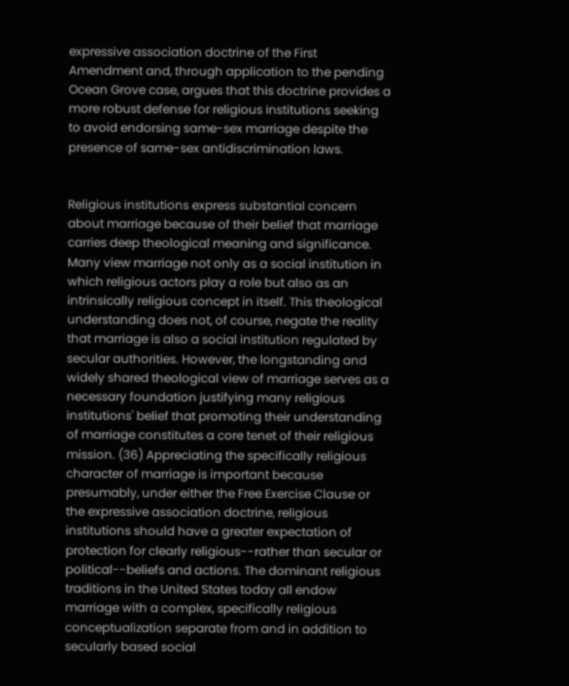expressive association doctrine of the First Amendment and, through application to the pending Ocean Grove case, argues that this doctrine provides a more robust defense for religious institutions seeking to avoid endorsing same-sex marriage despite the presence of same-sex antidiscrimination laws.


Religious institutions express substantial concern about marriage because of their belief that marriage carries deep theological meaning and significance. Many view marriage not only as a social institution in which religious actors play a role but also as an intrinsically religious concept in itself. This theological understanding does not, of course, negate the reality that marriage is also a social institution regulated by secular authorities. However, the longstanding and widely shared theological view of marriage serves as a necessary foundation justifying many religious institutions' belief that promoting their understanding of marriage constitutes a core tenet of their religious mission. (36) Appreciating the specifically religious character of marriage is important because presumably, under either the Free Exercise Clause or the expressive association doctrine, religious institutions should have a greater expectation of protection for clearly religious--rather than secular or political--beliefs and actions. The dominant religious traditions in the United States today all endow marriage with a complex, specifically religious conceptualization separate from and in addition to secularly based social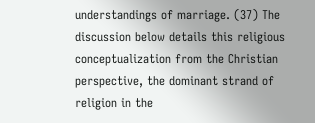understandings of marriage. (37) The discussion below details this religious conceptualization from the Christian perspective, the dominant strand of religion in the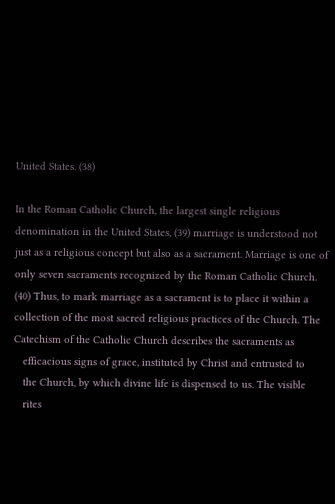United States. (38)

In the Roman Catholic Church, the largest single religious denomination in the United States, (39) marriage is understood not just as a religious concept but also as a sacrament. Marriage is one of only seven sacraments recognized by the Roman Catholic Church. (40) Thus, to mark marriage as a sacrament is to place it within a collection of the most sacred religious practices of the Church. The Catechism of the Catholic Church describes the sacraments as
   efficacious signs of grace, instituted by Christ and entrusted to
   the Church, by which divine life is dispensed to us. The visible
   rites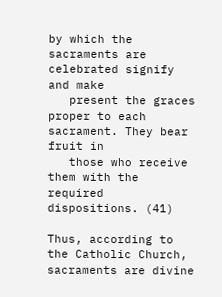by which the sacraments are celebrated signify and make
   present the graces proper to each sacrament. They bear fruit in
   those who receive them with the required dispositions. (41)

Thus, according to the Catholic Church, sacraments are divine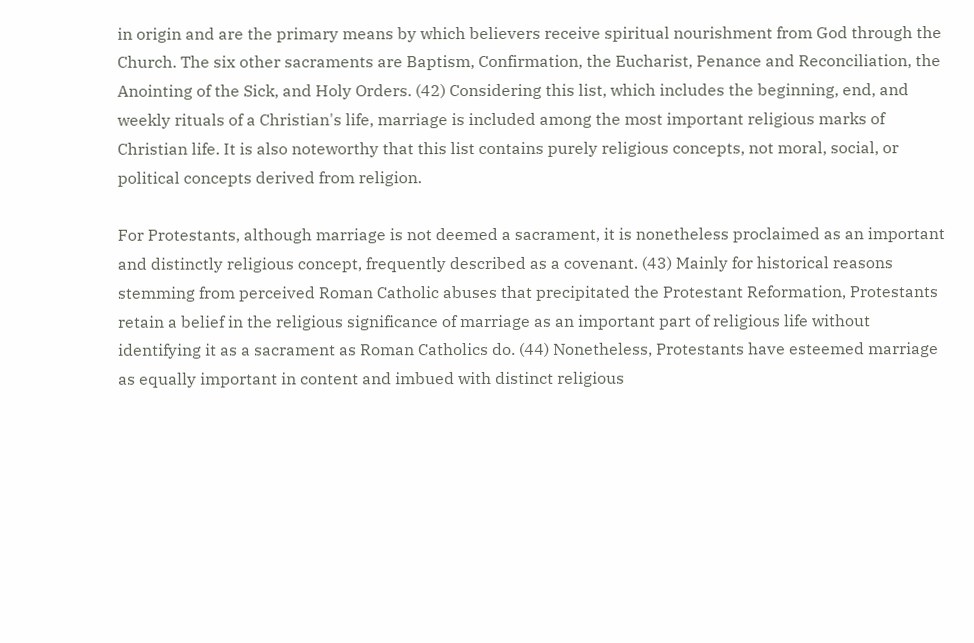in origin and are the primary means by which believers receive spiritual nourishment from God through the Church. The six other sacraments are Baptism, Confirmation, the Eucharist, Penance and Reconciliation, the Anointing of the Sick, and Holy Orders. (42) Considering this list, which includes the beginning, end, and weekly rituals of a Christian's life, marriage is included among the most important religious marks of Christian life. It is also noteworthy that this list contains purely religious concepts, not moral, social, or political concepts derived from religion.

For Protestants, although marriage is not deemed a sacrament, it is nonetheless proclaimed as an important and distinctly religious concept, frequently described as a covenant. (43) Mainly for historical reasons stemming from perceived Roman Catholic abuses that precipitated the Protestant Reformation, Protestants retain a belief in the religious significance of marriage as an important part of religious life without identifying it as a sacrament as Roman Catholics do. (44) Nonetheless, Protestants have esteemed marriage as equally important in content and imbued with distinct religious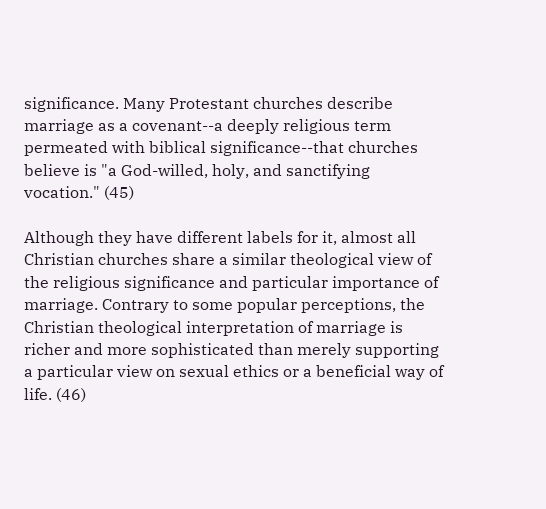significance. Many Protestant churches describe marriage as a covenant--a deeply religious term permeated with biblical significance--that churches believe is "a God-willed, holy, and sanctifying vocation." (45)

Although they have different labels for it, almost all Christian churches share a similar theological view of the religious significance and particular importance of marriage. Contrary to some popular perceptions, the Christian theological interpretation of marriage is richer and more sophisticated than merely supporting a particular view on sexual ethics or a beneficial way of life. (46)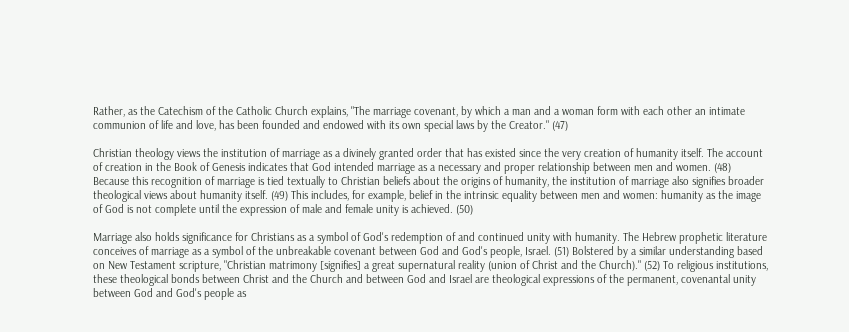Rather, as the Catechism of the Catholic Church explains, "The marriage covenant, by which a man and a woman form with each other an intimate communion of life and love, has been founded and endowed with its own special laws by the Creator." (47)

Christian theology views the institution of marriage as a divinely granted order that has existed since the very creation of humanity itself. The account of creation in the Book of Genesis indicates that God intended marriage as a necessary and proper relationship between men and women. (48) Because this recognition of marriage is tied textually to Christian beliefs about the origins of humanity, the institution of marriage also signifies broader theological views about humanity itself. (49) This includes, for example, belief in the intrinsic equality between men and women: humanity as the image of God is not complete until the expression of male and female unity is achieved. (50)

Marriage also holds significance for Christians as a symbol of God's redemption of and continued unity with humanity. The Hebrew prophetic literature conceives of marriage as a symbol of the unbreakable covenant between God and God's people, Israel. (51) Bolstered by a similar understanding based on New Testament scripture, "Christian matrimony [signifies] a great supernatural reality (union of Christ and the Church)." (52) To religious institutions, these theological bonds between Christ and the Church and between God and Israel are theological expressions of the permanent, covenantal unity between God and God's people as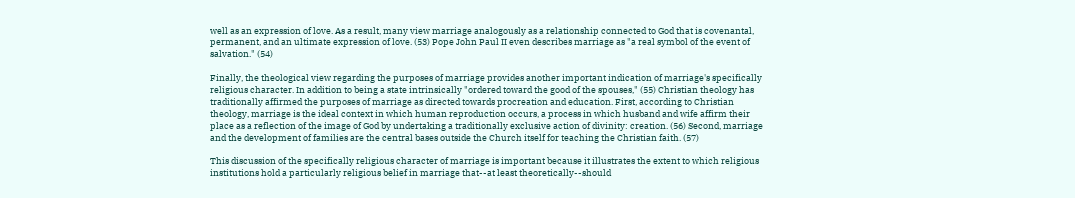well as an expression of love. As a result, many view marriage analogously as a relationship connected to God that is covenantal, permanent, and an ultimate expression of love. (53) Pope John Paul II even describes marriage as "a real symbol of the event of salvation." (54)

Finally, the theological view regarding the purposes of marriage provides another important indication of marriage's specifically religious character. In addition to being a state intrinsically "ordered toward the good of the spouses," (55) Christian theology has traditionally affirmed the purposes of marriage as directed towards procreation and education. First, according to Christian theology, marriage is the ideal context in which human reproduction occurs, a process in which husband and wife affirm their place as a reflection of the image of God by undertaking a traditionally exclusive action of divinity: creation. (56) Second, marriage and the development of families are the central bases outside the Church itself for teaching the Christian faith. (57)

This discussion of the specifically religious character of marriage is important because it illustrates the extent to which religious institutions hold a particularly religious belief in marriage that--at least theoretically--should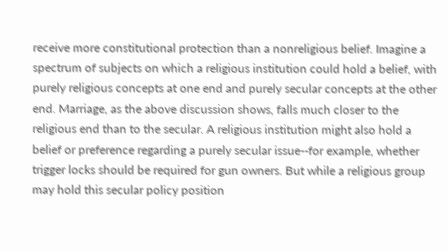receive more constitutional protection than a nonreligious belief. Imagine a spectrum of subjects on which a religious institution could hold a belief, with purely religious concepts at one end and purely secular concepts at the other end. Marriage, as the above discussion shows, falls much closer to the religious end than to the secular. A religious institution might also hold a belief or preference regarding a purely secular issue--for example, whether trigger locks should be required for gun owners. But while a religious group may hold this secular policy position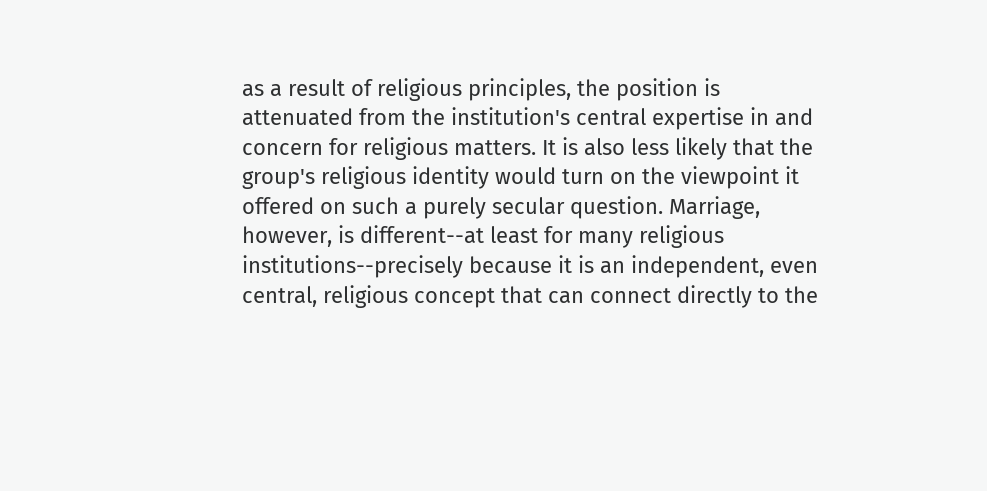as a result of religious principles, the position is attenuated from the institution's central expertise in and concern for religious matters. It is also less likely that the group's religious identity would turn on the viewpoint it offered on such a purely secular question. Marriage, however, is different--at least for many religious institutions--precisely because it is an independent, even central, religious concept that can connect directly to the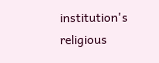institution's religious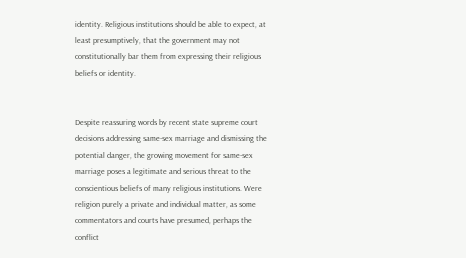identity. Religious institutions should be able to expect, at least presumptively, that the government may not constitutionally bar them from expressing their religious beliefs or identity.


Despite reassuring words by recent state supreme court decisions addressing same-sex marriage and dismissing the potential danger, the growing movement for same-sex marriage poses a legitimate and serious threat to the conscientious beliefs of many religious institutions. Were religion purely a private and individual matter, as some commentators and courts have presumed, perhaps the conflict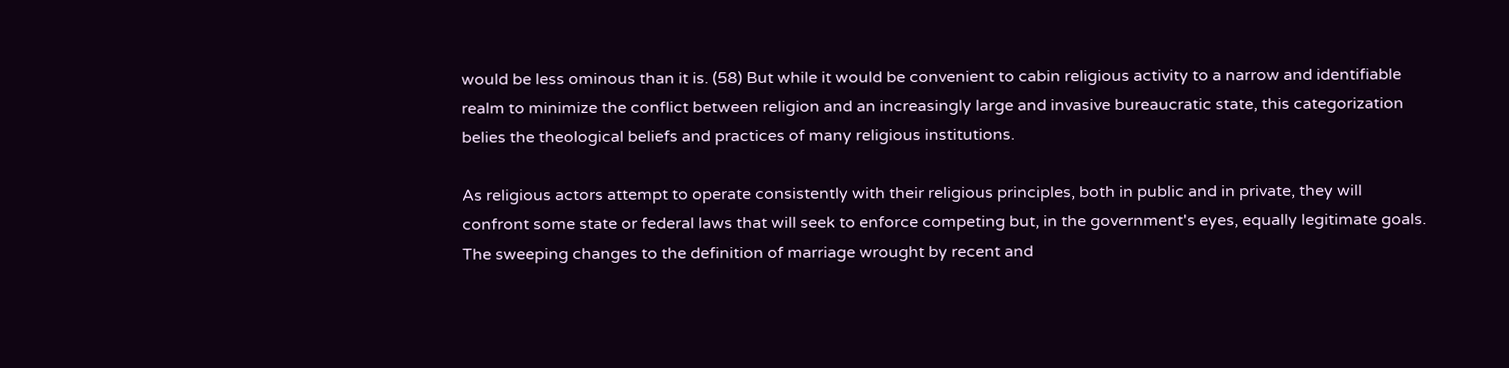would be less ominous than it is. (58) But while it would be convenient to cabin religious activity to a narrow and identifiable realm to minimize the conflict between religion and an increasingly large and invasive bureaucratic state, this categorization belies the theological beliefs and practices of many religious institutions.

As religious actors attempt to operate consistently with their religious principles, both in public and in private, they will confront some state or federal laws that will seek to enforce competing but, in the government's eyes, equally legitimate goals. The sweeping changes to the definition of marriage wrought by recent and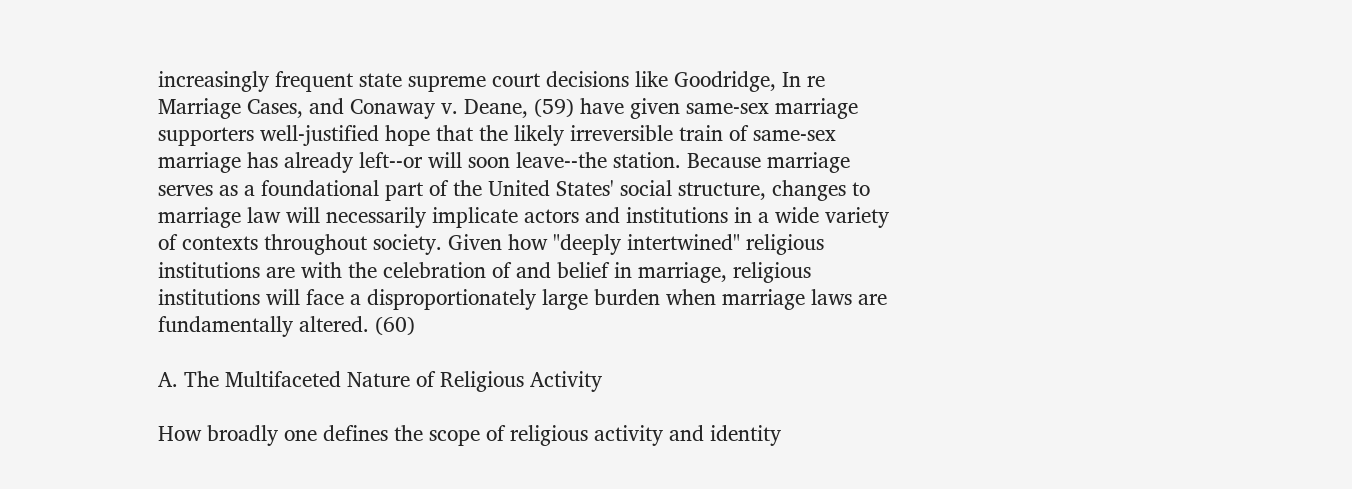increasingly frequent state supreme court decisions like Goodridge, In re Marriage Cases, and Conaway v. Deane, (59) have given same-sex marriage supporters well-justified hope that the likely irreversible train of same-sex marriage has already left--or will soon leave--the station. Because marriage serves as a foundational part of the United States' social structure, changes to marriage law will necessarily implicate actors and institutions in a wide variety of contexts throughout society. Given how "deeply intertwined" religious institutions are with the celebration of and belief in marriage, religious institutions will face a disproportionately large burden when marriage laws are fundamentally altered. (60)

A. The Multifaceted Nature of Religious Activity

How broadly one defines the scope of religious activity and identity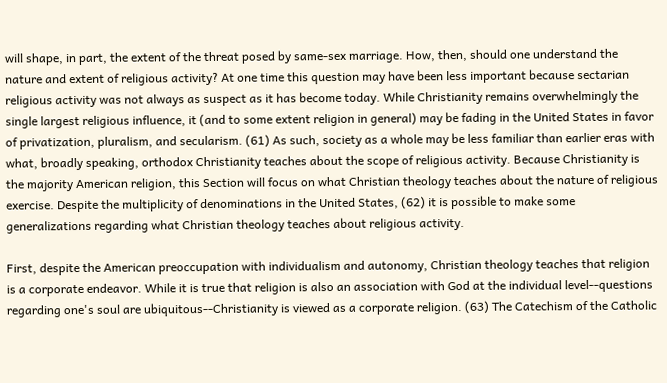will shape, in part, the extent of the threat posed by same-sex marriage. How, then, should one understand the nature and extent of religious activity? At one time this question may have been less important because sectarian religious activity was not always as suspect as it has become today. While Christianity remains overwhelmingly the single largest religious influence, it (and to some extent religion in general) may be fading in the United States in favor of privatization, pluralism, and secularism. (61) As such, society as a whole may be less familiar than earlier eras with what, broadly speaking, orthodox Christianity teaches about the scope of religious activity. Because Christianity is the majority American religion, this Section will focus on what Christian theology teaches about the nature of religious exercise. Despite the multiplicity of denominations in the United States, (62) it is possible to make some generalizations regarding what Christian theology teaches about religious activity.

First, despite the American preoccupation with individualism and autonomy, Christian theology teaches that religion is a corporate endeavor. While it is true that religion is also an association with God at the individual level--questions regarding one's soul are ubiquitous--Christianity is viewed as a corporate religion. (63) The Catechism of the Catholic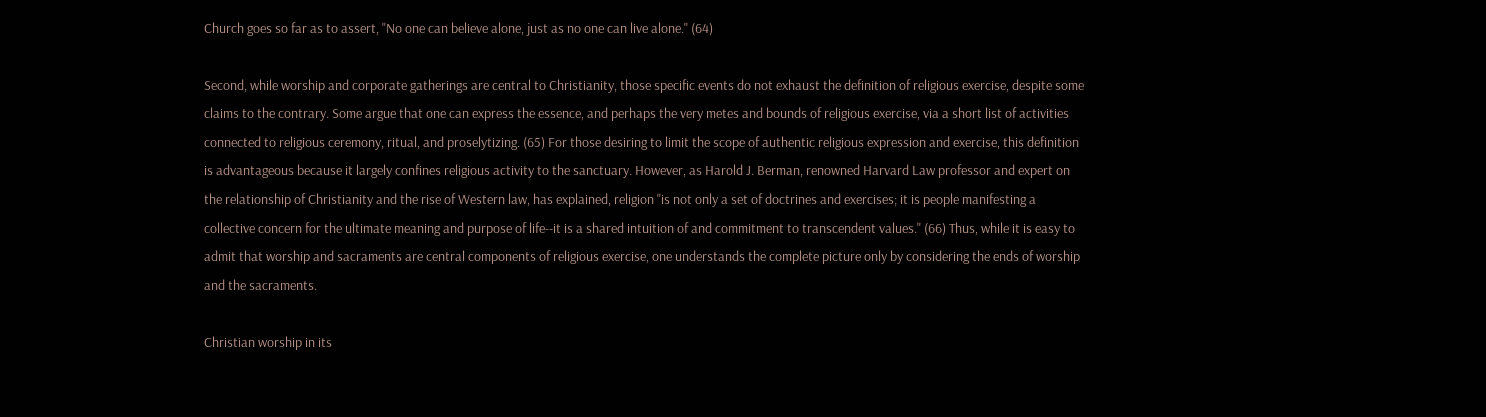Church goes so far as to assert, "No one can believe alone, just as no one can live alone." (64)

Second, while worship and corporate gatherings are central to Christianity, those specific events do not exhaust the definition of religious exercise, despite some claims to the contrary. Some argue that one can express the essence, and perhaps the very metes and bounds of religious exercise, via a short list of activities connected to religious ceremony, ritual, and proselytizing. (65) For those desiring to limit the scope of authentic religious expression and exercise, this definition is advantageous because it largely confines religious activity to the sanctuary. However, as Harold J. Berman, renowned Harvard Law professor and expert on the relationship of Christianity and the rise of Western law, has explained, religion "is not only a set of doctrines and exercises; it is people manifesting a collective concern for the ultimate meaning and purpose of life--it is a shared intuition of and commitment to transcendent values." (66) Thus, while it is easy to admit that worship and sacraments are central components of religious exercise, one understands the complete picture only by considering the ends of worship and the sacraments.

Christian worship in its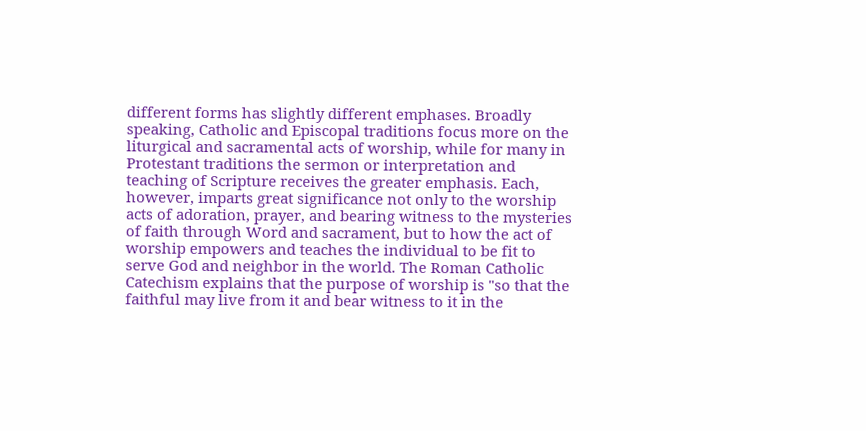different forms has slightly different emphases. Broadly speaking, Catholic and Episcopal traditions focus more on the liturgical and sacramental acts of worship, while for many in Protestant traditions the sermon or interpretation and teaching of Scripture receives the greater emphasis. Each, however, imparts great significance not only to the worship acts of adoration, prayer, and bearing witness to the mysteries of faith through Word and sacrament, but to how the act of worship empowers and teaches the individual to be fit to serve God and neighbor in the world. The Roman Catholic Catechism explains that the purpose of worship is "so that the faithful may live from it and bear witness to it in the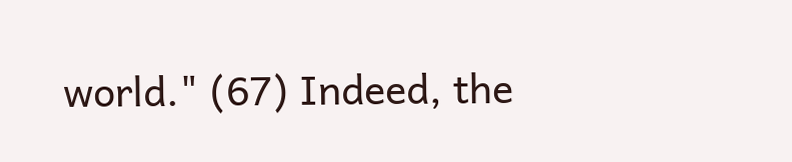world." (67) Indeed, the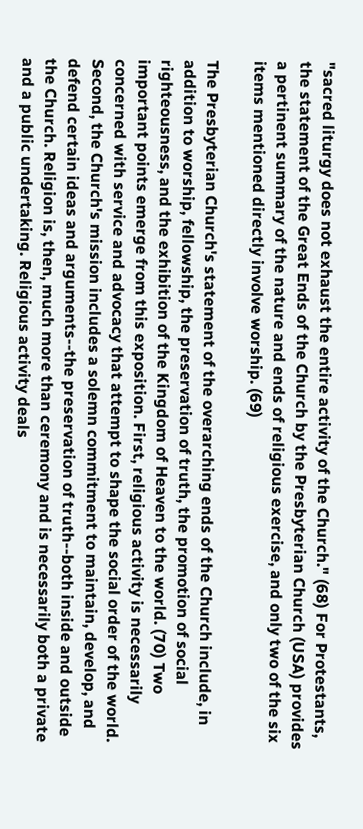"sacred liturgy does not exhaust the entire activity of the Church." (68) For Protestants, the statement of the Great Ends of the Church by the Presbyterian Church (USA) provides a pertinent summary of the nature and ends of religious exercise, and only two of the six items mentioned directly involve worship. (69)

The Presbyterian Church's statement of the overarching ends of the Church include, in addition to worship, fellowship, the preservation of truth, the promotion of social righteousness, and the exhibition of the Kingdom of Heaven to the world. (70) Two important points emerge from this exposition. First, religious activity is necessarily concerned with service and advocacy that attempt to shape the social order of the world. Second, the Church's mission includes a solemn commitment to maintain, develop, and defend certain ideas and arguments--the preservation of truth--both inside and outside the Church. Religion is, then, much more than ceremony and is necessarily both a private and a public undertaking. Religious activity deals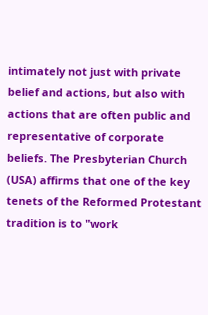intimately not just with private belief and actions, but also with actions that are often public and representative of corporate beliefs. The Presbyterian Church (USA) affirms that one of the key tenets of the Reformed Protestant tradition is to "work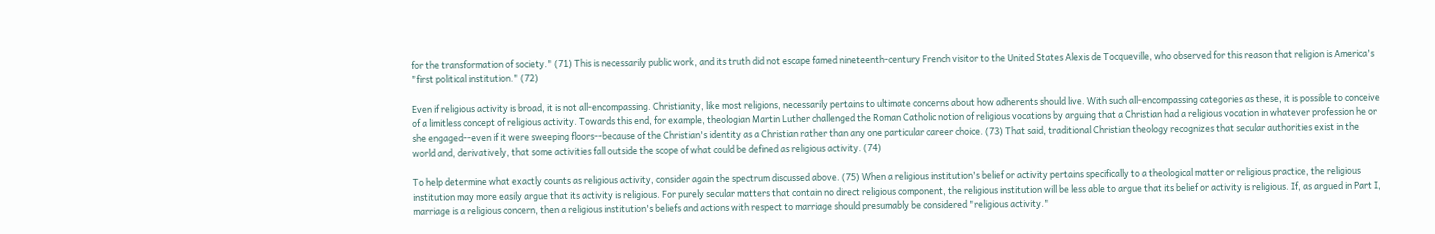for the transformation of society." (71) This is necessarily public work, and its truth did not escape famed nineteenth-century French visitor to the United States Alexis de Tocqueville, who observed for this reason that religion is America's "first political institution." (72)

Even if religious activity is broad, it is not all-encompassing. Christianity, like most religions, necessarily pertains to ultimate concerns about how adherents should live. With such all-encompassing categories as these, it is possible to conceive of a limitless concept of religious activity. Towards this end, for example, theologian Martin Luther challenged the Roman Catholic notion of religious vocations by arguing that a Christian had a religious vocation in whatever profession he or she engaged--even if it were sweeping floors--because of the Christian's identity as a Christian rather than any one particular career choice. (73) That said, traditional Christian theology recognizes that secular authorities exist in the world and, derivatively, that some activities fall outside the scope of what could be defined as religious activity. (74)

To help determine what exactly counts as religious activity, consider again the spectrum discussed above. (75) When a religious institution's belief or activity pertains specifically to a theological matter or religious practice, the religious institution may more easily argue that its activity is religious. For purely secular matters that contain no direct religious component, the religious institution will be less able to argue that its belief or activity is religious. If, as argued in Part I, marriage is a religious concern, then a religious institution's beliefs and actions with respect to marriage should presumably be considered "religious activity."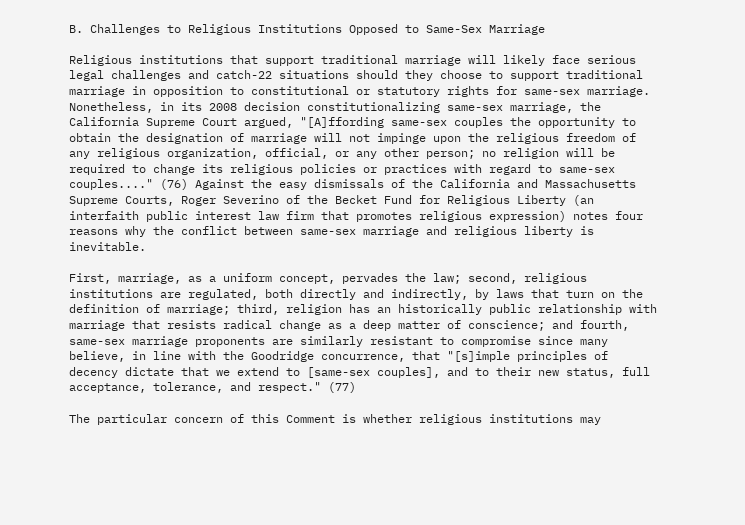B. Challenges to Religious Institutions Opposed to Same-Sex Marriage

Religious institutions that support traditional marriage will likely face serious legal challenges and catch-22 situations should they choose to support traditional marriage in opposition to constitutional or statutory rights for same-sex marriage. Nonetheless, in its 2008 decision constitutionalizing same-sex marriage, the California Supreme Court argued, "[A]ffording same-sex couples the opportunity to obtain the designation of marriage will not impinge upon the religious freedom of any religious organization, official, or any other person; no religion will be required to change its religious policies or practices with regard to same-sex couples...." (76) Against the easy dismissals of the California and Massachusetts Supreme Courts, Roger Severino of the Becket Fund for Religious Liberty (an interfaith public interest law firm that promotes religious expression) notes four reasons why the conflict between same-sex marriage and religious liberty is inevitable.

First, marriage, as a uniform concept, pervades the law; second, religious institutions are regulated, both directly and indirectly, by laws that turn on the definition of marriage; third, religion has an historically public relationship with marriage that resists radical change as a deep matter of conscience; and fourth, same-sex marriage proponents are similarly resistant to compromise since many believe, in line with the Goodridge concurrence, that "[s]imple principles of decency dictate that we extend to [same-sex couples], and to their new status, full acceptance, tolerance, and respect." (77)

The particular concern of this Comment is whether religious institutions may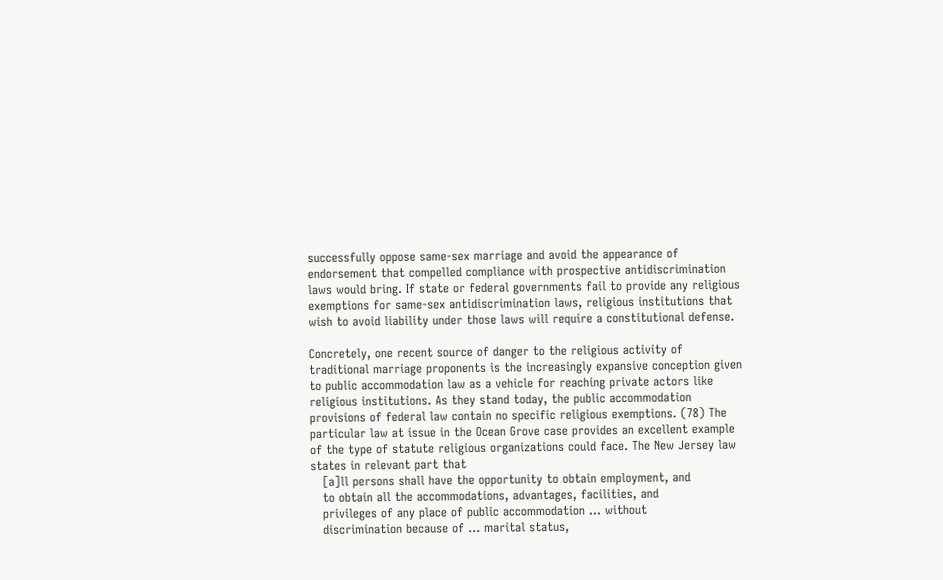successfully oppose same-sex marriage and avoid the appearance of endorsement that compelled compliance with prospective antidiscrimination laws would bring. If state or federal governments fail to provide any religious exemptions for same-sex antidiscrimination laws, religious institutions that wish to avoid liability under those laws will require a constitutional defense.

Concretely, one recent source of danger to the religious activity of traditional marriage proponents is the increasingly expansive conception given to public accommodation law as a vehicle for reaching private actors like religious institutions. As they stand today, the public accommodation provisions of federal law contain no specific religious exemptions. (78) The particular law at issue in the Ocean Grove case provides an excellent example of the type of statute religious organizations could face. The New Jersey law states in relevant part that
   [a]ll persons shall have the opportunity to obtain employment, and
   to obtain all the accommodations, advantages, facilities, and
   privileges of any place of public accommodation ... without
   discrimination because of ... marital status,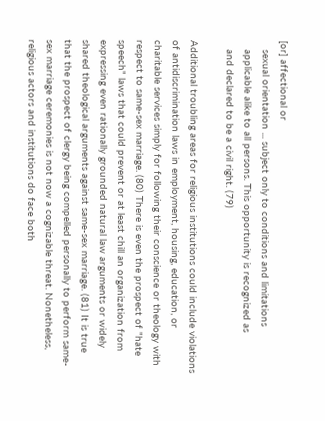[or] affectional or
   sexual orientation ... subject only to conditions and limitations
   applicable alike to all persons. This opportunity is recognized as
   and declared to be a civil right. (79)

Additional troubling areas for religious institutions could include violations of antidiscrimination laws in employment, housing, education, or charitable services simply for following their conscience or theology with respect to same-sex marriage. (80) There is even the prospect of "hate speech" laws that could prevent or at least chill an organization from expressing even rationally grounded natural law arguments or widely shared theological arguments against same-sex marriage. (81) It is true that the prospect of clergy being compelled personally to perform same-sex marriage ceremonies is not now a cognizable threat. Nonetheless, religious actors and institutions do face both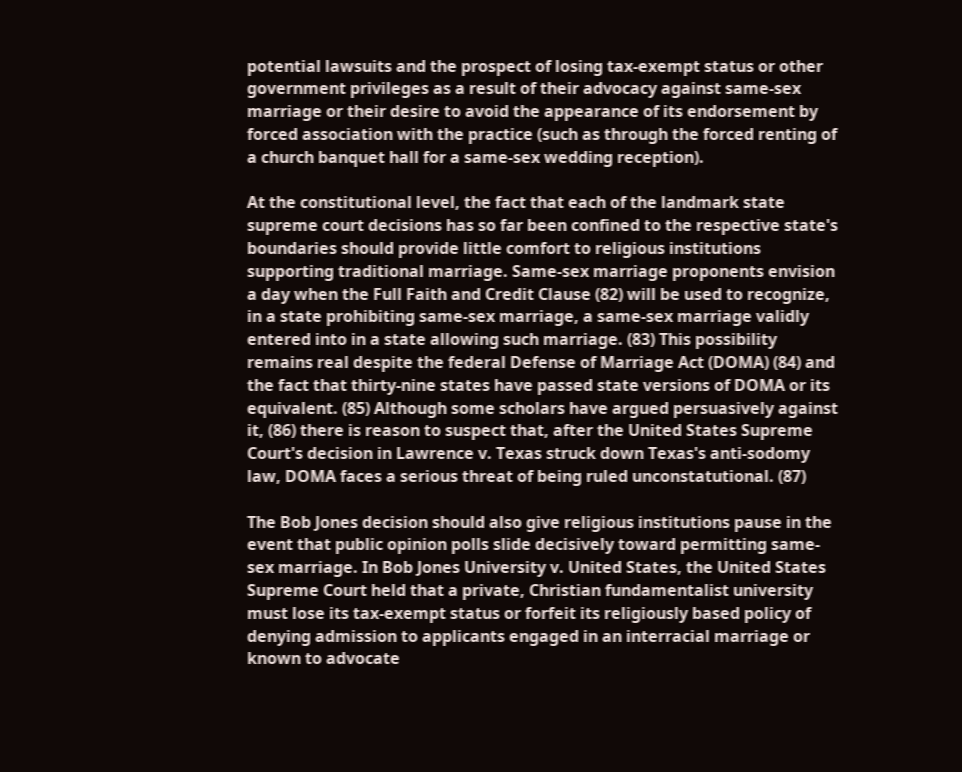potential lawsuits and the prospect of losing tax-exempt status or other government privileges as a result of their advocacy against same-sex marriage or their desire to avoid the appearance of its endorsement by forced association with the practice (such as through the forced renting of a church banquet hall for a same-sex wedding reception).

At the constitutional level, the fact that each of the landmark state supreme court decisions has so far been confined to the respective state's boundaries should provide little comfort to religious institutions supporting traditional marriage. Same-sex marriage proponents envision a day when the Full Faith and Credit Clause (82) will be used to recognize, in a state prohibiting same-sex marriage, a same-sex marriage validly entered into in a state allowing such marriage. (83) This possibility remains real despite the federal Defense of Marriage Act (DOMA) (84) and the fact that thirty-nine states have passed state versions of DOMA or its equivalent. (85) Although some scholars have argued persuasively against it, (86) there is reason to suspect that, after the United States Supreme Court's decision in Lawrence v. Texas struck down Texas's anti-sodomy law, DOMA faces a serious threat of being ruled unconstatutional. (87)

The Bob Jones decision should also give religious institutions pause in the event that public opinion polls slide decisively toward permitting same-sex marriage. In Bob Jones University v. United States, the United States Supreme Court held that a private, Christian fundamentalist university must lose its tax-exempt status or forfeit its religiously based policy of denying admission to applicants engaged in an interracial marriage or known to advocate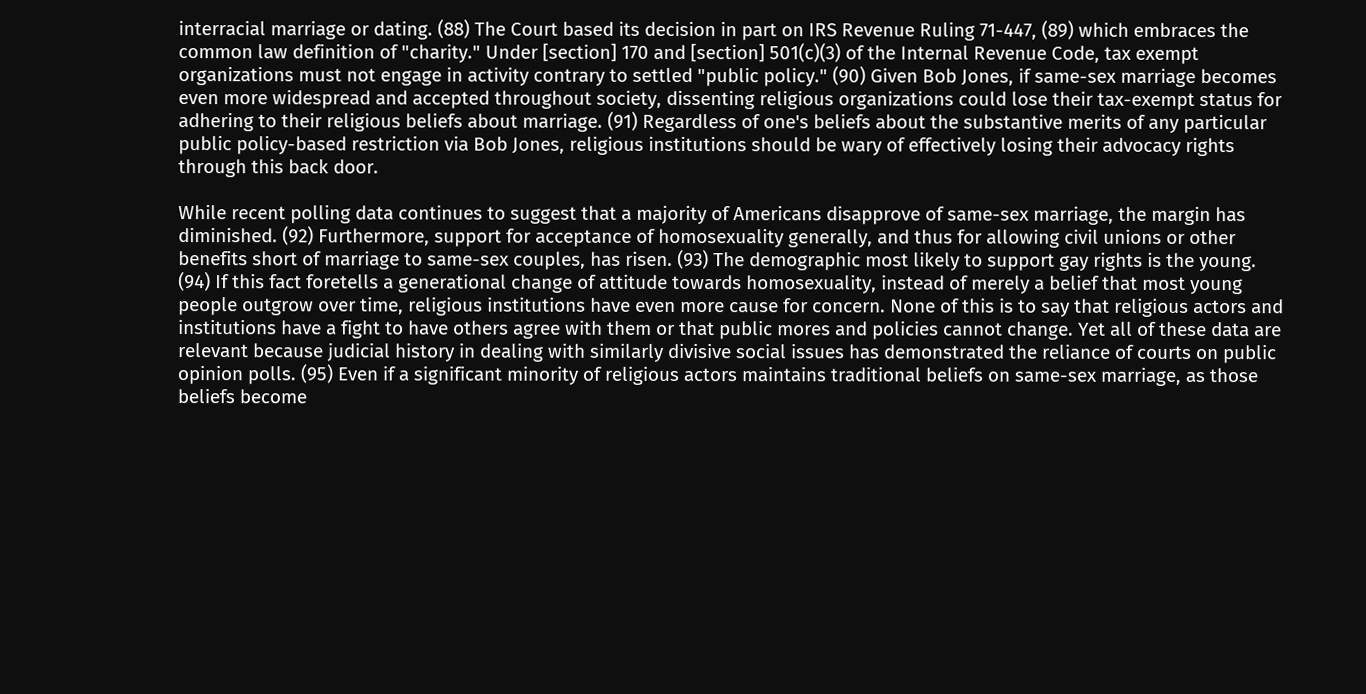interracial marriage or dating. (88) The Court based its decision in part on IRS Revenue Ruling 71-447, (89) which embraces the common law definition of "charity." Under [section] 170 and [section] 501(c)(3) of the Internal Revenue Code, tax exempt organizations must not engage in activity contrary to settled "public policy." (90) Given Bob Jones, if same-sex marriage becomes even more widespread and accepted throughout society, dissenting religious organizations could lose their tax-exempt status for adhering to their religious beliefs about marriage. (91) Regardless of one's beliefs about the substantive merits of any particular public policy-based restriction via Bob Jones, religious institutions should be wary of effectively losing their advocacy rights through this back door.

While recent polling data continues to suggest that a majority of Americans disapprove of same-sex marriage, the margin has diminished. (92) Furthermore, support for acceptance of homosexuality generally, and thus for allowing civil unions or other benefits short of marriage to same-sex couples, has risen. (93) The demographic most likely to support gay rights is the young. (94) If this fact foretells a generational change of attitude towards homosexuality, instead of merely a belief that most young people outgrow over time, religious institutions have even more cause for concern. None of this is to say that religious actors and institutions have a fight to have others agree with them or that public mores and policies cannot change. Yet all of these data are relevant because judicial history in dealing with similarly divisive social issues has demonstrated the reliance of courts on public opinion polls. (95) Even if a significant minority of religious actors maintains traditional beliefs on same-sex marriage, as those beliefs become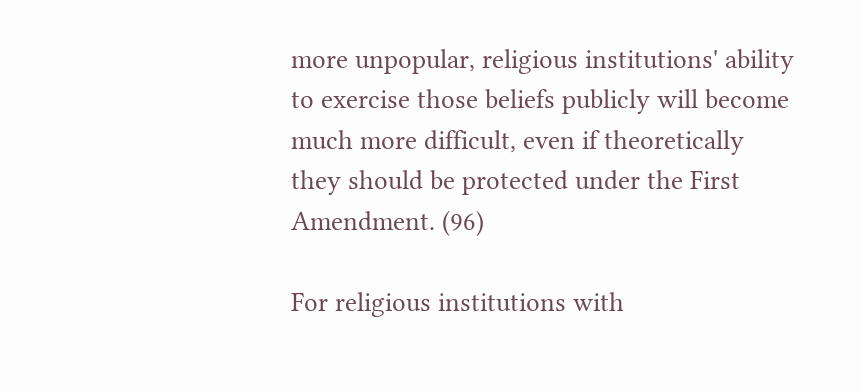more unpopular, religious institutions' ability to exercise those beliefs publicly will become much more difficult, even if theoretically they should be protected under the First Amendment. (96)

For religious institutions with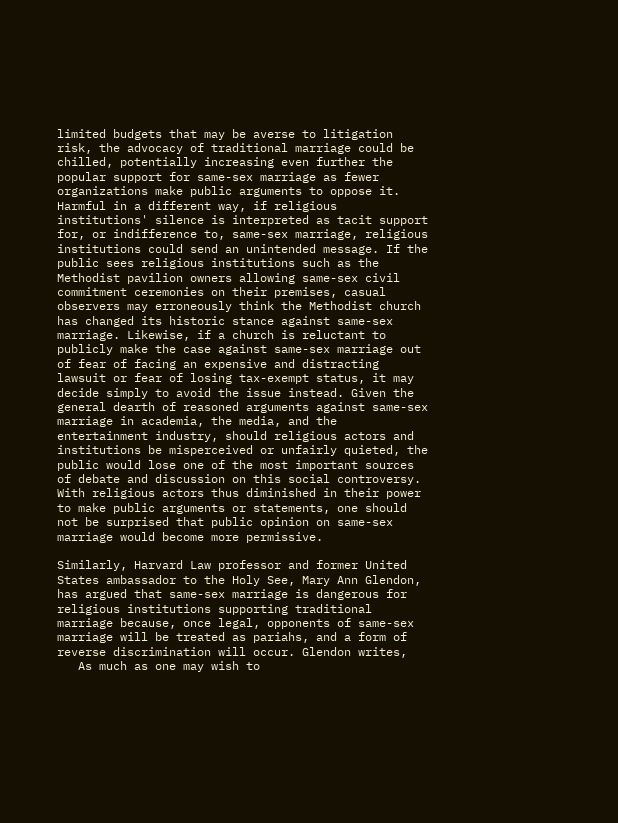limited budgets that may be averse to litigation risk, the advocacy of traditional marriage could be chilled, potentially increasing even further the popular support for same-sex marriage as fewer organizations make public arguments to oppose it. Harmful in a different way, if religious institutions' silence is interpreted as tacit support for, or indifference to, same-sex marriage, religious institutions could send an unintended message. If the public sees religious institutions such as the Methodist pavilion owners allowing same-sex civil commitment ceremonies on their premises, casual observers may erroneously think the Methodist church has changed its historic stance against same-sex marriage. Likewise, if a church is reluctant to publicly make the case against same-sex marriage out of fear of facing an expensive and distracting lawsuit or fear of losing tax-exempt status, it may decide simply to avoid the issue instead. Given the general dearth of reasoned arguments against same-sex marriage in academia, the media, and the entertainment industry, should religious actors and institutions be misperceived or unfairly quieted, the public would lose one of the most important sources of debate and discussion on this social controversy. With religious actors thus diminished in their power to make public arguments or statements, one should not be surprised that public opinion on same-sex marriage would become more permissive.

Similarly, Harvard Law professor and former United States ambassador to the Holy See, Mary Ann Glendon, has argued that same-sex marriage is dangerous for religious institutions supporting traditional marriage because, once legal, opponents of same-sex marriage will be treated as pariahs, and a form of reverse discrimination will occur. Glendon writes,
   As much as one may wish to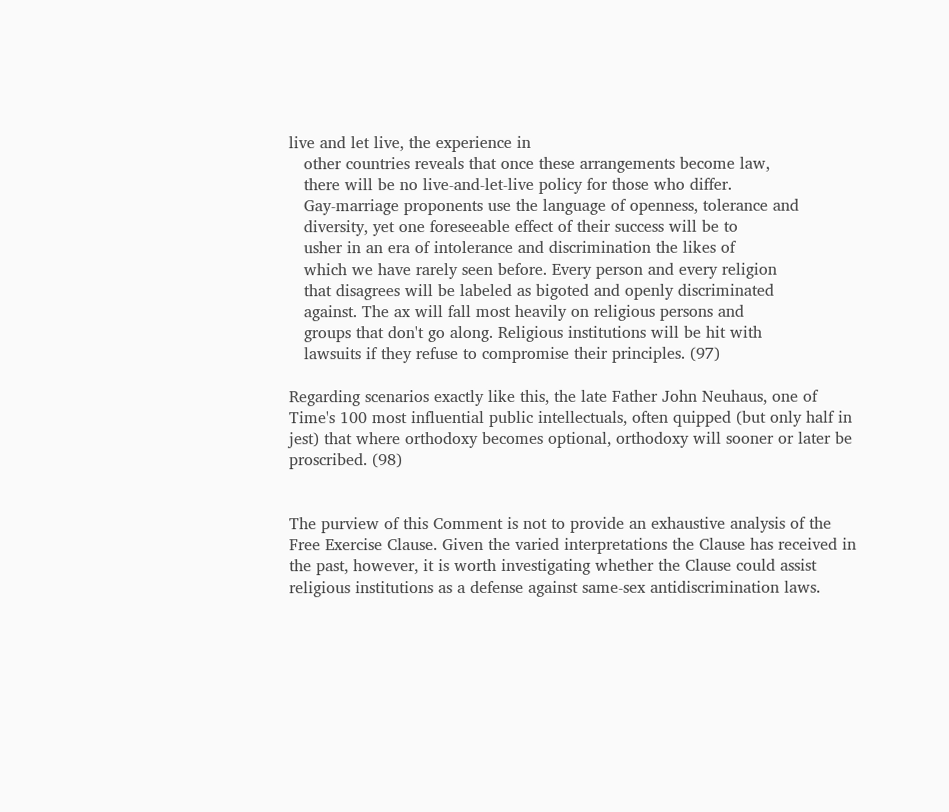live and let live, the experience in
   other countries reveals that once these arrangements become law,
   there will be no live-and-let-live policy for those who differ.
   Gay-marriage proponents use the language of openness, tolerance and
   diversity, yet one foreseeable effect of their success will be to
   usher in an era of intolerance and discrimination the likes of
   which we have rarely seen before. Every person and every religion
   that disagrees will be labeled as bigoted and openly discriminated
   against. The ax will fall most heavily on religious persons and
   groups that don't go along. Religious institutions will be hit with
   lawsuits if they refuse to compromise their principles. (97)

Regarding scenarios exactly like this, the late Father John Neuhaus, one of Time's 100 most influential public intellectuals, often quipped (but only half in jest) that where orthodoxy becomes optional, orthodoxy will sooner or later be proscribed. (98)


The purview of this Comment is not to provide an exhaustive analysis of the Free Exercise Clause. Given the varied interpretations the Clause has received in the past, however, it is worth investigating whether the Clause could assist religious institutions as a defense against same-sex antidiscrimination laws.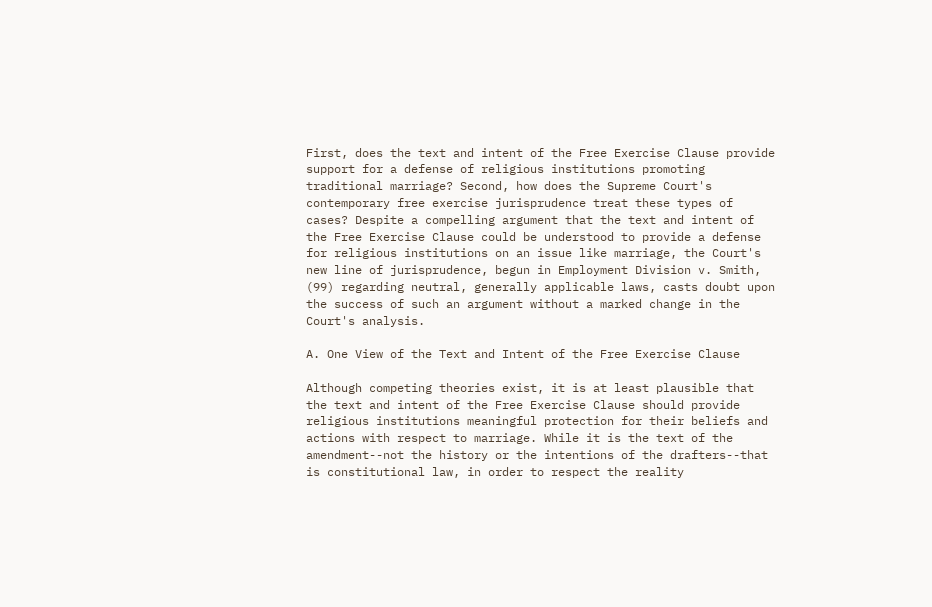First, does the text and intent of the Free Exercise Clause provide support for a defense of religious institutions promoting traditional marriage? Second, how does the Supreme Court's contemporary free exercise jurisprudence treat these types of cases? Despite a compelling argument that the text and intent of the Free Exercise Clause could be understood to provide a defense for religious institutions on an issue like marriage, the Court's new line of jurisprudence, begun in Employment Division v. Smith, (99) regarding neutral, generally applicable laws, casts doubt upon the success of such an argument without a marked change in the Court's analysis.

A. One View of the Text and Intent of the Free Exercise Clause

Although competing theories exist, it is at least plausible that the text and intent of the Free Exercise Clause should provide religious institutions meaningful protection for their beliefs and actions with respect to marriage. While it is the text of the amendment--not the history or the intentions of the drafters--that is constitutional law, in order to respect the reality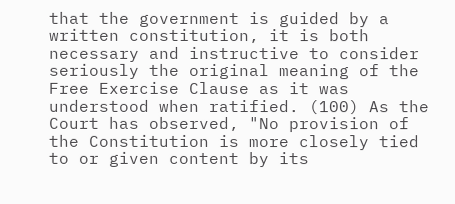that the government is guided by a written constitution, it is both necessary and instructive to consider seriously the original meaning of the Free Exercise Clause as it was understood when ratified. (100) As the Court has observed, "No provision of the Constitution is more closely tied to or given content by its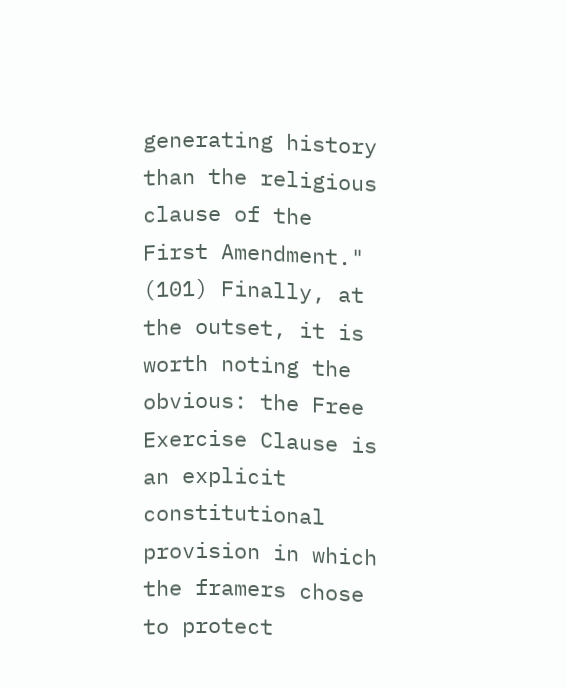generating history than the religious clause of the First Amendment." (101) Finally, at the outset, it is worth noting the obvious: the Free Exercise Clause is an explicit constitutional provision in which the framers chose to protect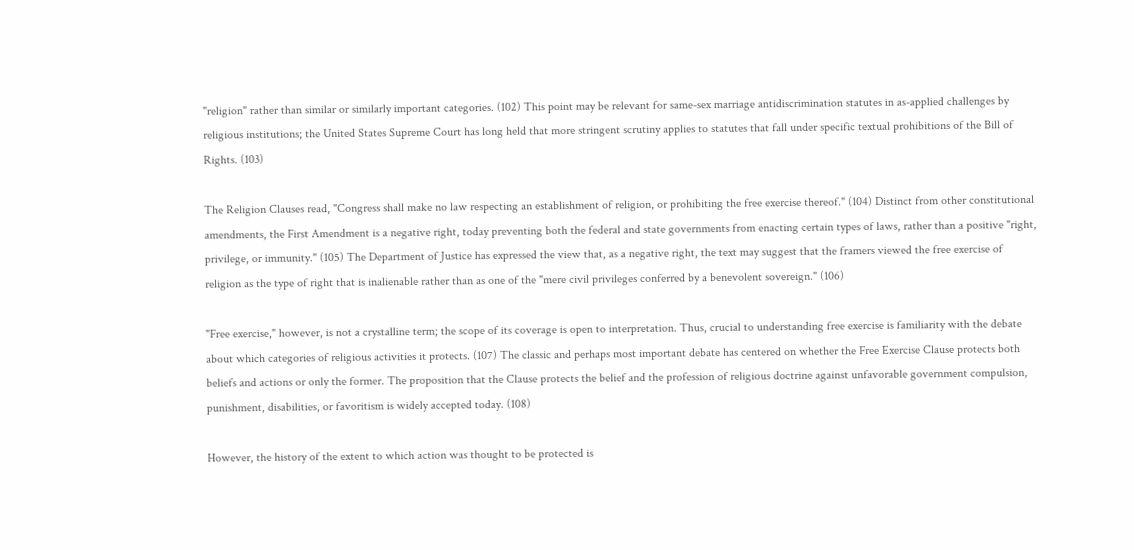"religion" rather than similar or similarly important categories. (102) This point may be relevant for same-sex marriage antidiscrimination statutes in as-applied challenges by religious institutions; the United States Supreme Court has long held that more stringent scrutiny applies to statutes that fall under specific textual prohibitions of the Bill of Rights. (103)

The Religion Clauses read, "Congress shall make no law respecting an establishment of religion, or prohibiting the free exercise thereof." (104) Distinct from other constitutional amendments, the First Amendment is a negative right, today preventing both the federal and state governments from enacting certain types of laws, rather than a positive "right, privilege, or immunity." (105) The Department of Justice has expressed the view that, as a negative right, the text may suggest that the framers viewed the free exercise of religion as the type of right that is inalienable rather than as one of the "mere civil privileges conferred by a benevolent sovereign." (106)

"Free exercise," however, is not a crystalline term; the scope of its coverage is open to interpretation. Thus, crucial to understanding free exercise is familiarity with the debate about which categories of religious activities it protects. (107) The classic and perhaps most important debate has centered on whether the Free Exercise Clause protects both beliefs and actions or only the former. The proposition that the Clause protects the belief and the profession of religious doctrine against unfavorable government compulsion, punishment, disabilities, or favoritism is widely accepted today. (108)

However, the history of the extent to which action was thought to be protected is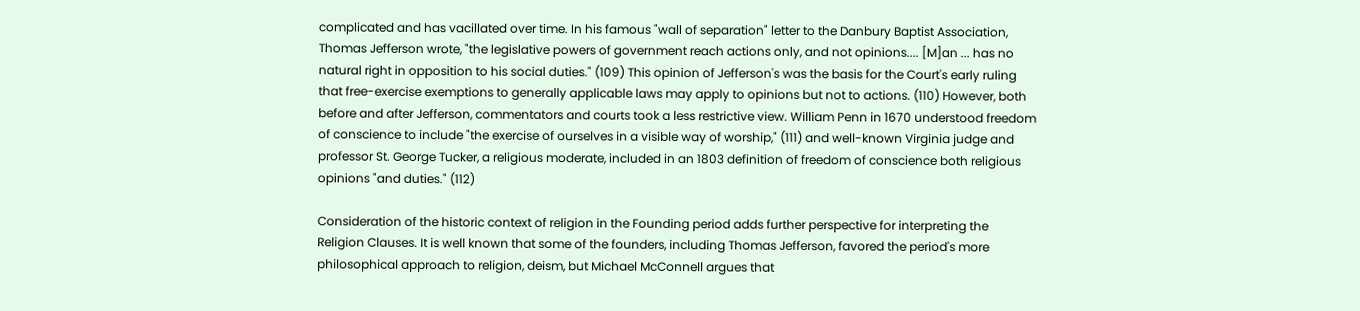complicated and has vacillated over time. In his famous "wall of separation" letter to the Danbury Baptist Association, Thomas Jefferson wrote, "the legislative powers of government reach actions only, and not opinions.... [M]an ... has no natural right in opposition to his social duties." (109) This opinion of Jefferson's was the basis for the Court's early ruling that free-exercise exemptions to generally applicable laws may apply to opinions but not to actions. (110) However, both before and after Jefferson, commentators and courts took a less restrictive view. William Penn in 1670 understood freedom of conscience to include "the exercise of ourselves in a visible way of worship," (111) and well-known Virginia judge and professor St. George Tucker, a religious moderate, included in an 1803 definition of freedom of conscience both religious opinions "and duties." (112)

Consideration of the historic context of religion in the Founding period adds further perspective for interpreting the Religion Clauses. It is well known that some of the founders, including Thomas Jefferson, favored the period's more philosophical approach to religion, deism, but Michael McConnell argues that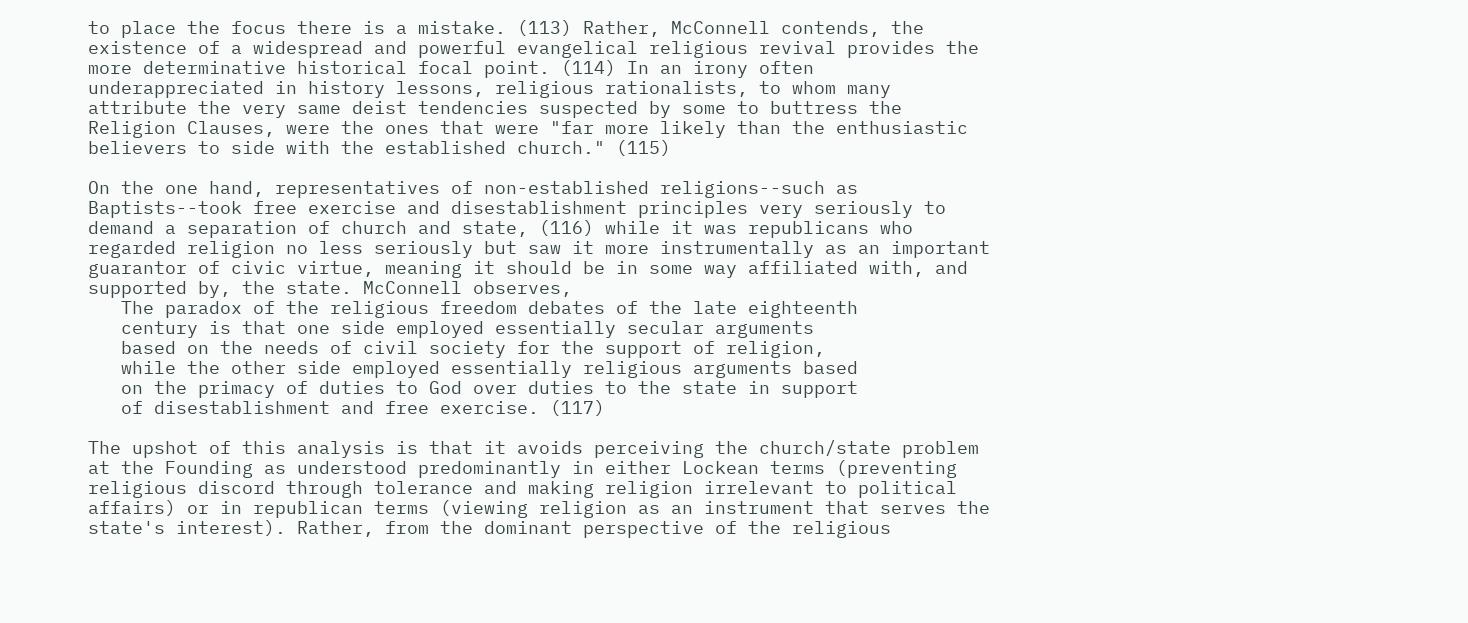to place the focus there is a mistake. (113) Rather, McConnell contends, the existence of a widespread and powerful evangelical religious revival provides the more determinative historical focal point. (114) In an irony often underappreciated in history lessons, religious rationalists, to whom many attribute the very same deist tendencies suspected by some to buttress the Religion Clauses, were the ones that were "far more likely than the enthusiastic believers to side with the established church." (115)

On the one hand, representatives of non-established religions--such as Baptists--took free exercise and disestablishment principles very seriously to demand a separation of church and state, (116) while it was republicans who regarded religion no less seriously but saw it more instrumentally as an important guarantor of civic virtue, meaning it should be in some way affiliated with, and supported by, the state. McConnell observes,
   The paradox of the religious freedom debates of the late eighteenth
   century is that one side employed essentially secular arguments
   based on the needs of civil society for the support of religion,
   while the other side employed essentially religious arguments based
   on the primacy of duties to God over duties to the state in support
   of disestablishment and free exercise. (117)

The upshot of this analysis is that it avoids perceiving the church/state problem at the Founding as understood predominantly in either Lockean terms (preventing religious discord through tolerance and making religion irrelevant to political affairs) or in republican terms (viewing religion as an instrument that serves the state's interest). Rather, from the dominant perspective of the religious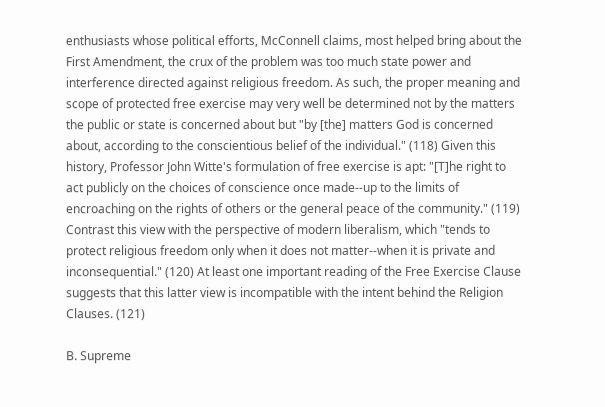enthusiasts whose political efforts, McConnell claims, most helped bring about the First Amendment, the crux of the problem was too much state power and interference directed against religious freedom. As such, the proper meaning and scope of protected free exercise may very well be determined not by the matters the public or state is concerned about but "by [the] matters God is concerned about, according to the conscientious belief of the individual." (118) Given this history, Professor John Witte's formulation of free exercise is apt: "[T]he right to act publicly on the choices of conscience once made--up to the limits of encroaching on the rights of others or the general peace of the community." (119) Contrast this view with the perspective of modern liberalism, which "tends to protect religious freedom only when it does not matter--when it is private and inconsequential." (120) At least one important reading of the Free Exercise Clause suggests that this latter view is incompatible with the intent behind the Religion Clauses. (121)

B. Supreme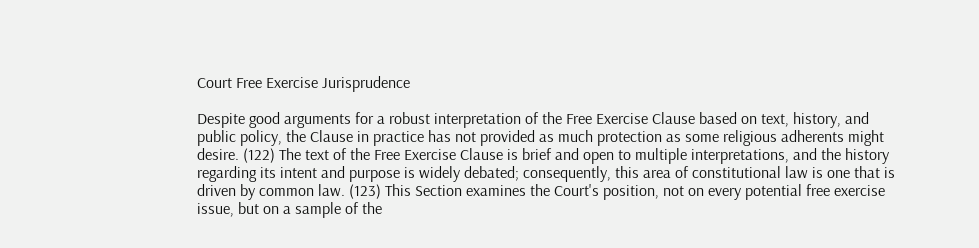Court Free Exercise Jurisprudence

Despite good arguments for a robust interpretation of the Free Exercise Clause based on text, history, and public policy, the Clause in practice has not provided as much protection as some religious adherents might desire. (122) The text of the Free Exercise Clause is brief and open to multiple interpretations, and the history regarding its intent and purpose is widely debated; consequently, this area of constitutional law is one that is driven by common law. (123) This Section examines the Court's position, not on every potential free exercise issue, but on a sample of the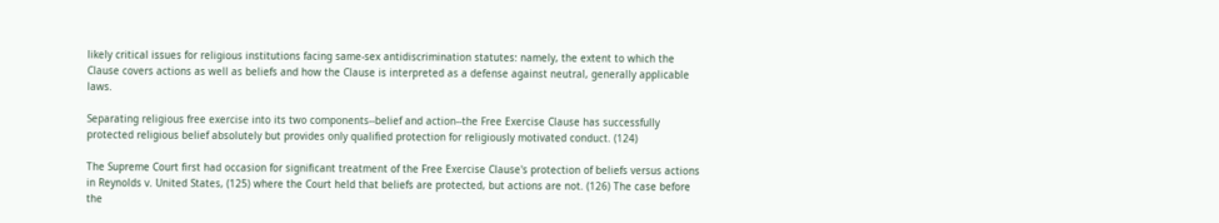likely critical issues for religious institutions facing same-sex antidiscrimination statutes: namely, the extent to which the Clause covers actions as well as beliefs and how the Clause is interpreted as a defense against neutral, generally applicable laws.

Separating religious free exercise into its two components--belief and action--the Free Exercise Clause has successfully protected religious belief absolutely but provides only qualified protection for religiously motivated conduct. (124)

The Supreme Court first had occasion for significant treatment of the Free Exercise Clause's protection of beliefs versus actions in Reynolds v. United States, (125) where the Court held that beliefs are protected, but actions are not. (126) The case before the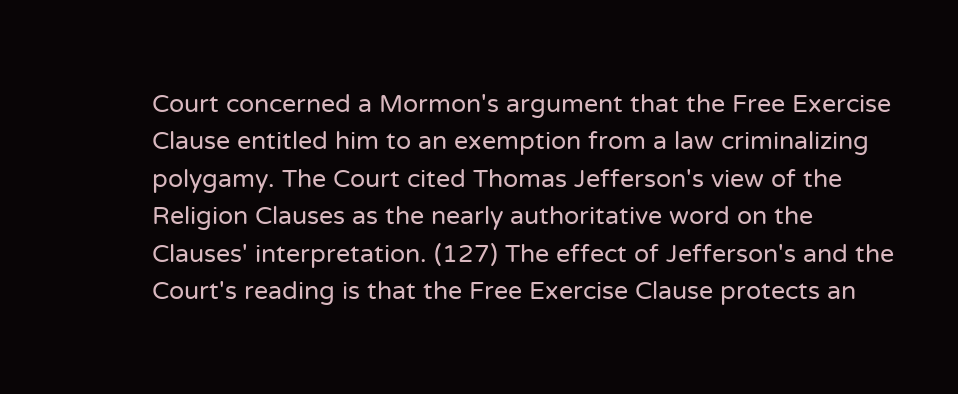Court concerned a Mormon's argument that the Free Exercise Clause entitled him to an exemption from a law criminalizing polygamy. The Court cited Thomas Jefferson's view of the Religion Clauses as the nearly authoritative word on the Clauses' interpretation. (127) The effect of Jefferson's and the Court's reading is that the Free Exercise Clause protects an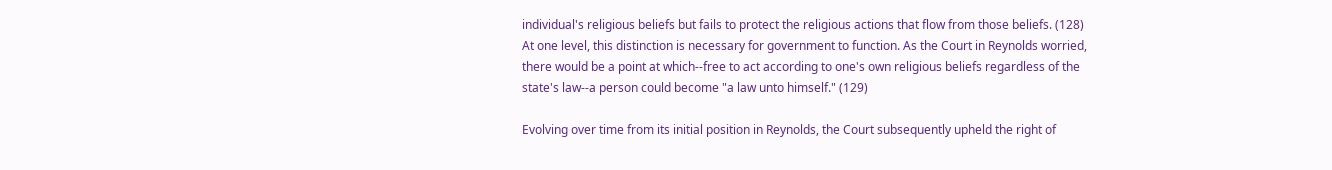individual's religious beliefs but fails to protect the religious actions that flow from those beliefs. (128) At one level, this distinction is necessary for government to function. As the Court in Reynolds worried, there would be a point at which--free to act according to one's own religious beliefs regardless of the state's law--a person could become "a law unto himself." (129)

Evolving over time from its initial position in Reynolds, the Court subsequently upheld the right of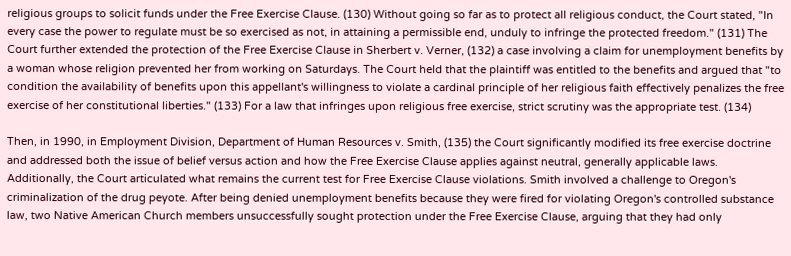religious groups to solicit funds under the Free Exercise Clause. (130) Without going so far as to protect all religious conduct, the Court stated, "In every case the power to regulate must be so exercised as not, in attaining a permissible end, unduly to infringe the protected freedom." (131) The Court further extended the protection of the Free Exercise Clause in Sherbert v. Verner, (132) a case involving a claim for unemployment benefits by a woman whose religion prevented her from working on Saturdays. The Court held that the plaintiff was entitled to the benefits and argued that "to condition the availability of benefits upon this appellant's willingness to violate a cardinal principle of her religious faith effectively penalizes the free exercise of her constitutional liberties." (133) For a law that infringes upon religious free exercise, strict scrutiny was the appropriate test. (134)

Then, in 1990, in Employment Division, Department of Human Resources v. Smith, (135) the Court significantly modified its free exercise doctrine and addressed both the issue of belief versus action and how the Free Exercise Clause applies against neutral, generally applicable laws. Additionally, the Court articulated what remains the current test for Free Exercise Clause violations. Smith involved a challenge to Oregon's criminalization of the drug peyote. After being denied unemployment benefits because they were fired for violating Oregon's controlled substance law, two Native American Church members unsuccessfully sought protection under the Free Exercise Clause, arguing that they had only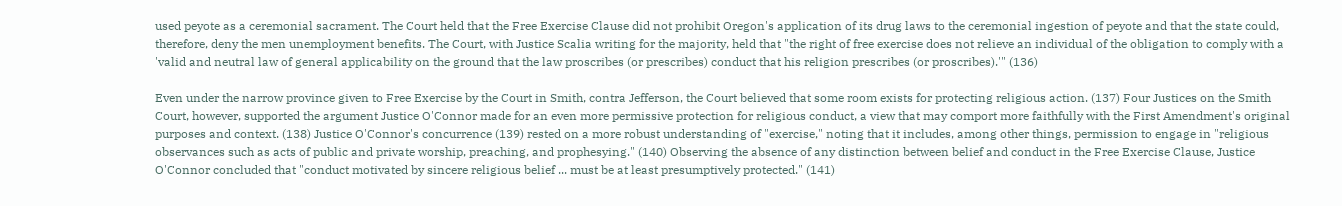used peyote as a ceremonial sacrament. The Court held that the Free Exercise Clause did not prohibit Oregon's application of its drug laws to the ceremonial ingestion of peyote and that the state could, therefore, deny the men unemployment benefits. The Court, with Justice Scalia writing for the majority, held that "the right of free exercise does not relieve an individual of the obligation to comply with a 'valid and neutral law of general applicability on the ground that the law proscribes (or prescribes) conduct that his religion prescribes (or proscribes).'" (136)

Even under the narrow province given to Free Exercise by the Court in Smith, contra Jefferson, the Court believed that some room exists for protecting religious action. (137) Four Justices on the Smith Court, however, supported the argument Justice O'Connor made for an even more permissive protection for religious conduct, a view that may comport more faithfully with the First Amendment's original purposes and context. (138) Justice O'Connor's concurrence (139) rested on a more robust understanding of "exercise," noting that it includes, among other things, permission to engage in "religious observances such as acts of public and private worship, preaching, and prophesying." (140) Observing the absence of any distinction between belief and conduct in the Free Exercise Clause, Justice O'Connor concluded that "conduct motivated by sincere religious belief ... must be at least presumptively protected." (141)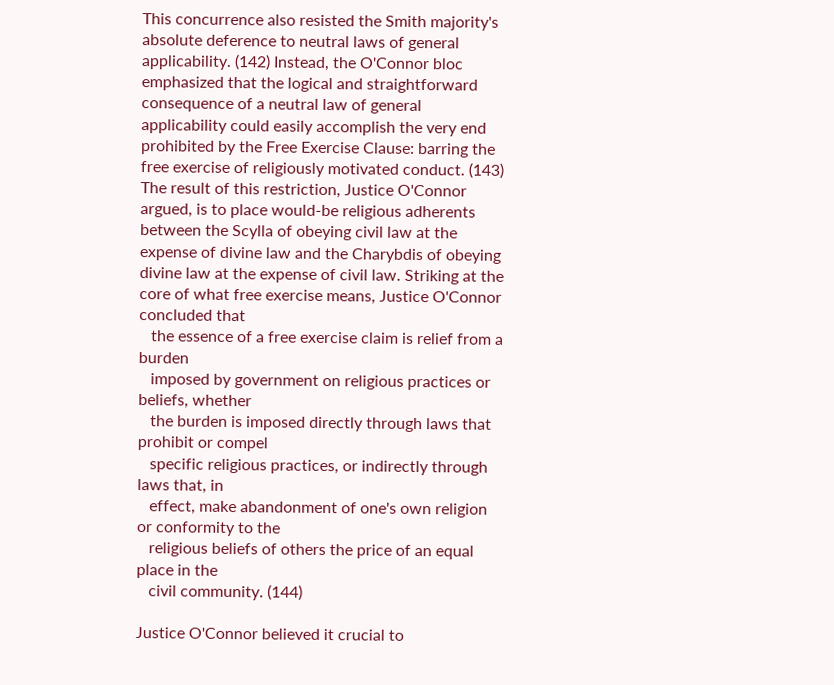This concurrence also resisted the Smith majority's absolute deference to neutral laws of general applicability. (142) Instead, the O'Connor bloc emphasized that the logical and straightforward consequence of a neutral law of general applicability could easily accomplish the very end prohibited by the Free Exercise Clause: barring the free exercise of religiously motivated conduct. (143) The result of this restriction, Justice O'Connor argued, is to place would-be religious adherents between the Scylla of obeying civil law at the expense of divine law and the Charybdis of obeying divine law at the expense of civil law. Striking at the core of what free exercise means, Justice O'Connor concluded that
   the essence of a free exercise claim is relief from a burden
   imposed by government on religious practices or beliefs, whether
   the burden is imposed directly through laws that prohibit or compel
   specific religious practices, or indirectly through laws that, in
   effect, make abandonment of one's own religion or conformity to the
   religious beliefs of others the price of an equal place in the
   civil community. (144)

Justice O'Connor believed it crucial to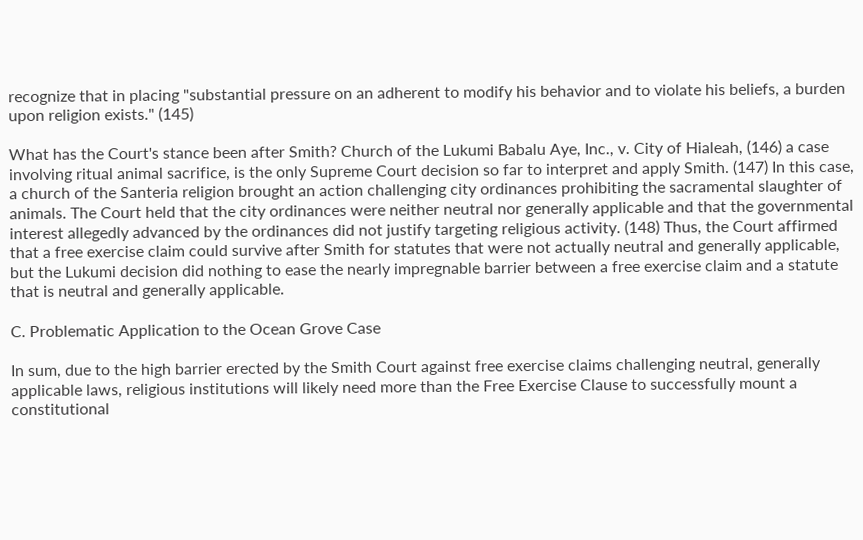recognize that in placing "substantial pressure on an adherent to modify his behavior and to violate his beliefs, a burden upon religion exists." (145)

What has the Court's stance been after Smith? Church of the Lukumi Babalu Aye, Inc., v. City of Hialeah, (146) a case involving ritual animal sacrifice, is the only Supreme Court decision so far to interpret and apply Smith. (147) In this case, a church of the Santeria religion brought an action challenging city ordinances prohibiting the sacramental slaughter of animals. The Court held that the city ordinances were neither neutral nor generally applicable and that the governmental interest allegedly advanced by the ordinances did not justify targeting religious activity. (148) Thus, the Court affirmed that a free exercise claim could survive after Smith for statutes that were not actually neutral and generally applicable, but the Lukumi decision did nothing to ease the nearly impregnable barrier between a free exercise claim and a statute that is neutral and generally applicable.

C. Problematic Application to the Ocean Grove Case

In sum, due to the high barrier erected by the Smith Court against free exercise claims challenging neutral, generally applicable laws, religious institutions will likely need more than the Free Exercise Clause to successfully mount a constitutional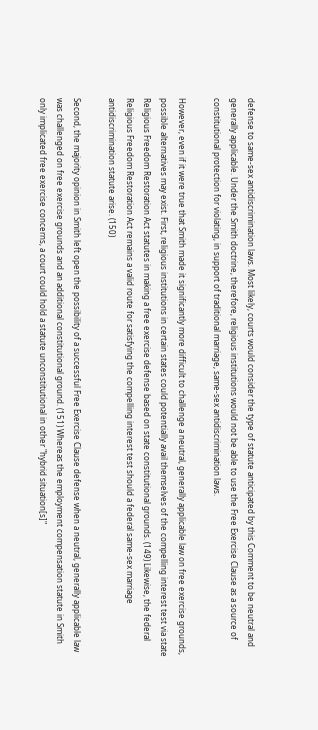defense to same-sex antidiscrimination laws. Most likely, courts would consider the type of statute anticipated by this Comment to be neutral and generally applicable. Under the Smith doctrine, therefore, religious institutions would not be able to use the Free Exercise Clause as a source of constitutional protection for violating, in support of traditional marriage, same-sex antidiscrimination laws.

However, even if it were true that Smith made it significantly more difficult to challenge a neutral, generally applicable law on free exercise grounds, possible alternatives may exist. First, religious institutions in certain states could potentially avail themselves of the compelling interest test via state Religious Freedom Restoration Act statutes in making a free exercise defense based on state constitutional grounds. (149) Likewise, the federal Religious Freedom Restoration Act remains a valid route for satisfying the compelling interest test should a federal same-sex marriage antidiscrimination statute arise. (150)

Second, the majority opinion in Smith left open the possibility of a successful Free Exercise Clause defense when a neutral, generally applicable law was challenged on free exercise grounds and an additional constitutional ground. (151) Whereas the employment compensation statute in Smith only implicated free exercise concerns, a court could hold a statute unconstitutional in other "hybrid situation[s]"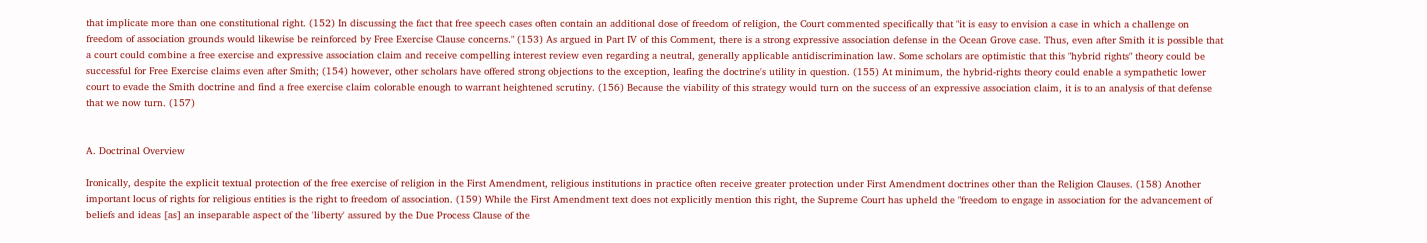that implicate more than one constitutional right. (152) In discussing the fact that free speech cases often contain an additional dose of freedom of religion, the Court commented specifically that "it is easy to envision a case in which a challenge on freedom of association grounds would likewise be reinforced by Free Exercise Clause concerns." (153) As argued in Part IV of this Comment, there is a strong expressive association defense in the Ocean Grove case. Thus, even after Smith it is possible that a court could combine a free exercise and expressive association claim and receive compelling interest review even regarding a neutral, generally applicable antidiscrimination law. Some scholars are optimistic that this "hybrid rights" theory could be successful for Free Exercise claims even after Smith; (154) however, other scholars have offered strong objections to the exception, leafing the doctrine's utility in question. (155) At minimum, the hybrid-rights theory could enable a sympathetic lower court to evade the Smith doctrine and find a free exercise claim colorable enough to warrant heightened scrutiny. (156) Because the viability of this strategy would turn on the success of an expressive association claim, it is to an analysis of that defense that we now turn. (157)


A. Doctrinal Overview

Ironically, despite the explicit textual protection of the free exercise of religion in the First Amendment, religious institutions in practice often receive greater protection under First Amendment doctrines other than the Religion Clauses. (158) Another important locus of rights for religious entities is the right to freedom of association. (159) While the First Amendment text does not explicitly mention this right, the Supreme Court has upheld the "freedom to engage in association for the advancement of beliefs and ideas [as] an inseparable aspect of the 'liberty' assured by the Due Process Clause of the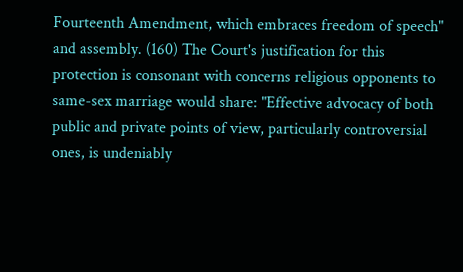Fourteenth Amendment, which embraces freedom of speech" and assembly. (160) The Court's justification for this protection is consonant with concerns religious opponents to same-sex marriage would share: "Effective advocacy of both public and private points of view, particularly controversial ones, is undeniably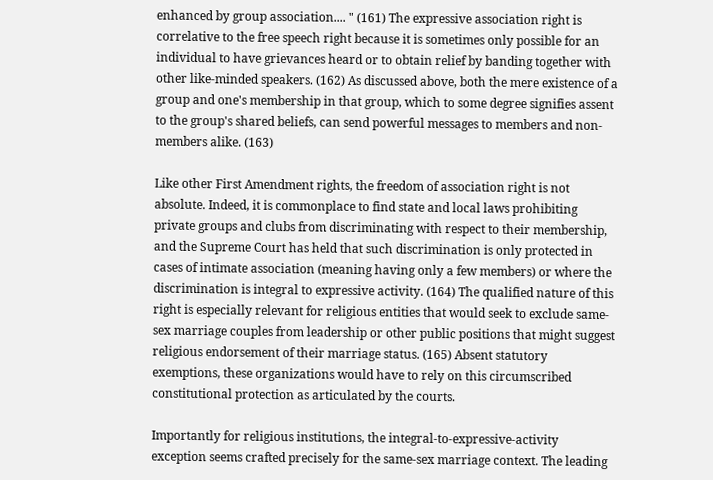enhanced by group association.... " (161) The expressive association right is correlative to the free speech right because it is sometimes only possible for an individual to have grievances heard or to obtain relief by banding together with other like-minded speakers. (162) As discussed above, both the mere existence of a group and one's membership in that group, which to some degree signifies assent to the group's shared beliefs, can send powerful messages to members and non-members alike. (163)

Like other First Amendment rights, the freedom of association right is not absolute. Indeed, it is commonplace to find state and local laws prohibiting private groups and clubs from discriminating with respect to their membership, and the Supreme Court has held that such discrimination is only protected in cases of intimate association (meaning having only a few members) or where the discrimination is integral to expressive activity. (164) The qualified nature of this right is especially relevant for religious entities that would seek to exclude same-sex marriage couples from leadership or other public positions that might suggest religious endorsement of their marriage status. (165) Absent statutory exemptions, these organizations would have to rely on this circumscribed constitutional protection as articulated by the courts.

Importantly for religious institutions, the integral-to-expressive-activity exception seems crafted precisely for the same-sex marriage context. The leading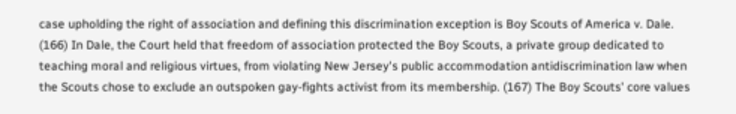case upholding the right of association and defining this discrimination exception is Boy Scouts of America v. Dale. (166) In Dale, the Court held that freedom of association protected the Boy Scouts, a private group dedicated to teaching moral and religious virtues, from violating New Jersey's public accommodation antidiscrimination law when the Scouts chose to exclude an outspoken gay-fights activist from its membership. (167) The Boy Scouts' core values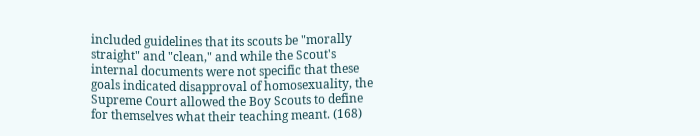included guidelines that its scouts be "morally straight" and "clean," and while the Scout's internal documents were not specific that these goals indicated disapproval of homosexuality, the Supreme Court allowed the Boy Scouts to define for themselves what their teaching meant. (168)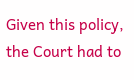Given this policy, the Court had to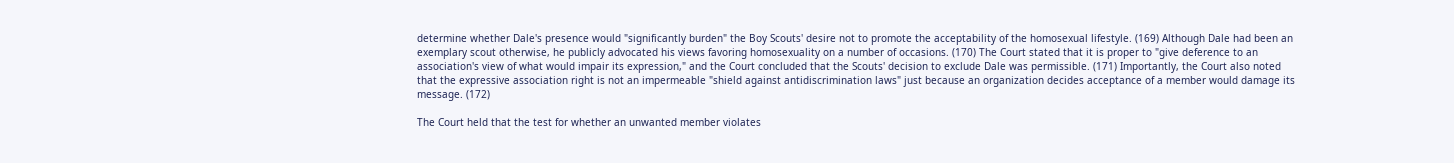determine whether Dale's presence would "significantly burden" the Boy Scouts' desire not to promote the acceptability of the homosexual lifestyle. (169) Although Dale had been an exemplary scout otherwise, he publicly advocated his views favoring homosexuality on a number of occasions. (170) The Court stated that it is proper to "give deference to an association's view of what would impair its expression," and the Court concluded that the Scouts' decision to exclude Dale was permissible. (171) Importantly, the Court also noted that the expressive association right is not an impermeable "shield against antidiscrimination laws" just because an organization decides acceptance of a member would damage its message. (172)

The Court held that the test for whether an unwanted member violates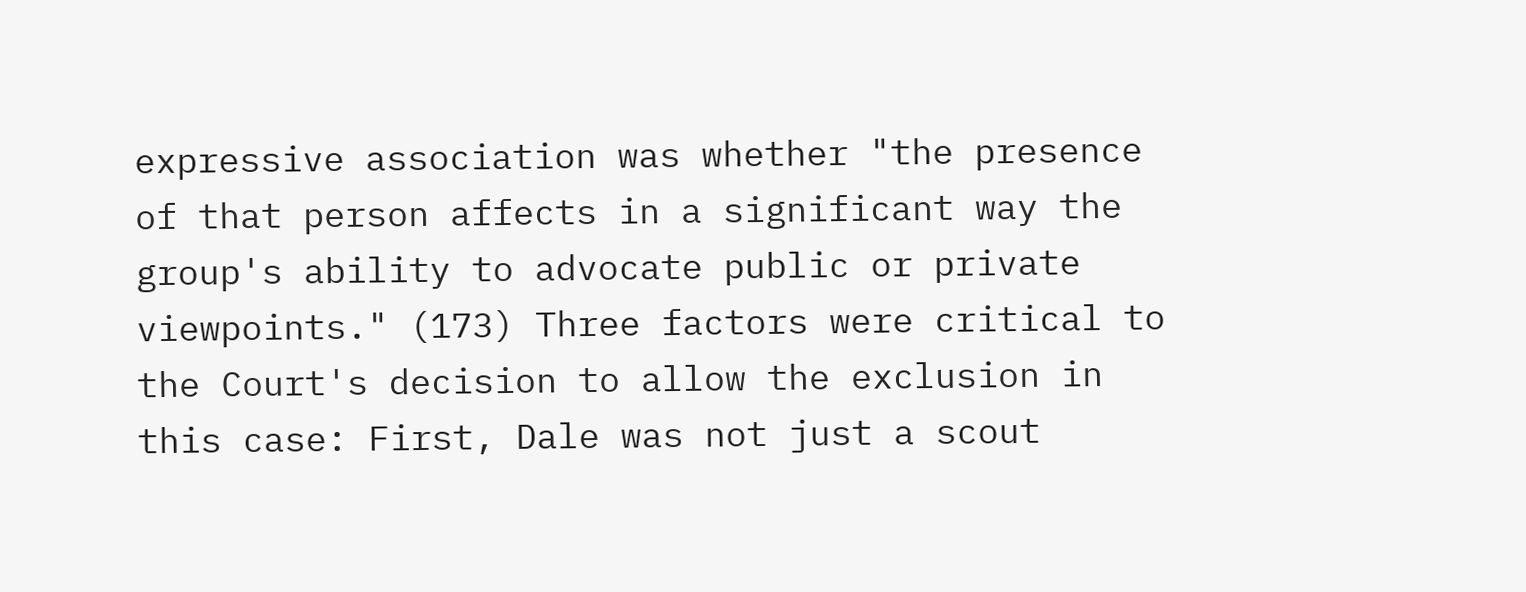expressive association was whether "the presence of that person affects in a significant way the group's ability to advocate public or private viewpoints." (173) Three factors were critical to the Court's decision to allow the exclusion in this case: First, Dale was not just a scout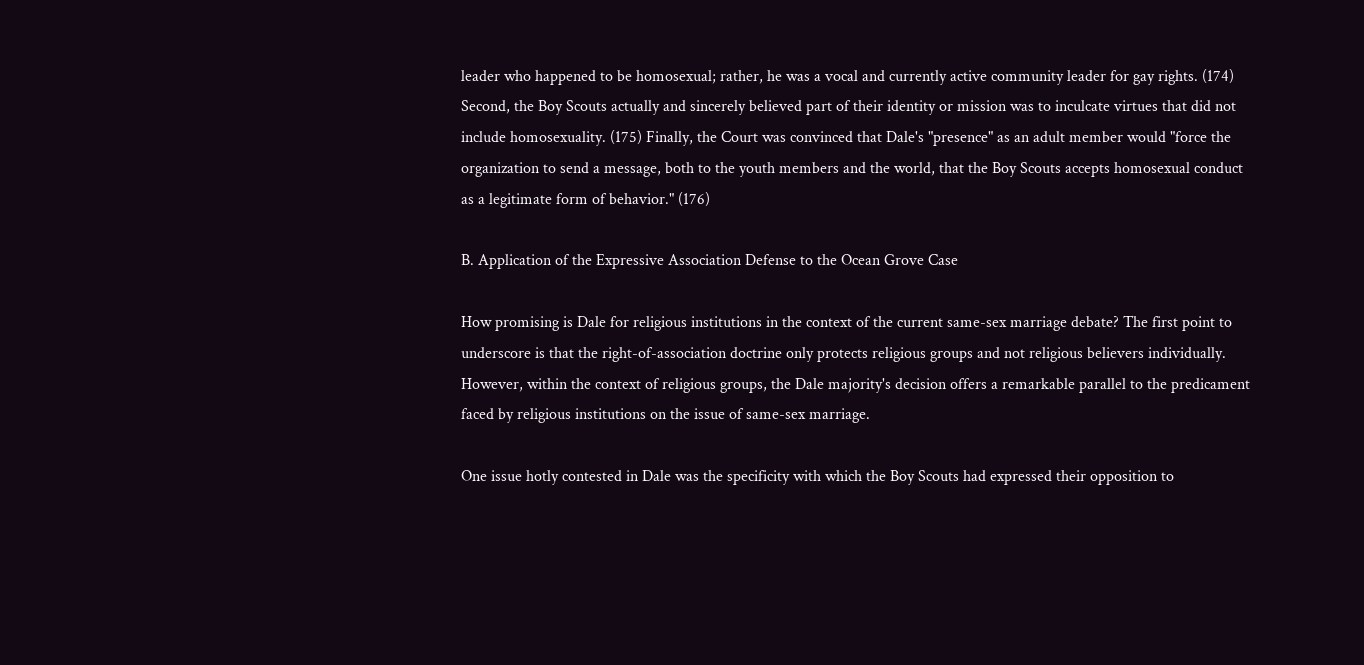leader who happened to be homosexual; rather, he was a vocal and currently active community leader for gay rights. (174) Second, the Boy Scouts actually and sincerely believed part of their identity or mission was to inculcate virtues that did not include homosexuality. (175) Finally, the Court was convinced that Dale's "presence" as an adult member would "force the organization to send a message, both to the youth members and the world, that the Boy Scouts accepts homosexual conduct as a legitimate form of behavior." (176)

B. Application of the Expressive Association Defense to the Ocean Grove Case

How promising is Dale for religious institutions in the context of the current same-sex marriage debate? The first point to underscore is that the right-of-association doctrine only protects religious groups and not religious believers individually. However, within the context of religious groups, the Dale majority's decision offers a remarkable parallel to the predicament faced by religious institutions on the issue of same-sex marriage.

One issue hotly contested in Dale was the specificity with which the Boy Scouts had expressed their opposition to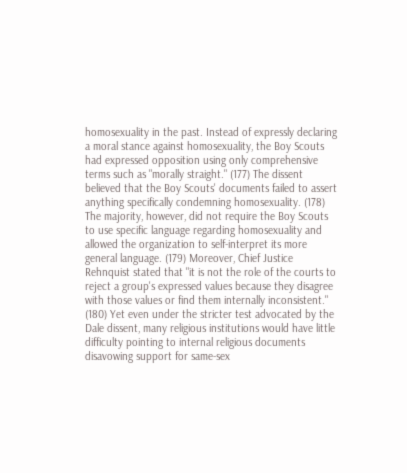homosexuality in the past. Instead of expressly declaring a moral stance against homosexuality, the Boy Scouts had expressed opposition using only comprehensive terms such as "morally straight." (177) The dissent believed that the Boy Scouts' documents failed to assert anything specifically condemning homosexuality. (178) The majority, however, did not require the Boy Scouts to use specific language regarding homosexuality and allowed the organization to self-interpret its more general language. (179) Moreover, Chief Justice Rehnquist stated that "it is not the role of the courts to reject a group's expressed values because they disagree with those values or find them internally inconsistent." (180) Yet even under the stricter test advocated by the Dale dissent, many religious institutions would have little difficulty pointing to internal religious documents disavowing support for same-sex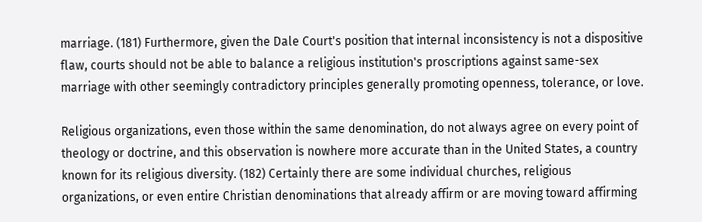marriage. (181) Furthermore, given the Dale Court's position that internal inconsistency is not a dispositive flaw, courts should not be able to balance a religious institution's proscriptions against same-sex marriage with other seemingly contradictory principles generally promoting openness, tolerance, or love.

Religious organizations, even those within the same denomination, do not always agree on every point of theology or doctrine, and this observation is nowhere more accurate than in the United States, a country known for its religious diversity. (182) Certainly there are some individual churches, religious organizations, or even entire Christian denominations that already affirm or are moving toward affirming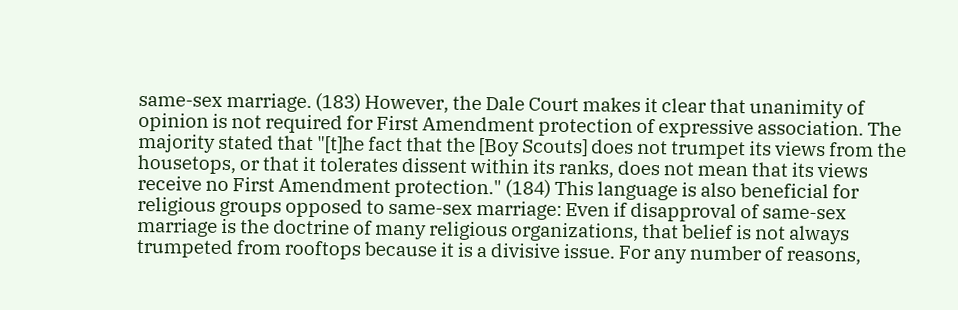same-sex marriage. (183) However, the Dale Court makes it clear that unanimity of opinion is not required for First Amendment protection of expressive association. The majority stated that "[t]he fact that the [Boy Scouts] does not trumpet its views from the housetops, or that it tolerates dissent within its ranks, does not mean that its views receive no First Amendment protection." (184) This language is also beneficial for religious groups opposed to same-sex marriage: Even if disapproval of same-sex marriage is the doctrine of many religious organizations, that belief is not always trumpeted from rooftops because it is a divisive issue. For any number of reasons,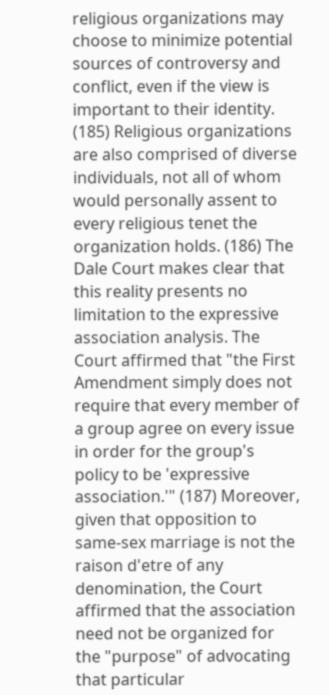religious organizations may choose to minimize potential sources of controversy and conflict, even if the view is important to their identity. (185) Religious organizations are also comprised of diverse individuals, not all of whom would personally assent to every religious tenet the organization holds. (186) The Dale Court makes clear that this reality presents no limitation to the expressive association analysis. The Court affirmed that "the First Amendment simply does not require that every member of a group agree on every issue in order for the group's policy to be 'expressive association.'" (187) Moreover, given that opposition to same-sex marriage is not the raison d'etre of any denomination, the Court affirmed that the association need not be organized for the "purpose" of advocating that particular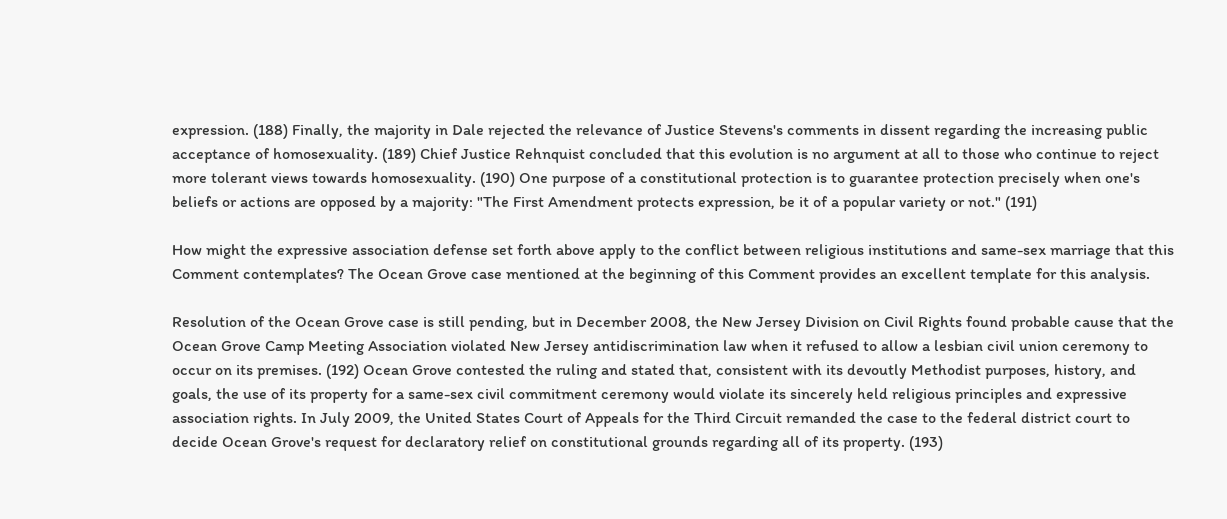expression. (188) Finally, the majority in Dale rejected the relevance of Justice Stevens's comments in dissent regarding the increasing public acceptance of homosexuality. (189) Chief Justice Rehnquist concluded that this evolution is no argument at all to those who continue to reject more tolerant views towards homosexuality. (190) One purpose of a constitutional protection is to guarantee protection precisely when one's beliefs or actions are opposed by a majority: "The First Amendment protects expression, be it of a popular variety or not." (191)

How might the expressive association defense set forth above apply to the conflict between religious institutions and same-sex marriage that this Comment contemplates? The Ocean Grove case mentioned at the beginning of this Comment provides an excellent template for this analysis.

Resolution of the Ocean Grove case is still pending, but in December 2008, the New Jersey Division on Civil Rights found probable cause that the Ocean Grove Camp Meeting Association violated New Jersey antidiscrimination law when it refused to allow a lesbian civil union ceremony to occur on its premises. (192) Ocean Grove contested the ruling and stated that, consistent with its devoutly Methodist purposes, history, and goals, the use of its property for a same-sex civil commitment ceremony would violate its sincerely held religious principles and expressive association rights. In July 2009, the United States Court of Appeals for the Third Circuit remanded the case to the federal district court to decide Ocean Grove's request for declaratory relief on constitutional grounds regarding all of its property. (193)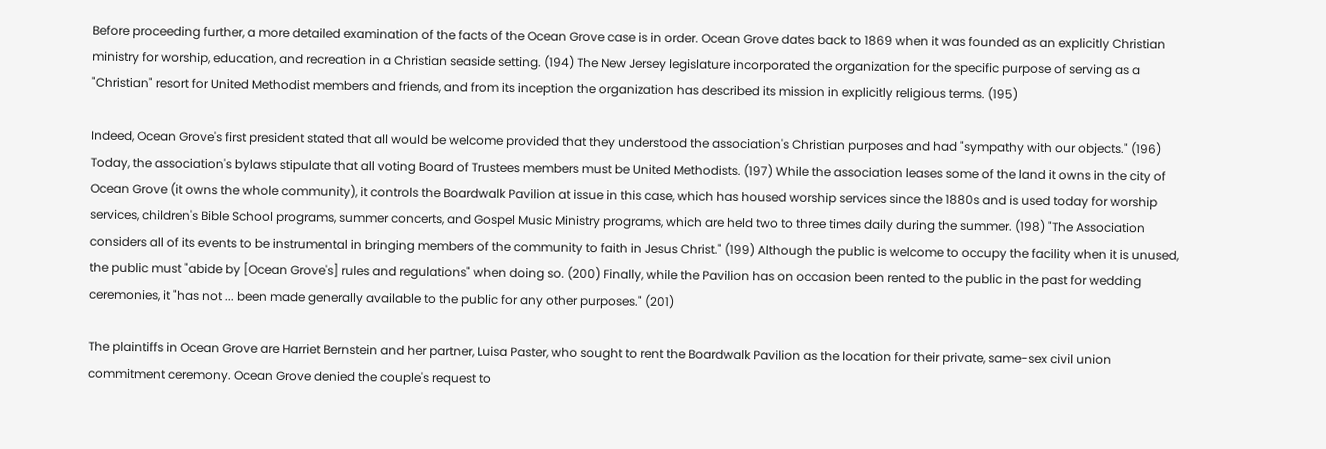Before proceeding further, a more detailed examination of the facts of the Ocean Grove case is in order. Ocean Grove dates back to 1869 when it was founded as an explicitly Christian ministry for worship, education, and recreation in a Christian seaside setting. (194) The New Jersey legislature incorporated the organization for the specific purpose of serving as a "Christian" resort for United Methodist members and friends, and from its inception the organization has described its mission in explicitly religious terms. (195)

Indeed, Ocean Grove's first president stated that all would be welcome provided that they understood the association's Christian purposes and had "sympathy with our objects." (196) Today, the association's bylaws stipulate that all voting Board of Trustees members must be United Methodists. (197) While the association leases some of the land it owns in the city of Ocean Grove (it owns the whole community), it controls the Boardwalk Pavilion at issue in this case, which has housed worship services since the 1880s and is used today for worship services, children's Bible School programs, summer concerts, and Gospel Music Ministry programs, which are held two to three times daily during the summer. (198) "The Association considers all of its events to be instrumental in bringing members of the community to faith in Jesus Christ." (199) Although the public is welcome to occupy the facility when it is unused, the public must "abide by [Ocean Grove's] rules and regulations" when doing so. (200) Finally, while the Pavilion has on occasion been rented to the public in the past for wedding ceremonies, it "has not ... been made generally available to the public for any other purposes." (201)

The plaintiffs in Ocean Grove are Harriet Bernstein and her partner, Luisa Paster, who sought to rent the Boardwalk Pavilion as the location for their private, same-sex civil union commitment ceremony. Ocean Grove denied the couple's request to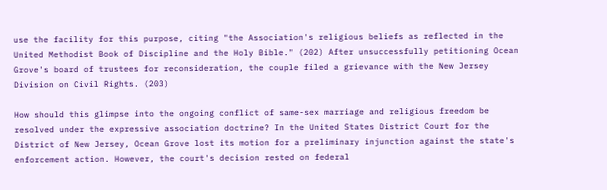use the facility for this purpose, citing "the Association's religious beliefs as reflected in the United Methodist Book of Discipline and the Holy Bible." (202) After unsuccessfully petitioning Ocean Grove's board of trustees for reconsideration, the couple filed a grievance with the New Jersey Division on Civil Rights. (203)

How should this glimpse into the ongoing conflict of same-sex marriage and religious freedom be resolved under the expressive association doctrine? In the United States District Court for the District of New Jersey, Ocean Grove lost its motion for a preliminary injunction against the state's enforcement action. However, the court's decision rested on federal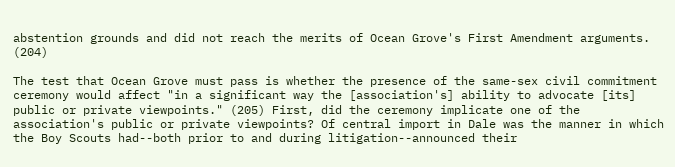abstention grounds and did not reach the merits of Ocean Grove's First Amendment arguments. (204)

The test that Ocean Grove must pass is whether the presence of the same-sex civil commitment ceremony would affect "in a significant way the [association's] ability to advocate [its] public or private viewpoints." (205) First, did the ceremony implicate one of the association's public or private viewpoints? Of central import in Dale was the manner in which the Boy Scouts had--both prior to and during litigation--announced their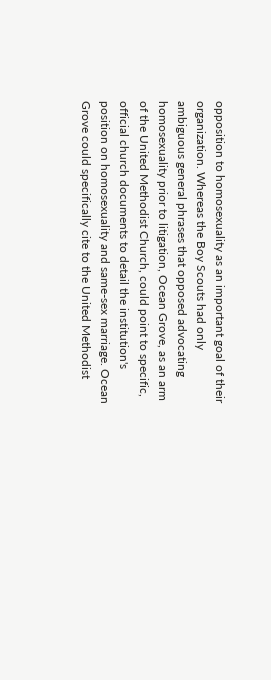opposition to homosexuality as an important goal of their organization. Whereas the Boy Scouts had only ambiguous general phrases that opposed advocating homosexuality prior to litigation, Ocean Grove, as an arm of the United Methodist Church, could point to specific, official church documents to detail the institution's position on homosexuality and same-sex marriage. Ocean Grove could specifically cite to the United Methodist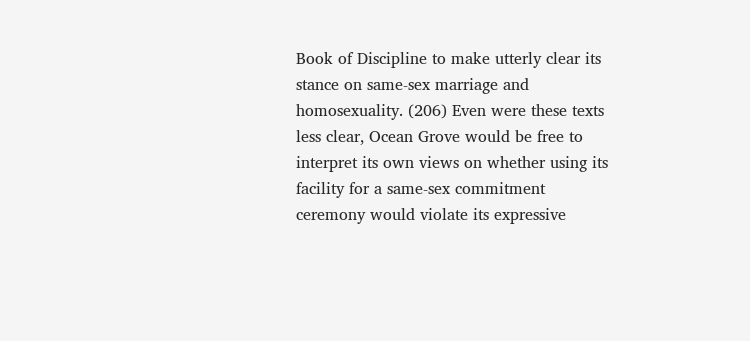Book of Discipline to make utterly clear its stance on same-sex marriage and homosexuality. (206) Even were these texts less clear, Ocean Grove would be free to interpret its own views on whether using its facility for a same-sex commitment ceremony would violate its expressive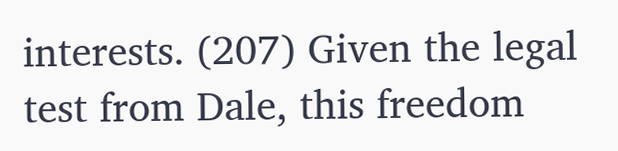interests. (207) Given the legal test from Dale, this freedom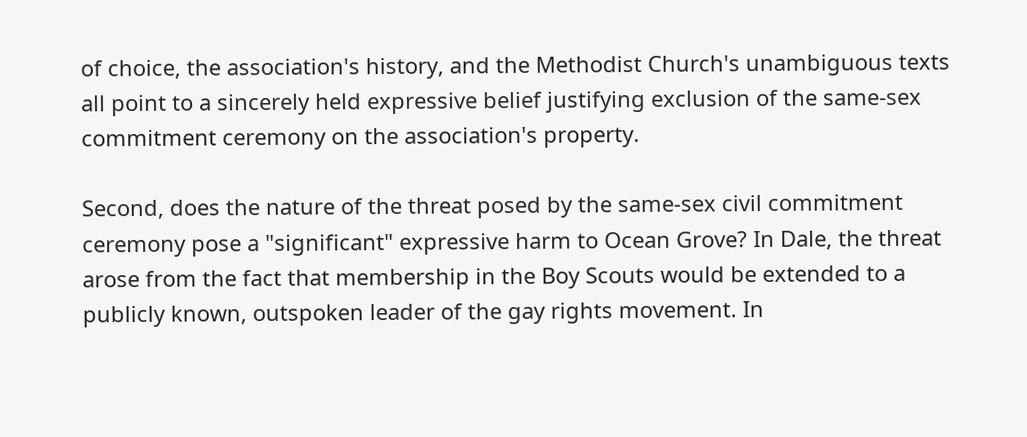of choice, the association's history, and the Methodist Church's unambiguous texts all point to a sincerely held expressive belief justifying exclusion of the same-sex commitment ceremony on the association's property.

Second, does the nature of the threat posed by the same-sex civil commitment ceremony pose a "significant" expressive harm to Ocean Grove? In Dale, the threat arose from the fact that membership in the Boy Scouts would be extended to a publicly known, outspoken leader of the gay rights movement. In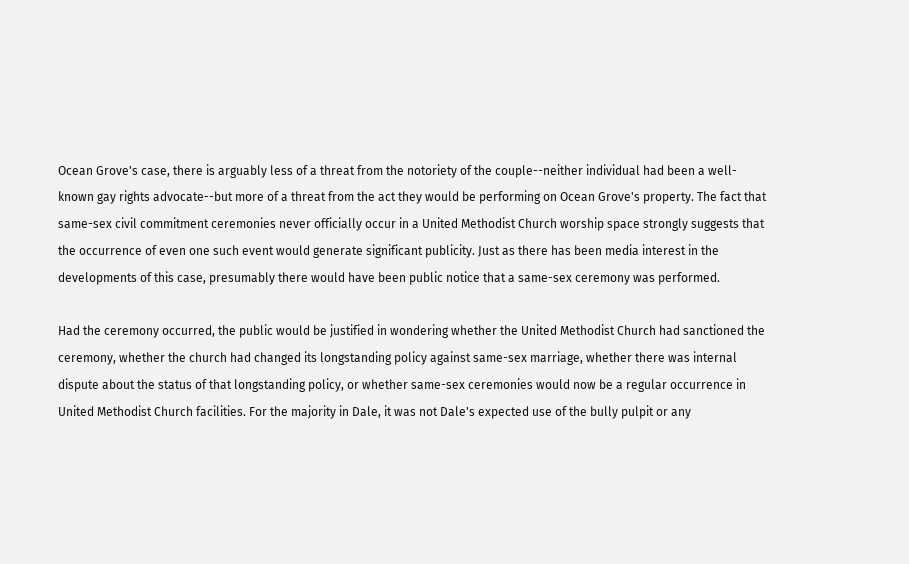Ocean Grove's case, there is arguably less of a threat from the notoriety of the couple--neither individual had been a well-known gay rights advocate--but more of a threat from the act they would be performing on Ocean Grove's property. The fact that same-sex civil commitment ceremonies never officially occur in a United Methodist Church worship space strongly suggests that the occurrence of even one such event would generate significant publicity. Just as there has been media interest in the developments of this case, presumably there would have been public notice that a same-sex ceremony was performed.

Had the ceremony occurred, the public would be justified in wondering whether the United Methodist Church had sanctioned the ceremony, whether the church had changed its longstanding policy against same-sex marriage, whether there was internal dispute about the status of that longstanding policy, or whether same-sex ceremonies would now be a regular occurrence in United Methodist Church facilities. For the majority in Dale, it was not Dale's expected use of the bully pulpit or any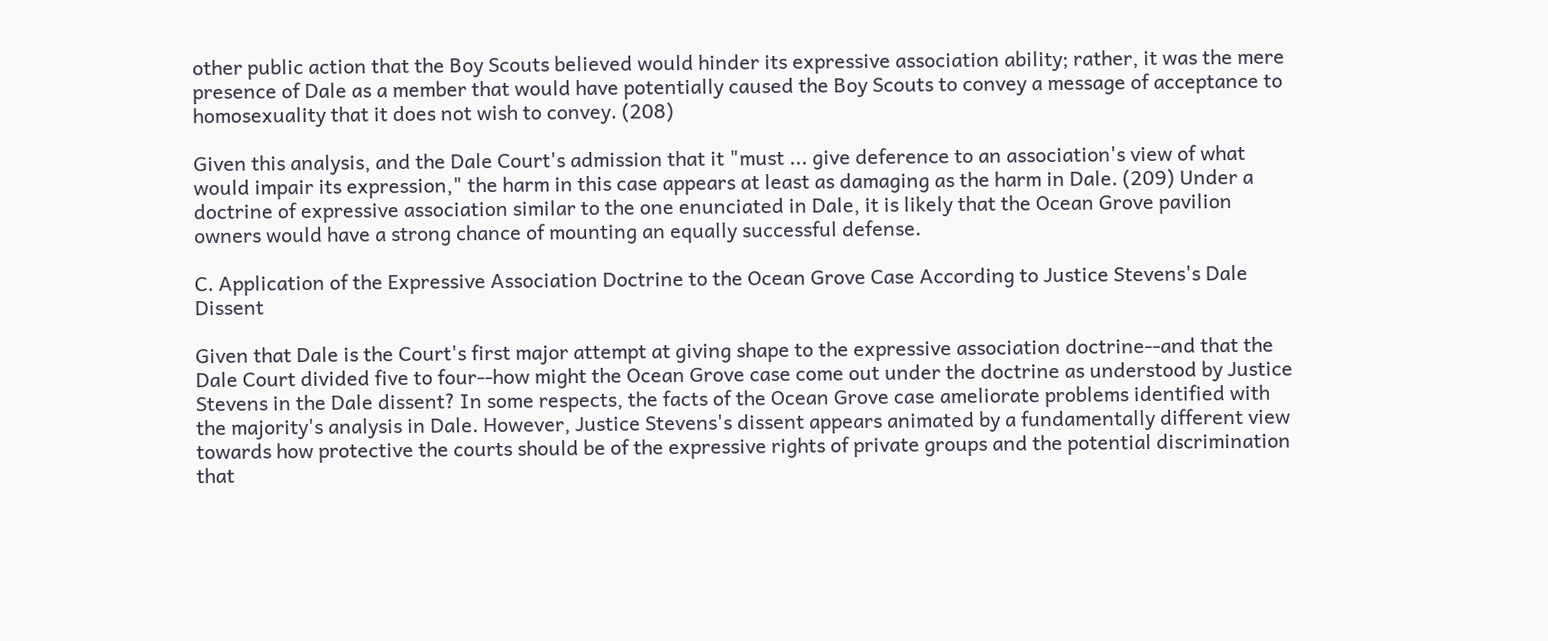other public action that the Boy Scouts believed would hinder its expressive association ability; rather, it was the mere presence of Dale as a member that would have potentially caused the Boy Scouts to convey a message of acceptance to homosexuality that it does not wish to convey. (208)

Given this analysis, and the Dale Court's admission that it "must ... give deference to an association's view of what would impair its expression," the harm in this case appears at least as damaging as the harm in Dale. (209) Under a doctrine of expressive association similar to the one enunciated in Dale, it is likely that the Ocean Grove pavilion owners would have a strong chance of mounting an equally successful defense.

C. Application of the Expressive Association Doctrine to the Ocean Grove Case According to Justice Stevens's Dale Dissent

Given that Dale is the Court's first major attempt at giving shape to the expressive association doctrine--and that the Dale Court divided five to four--how might the Ocean Grove case come out under the doctrine as understood by Justice Stevens in the Dale dissent? In some respects, the facts of the Ocean Grove case ameliorate problems identified with the majority's analysis in Dale. However, Justice Stevens's dissent appears animated by a fundamentally different view towards how protective the courts should be of the expressive rights of private groups and the potential discrimination that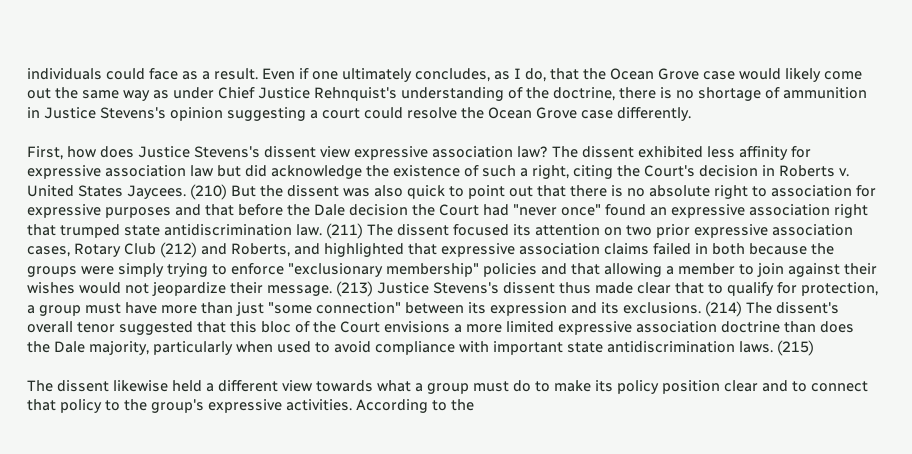individuals could face as a result. Even if one ultimately concludes, as I do, that the Ocean Grove case would likely come out the same way as under Chief Justice Rehnquist's understanding of the doctrine, there is no shortage of ammunition in Justice Stevens's opinion suggesting a court could resolve the Ocean Grove case differently.

First, how does Justice Stevens's dissent view expressive association law? The dissent exhibited less affinity for expressive association law but did acknowledge the existence of such a right, citing the Court's decision in Roberts v. United States Jaycees. (210) But the dissent was also quick to point out that there is no absolute right to association for expressive purposes and that before the Dale decision the Court had "never once" found an expressive association right that trumped state antidiscrimination law. (211) The dissent focused its attention on two prior expressive association cases, Rotary Club (212) and Roberts, and highlighted that expressive association claims failed in both because the groups were simply trying to enforce "exclusionary membership" policies and that allowing a member to join against their wishes would not jeopardize their message. (213) Justice Stevens's dissent thus made clear that to qualify for protection, a group must have more than just "some connection" between its expression and its exclusions. (214) The dissent's overall tenor suggested that this bloc of the Court envisions a more limited expressive association doctrine than does the Dale majority, particularly when used to avoid compliance with important state antidiscrimination laws. (215)

The dissent likewise held a different view towards what a group must do to make its policy position clear and to connect that policy to the group's expressive activities. According to the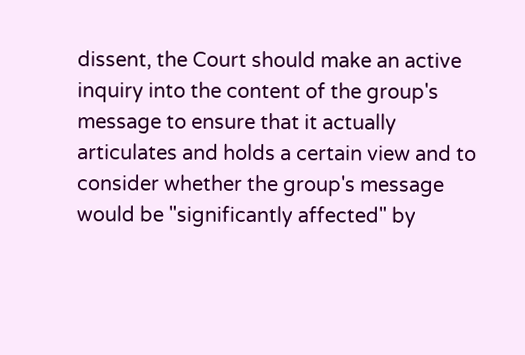dissent, the Court should make an active inquiry into the content of the group's message to ensure that it actually articulates and holds a certain view and to consider whether the group's message would be "significantly affected" by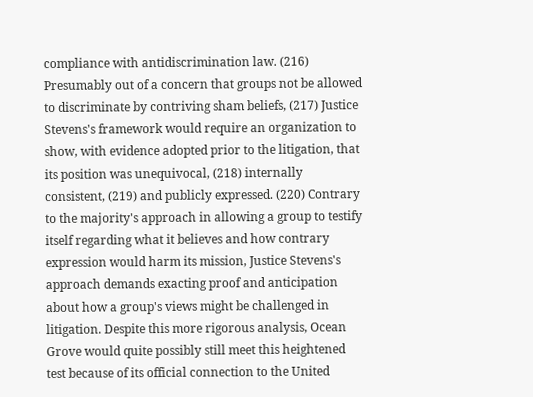compliance with antidiscrimination law. (216) Presumably out of a concern that groups not be allowed to discriminate by contriving sham beliefs, (217) Justice Stevens's framework would require an organization to show, with evidence adopted prior to the litigation, that its position was unequivocal, (218) internally consistent, (219) and publicly expressed. (220) Contrary to the majority's approach in allowing a group to testify itself regarding what it believes and how contrary expression would harm its mission, Justice Stevens's approach demands exacting proof and anticipation about how a group's views might be challenged in litigation. Despite this more rigorous analysis, Ocean Grove would quite possibly still meet this heightened test because of its official connection to the United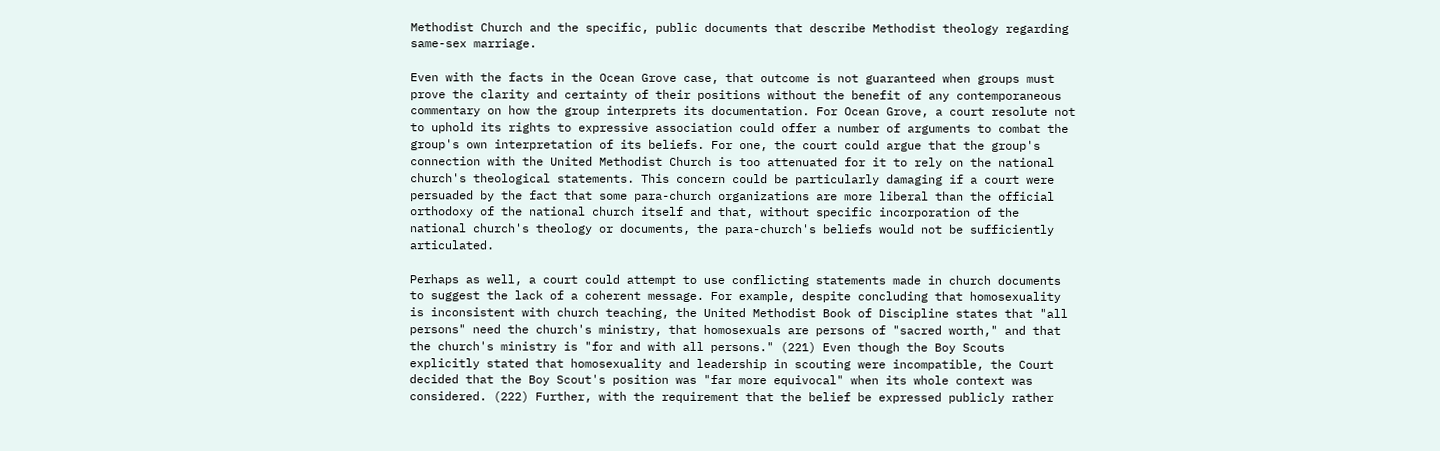Methodist Church and the specific, public documents that describe Methodist theology regarding same-sex marriage.

Even with the facts in the Ocean Grove case, that outcome is not guaranteed when groups must prove the clarity and certainty of their positions without the benefit of any contemporaneous commentary on how the group interprets its documentation. For Ocean Grove, a court resolute not to uphold its rights to expressive association could offer a number of arguments to combat the group's own interpretation of its beliefs. For one, the court could argue that the group's connection with the United Methodist Church is too attenuated for it to rely on the national church's theological statements. This concern could be particularly damaging if a court were persuaded by the fact that some para-church organizations are more liberal than the official orthodoxy of the national church itself and that, without specific incorporation of the national church's theology or documents, the para-church's beliefs would not be sufficiently articulated.

Perhaps as well, a court could attempt to use conflicting statements made in church documents to suggest the lack of a coherent message. For example, despite concluding that homosexuality is inconsistent with church teaching, the United Methodist Book of Discipline states that "all persons" need the church's ministry, that homosexuals are persons of "sacred worth," and that the church's ministry is "for and with all persons." (221) Even though the Boy Scouts explicitly stated that homosexuality and leadership in scouting were incompatible, the Court decided that the Boy Scout's position was "far more equivocal" when its whole context was considered. (222) Further, with the requirement that the belief be expressed publicly rather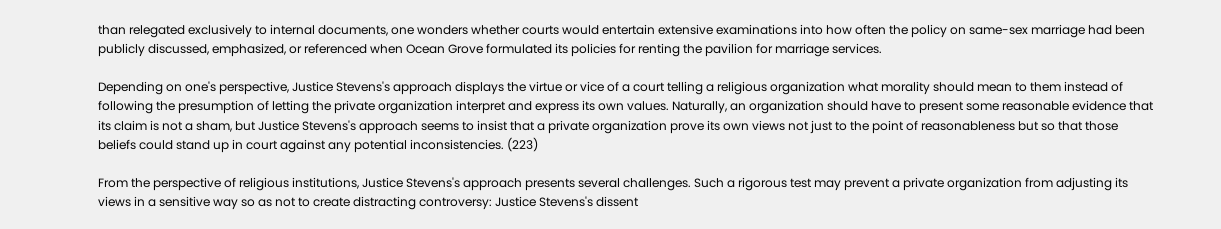than relegated exclusively to internal documents, one wonders whether courts would entertain extensive examinations into how often the policy on same-sex marriage had been publicly discussed, emphasized, or referenced when Ocean Grove formulated its policies for renting the pavilion for marriage services.

Depending on one's perspective, Justice Stevens's approach displays the virtue or vice of a court telling a religious organization what morality should mean to them instead of following the presumption of letting the private organization interpret and express its own values. Naturally, an organization should have to present some reasonable evidence that its claim is not a sham, but Justice Stevens's approach seems to insist that a private organization prove its own views not just to the point of reasonableness but so that those beliefs could stand up in court against any potential inconsistencies. (223)

From the perspective of religious institutions, Justice Stevens's approach presents several challenges. Such a rigorous test may prevent a private organization from adjusting its views in a sensitive way so as not to create distracting controversy: Justice Stevens's dissent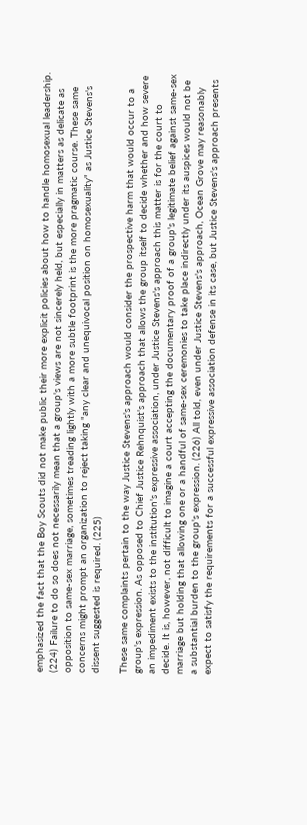emphasized the fact that the Boy Scouts did not make public their more explicit policies about how to handle homosexual leadership. (224) Failure to do so does not necessarily mean that a group's views are not sincerely held, but especially in matters as delicate as opposition to same-sex marriage, sometimes treading lightly with a more subtle footprint is the more pragmatic course. These same concerns might prompt an organization to reject taking "any clear and unequivocal position on homosexuality" as Justice Stevens's dissent suggested is required. (225)

These same complaints pertain to the way Justice Stevens's approach would consider the prospective harm that would occur to a group's expression. As opposed to Chief Justice Rehnquist's approach that allows the group itself to decide whether and how severe an impediment exists to the institution's expressive association, under Justice Stevens's approach this matter is for the court to decide. It is, however, not difficult to imagine a court accepting the documentary proof of a group's legitimate belief against same-sex marriage but holding that allowing one or a handful of same-sex ceremonies to take place indirectly under its auspices would not be a substantial burden to the group's expression. (226) All told, even under Justice Stevens's approach, Ocean Grove may reasonably expect to satisfy the requirements for a successful expressive association defense in its case, but Justice Stevens's approach presents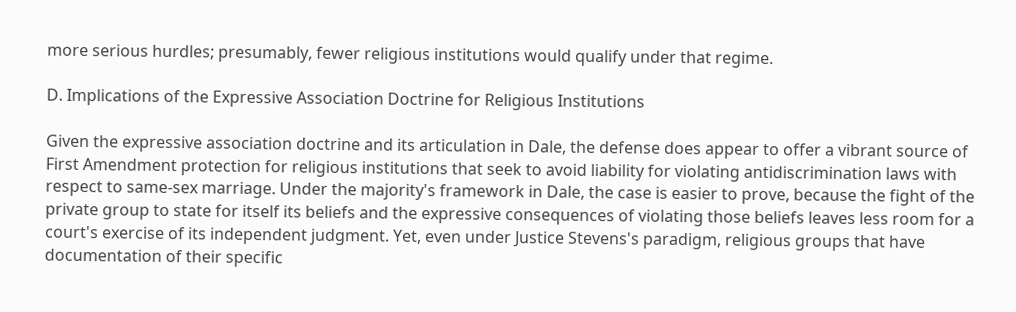more serious hurdles; presumably, fewer religious institutions would qualify under that regime.

D. Implications of the Expressive Association Doctrine for Religious Institutions

Given the expressive association doctrine and its articulation in Dale, the defense does appear to offer a vibrant source of First Amendment protection for religious institutions that seek to avoid liability for violating antidiscrimination laws with respect to same-sex marriage. Under the majority's framework in Dale, the case is easier to prove, because the fight of the private group to state for itself its beliefs and the expressive consequences of violating those beliefs leaves less room for a court's exercise of its independent judgment. Yet, even under Justice Stevens's paradigm, religious groups that have documentation of their specific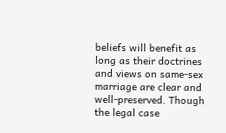beliefs will benefit as long as their doctrines and views on same-sex marriage are clear and well-preserved. Though the legal case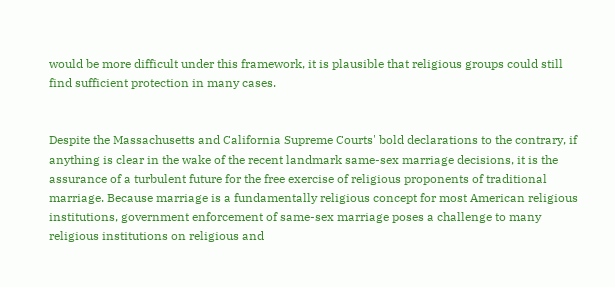would be more difficult under this framework, it is plausible that religious groups could still find sufficient protection in many cases.


Despite the Massachusetts and California Supreme Courts' bold declarations to the contrary, if anything is clear in the wake of the recent landmark same-sex marriage decisions, it is the assurance of a turbulent future for the free exercise of religious proponents of traditional marriage. Because marriage is a fundamentally religious concept for most American religious institutions, government enforcement of same-sex marriage poses a challenge to many religious institutions on religious and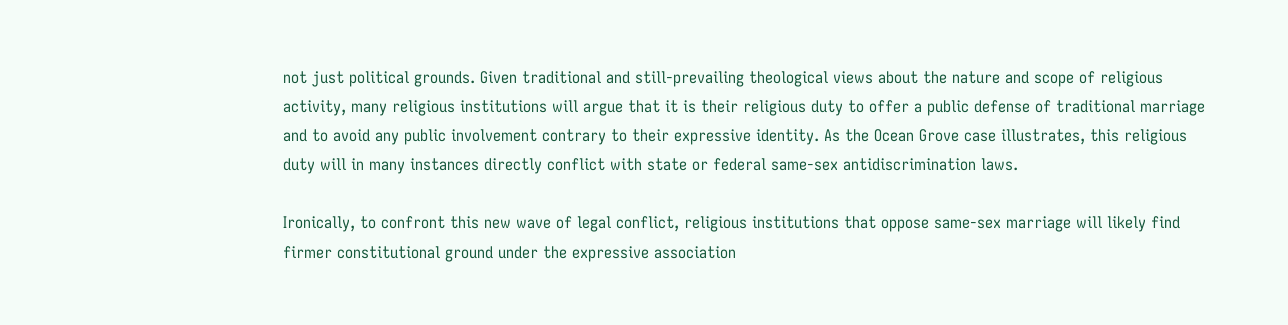not just political grounds. Given traditional and still-prevailing theological views about the nature and scope of religious activity, many religious institutions will argue that it is their religious duty to offer a public defense of traditional marriage and to avoid any public involvement contrary to their expressive identity. As the Ocean Grove case illustrates, this religious duty will in many instances directly conflict with state or federal same-sex antidiscrimination laws.

Ironically, to confront this new wave of legal conflict, religious institutions that oppose same-sex marriage will likely find firmer constitutional ground under the expressive association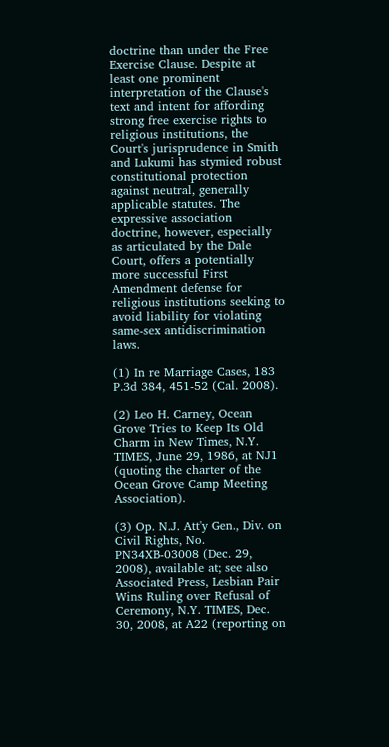doctrine than under the Free Exercise Clause. Despite at least one prominent interpretation of the Clause's text and intent for affording strong free exercise rights to religious institutions, the Court's jurisprudence in Smith and Lukumi has stymied robust constitutional protection against neutral, generally applicable statutes. The expressive association doctrine, however, especially as articulated by the Dale Court, offers a potentially more successful First Amendment defense for religious institutions seeking to avoid liability for violating same-sex antidiscrimination laws.

(1) In re Marriage Cases, 183 P.3d 384, 451-52 (Cal. 2008).

(2) Leo H. Carney, Ocean Grove Tries to Keep Its Old Charm in New Times, N.Y. TIMES, June 29, 1986, at NJ1 (quoting the charter of the Ocean Grove Camp Meeting Association).

(3) Op. N.J. Att'y Gen., Div. on Civil Rights, No. PN34XB-03008 (Dec. 29, 2008), available at; see also Associated Press, Lesbian Pair Wins Ruling over Refusal of Ceremony, N.Y. TIMES, Dec. 30, 2008, at A22 (reporting on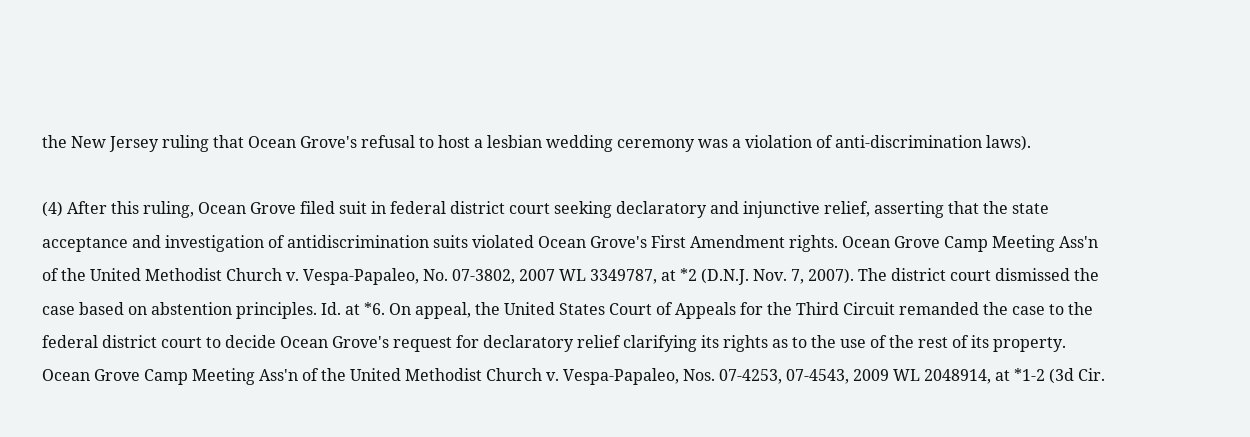the New Jersey ruling that Ocean Grove's refusal to host a lesbian wedding ceremony was a violation of anti-discrimination laws).

(4) After this ruling, Ocean Grove filed suit in federal district court seeking declaratory and injunctive relief, asserting that the state acceptance and investigation of antidiscrimination suits violated Ocean Grove's First Amendment rights. Ocean Grove Camp Meeting Ass'n of the United Methodist Church v. Vespa-Papaleo, No. 07-3802, 2007 WL 3349787, at *2 (D.N.J. Nov. 7, 2007). The district court dismissed the case based on abstention principles. Id. at *6. On appeal, the United States Court of Appeals for the Third Circuit remanded the case to the federal district court to decide Ocean Grove's request for declaratory relief clarifying its rights as to the use of the rest of its property. Ocean Grove Camp Meeting Ass'n of the United Methodist Church v. Vespa-Papaleo, Nos. 07-4253, 07-4543, 2009 WL 2048914, at *1-2 (3d Cir.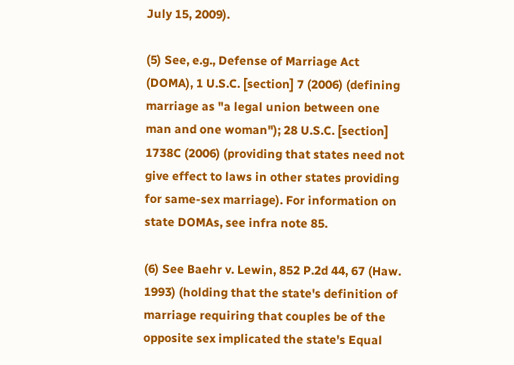July 15, 2009).

(5) See, e.g., Defense of Marriage Act (DOMA), 1 U.S.C. [section] 7 (2006) (defining marriage as "a legal union between one man and one woman"); 28 U.S.C. [section] 1738C (2006) (providing that states need not give effect to laws in other states providing for same-sex marriage). For information on state DOMAs, see infra note 85.

(6) See Baehr v. Lewin, 852 P.2d 44, 67 (Haw. 1993) (holding that the state's definition of marriage requiring that couples be of the opposite sex implicated the state's Equal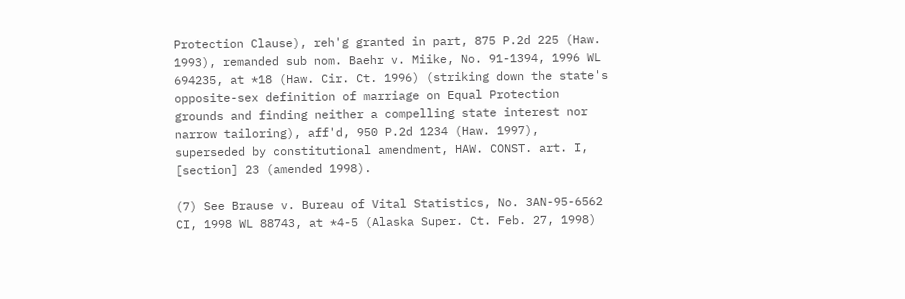Protection Clause), reh'g granted in part, 875 P.2d 225 (Haw. 1993), remanded sub nom. Baehr v. Miike, No. 91-1394, 1996 WL 694235, at *18 (Haw. Cir. Ct. 1996) (striking down the state's opposite-sex definition of marriage on Equal Protection grounds and finding neither a compelling state interest nor narrow tailoring), aff'd, 950 P.2d 1234 (Haw. 1997), superseded by constitutional amendment, HAW. CONST. art. I, [section] 23 (amended 1998).

(7) See Brause v. Bureau of Vital Statistics, No. 3AN-95-6562 CI, 1998 WL 88743, at *4-5 (Alaska Super. Ct. Feb. 27, 1998)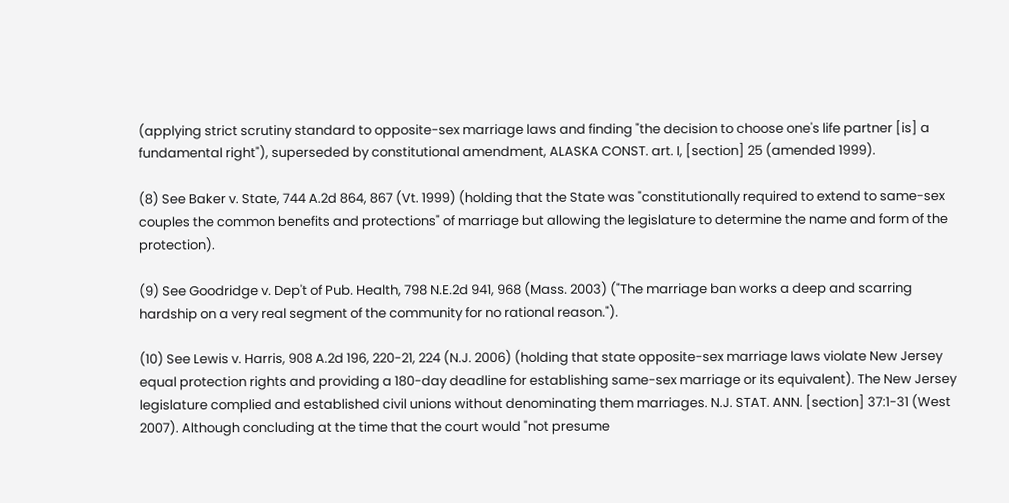(applying strict scrutiny standard to opposite-sex marriage laws and finding "the decision to choose one's life partner [is] a fundamental right"), superseded by constitutional amendment, ALASKA CONST. art. I, [section] 25 (amended 1999).

(8) See Baker v. State, 744 A.2d 864, 867 (Vt. 1999) (holding that the State was "constitutionally required to extend to same-sex couples the common benefits and protections" of marriage but allowing the legislature to determine the name and form of the protection).

(9) See Goodridge v. Dep't of Pub. Health, 798 N.E.2d 941, 968 (Mass. 2003) ("The marriage ban works a deep and scarring hardship on a very real segment of the community for no rational reason.").

(10) See Lewis v. Harris, 908 A.2d 196, 220-21, 224 (N.J. 2006) (holding that state opposite-sex marriage laws violate New Jersey equal protection rights and providing a 180-day deadline for establishing same-sex marriage or its equivalent). The New Jersey legislature complied and established civil unions without denominating them marriages. N.J. STAT. ANN. [section] 37:1-31 (West 2007). Although concluding at the time that the court would "not presume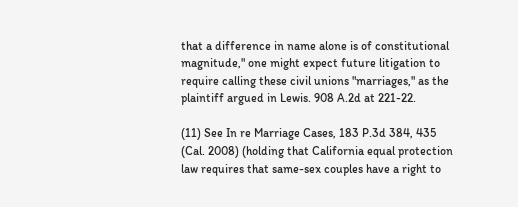that a difference in name alone is of constitutional magnitude," one might expect future litigation to require calling these civil unions "marriages," as the plaintiff argued in Lewis. 908 A.2d at 221-22.

(11) See In re Marriage Cases, 183 P.3d 384, 435 (Cal. 2008) (holding that California equal protection law requires that same-sex couples have a right to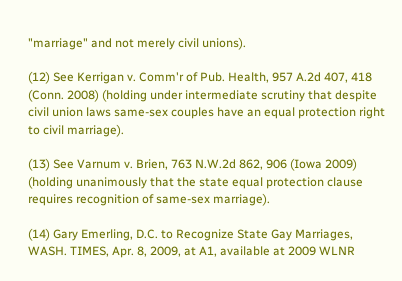"marriage" and not merely civil unions).

(12) See Kerrigan v. Comm'r of Pub. Health, 957 A.2d 407, 418 (Conn. 2008) (holding under intermediate scrutiny that despite civil union laws same-sex couples have an equal protection right to civil marriage).

(13) See Varnum v. Brien, 763 N.W.2d 862, 906 (Iowa 2009) (holding unanimously that the state equal protection clause requires recognition of same-sex marriage).

(14) Gary Emerling, D.C. to Recognize State Gay Marriages, WASH. TIMES, Apr. 8, 2009, at A1, available at 2009 WLNR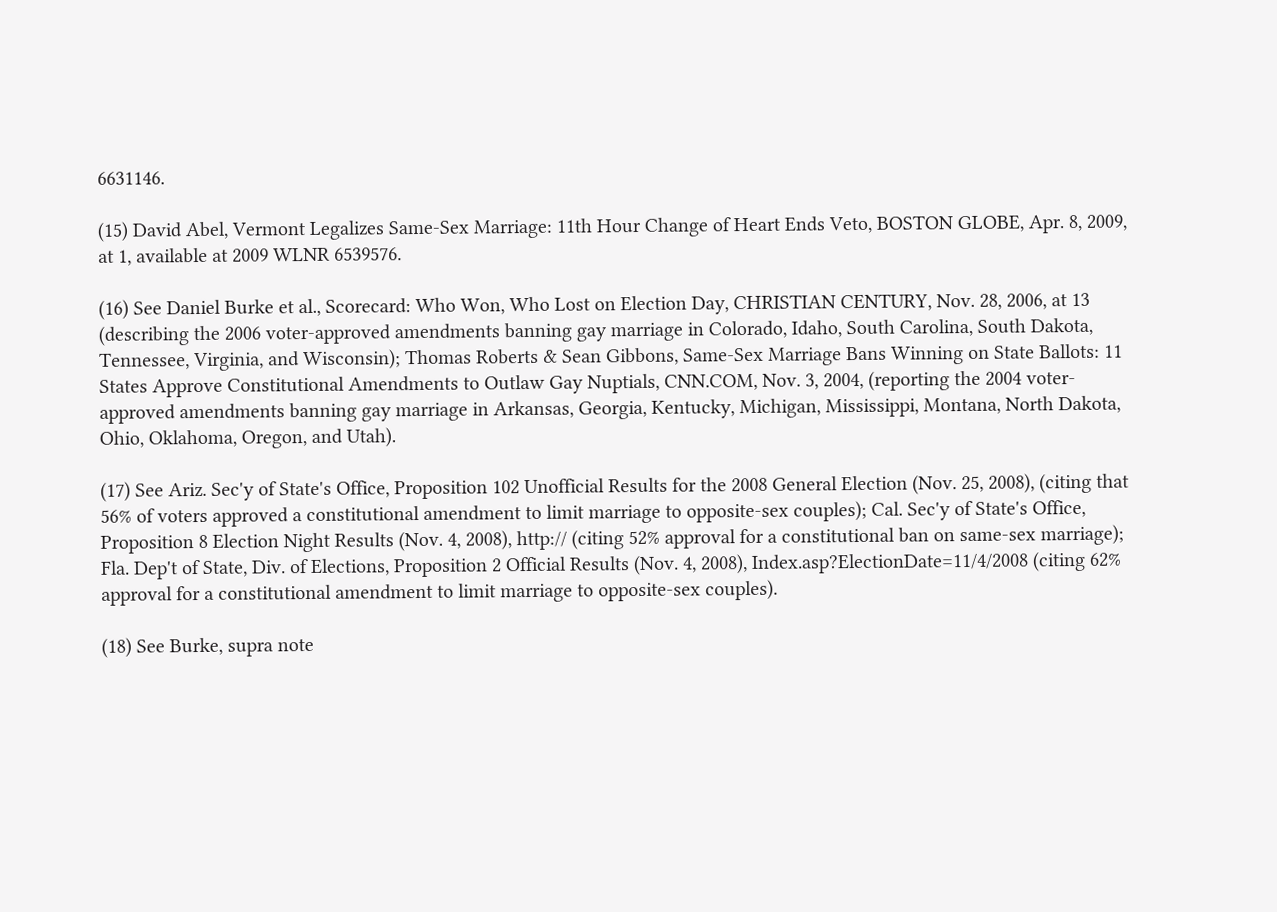6631146.

(15) David Abel, Vermont Legalizes Same-Sex Marriage: 11th Hour Change of Heart Ends Veto, BOSTON GLOBE, Apr. 8, 2009, at 1, available at 2009 WLNR 6539576.

(16) See Daniel Burke et al., Scorecard: Who Won, Who Lost on Election Day, CHRISTIAN CENTURY, Nov. 28, 2006, at 13 (describing the 2006 voter-approved amendments banning gay marriage in Colorado, Idaho, South Carolina, South Dakota, Tennessee, Virginia, and Wisconsin); Thomas Roberts & Sean Gibbons, Same-Sex Marriage Bans Winning on State Ballots: 11 States Approve Constitutional Amendments to Outlaw Gay Nuptials, CNN.COM, Nov. 3, 2004, (reporting the 2004 voter-approved amendments banning gay marriage in Arkansas, Georgia, Kentucky, Michigan, Mississippi, Montana, North Dakota, Ohio, Oklahoma, Oregon, and Utah).

(17) See Ariz. Sec'y of State's Office, Proposition 102 Unofficial Results for the 2008 General Election (Nov. 25, 2008), (citing that 56% of voters approved a constitutional amendment to limit marriage to opposite-sex couples); Cal. Sec'y of State's Office, Proposition 8 Election Night Results (Nov. 4, 2008), http:// (citing 52% approval for a constitutional ban on same-sex marriage); Fla. Dep't of State, Div. of Elections, Proposition 2 Official Results (Nov. 4, 2008), Index.asp?ElectionDate=11/4/2008 (citing 62% approval for a constitutional amendment to limit marriage to opposite-sex couples).

(18) See Burke, supra note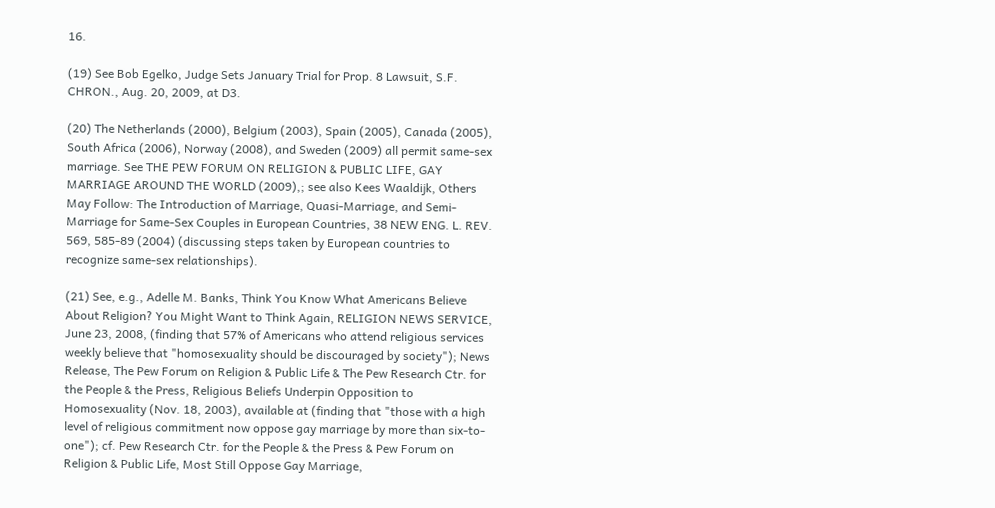16.

(19) See Bob Egelko, Judge Sets January Trial for Prop. 8 Lawsuit, S.F. CHRON., Aug. 20, 2009, at D3.

(20) The Netherlands (2000), Belgium (2003), Spain (2005), Canada (2005), South Africa (2006), Norway (2008), and Sweden (2009) all permit same-sex marriage. See THE PEW FORUM ON RELIGION & PUBLIC LIFE, GAY MARRIAGE AROUND THE WORLD (2009),; see also Kees Waaldijk, Others May Follow: The Introduction of Marriage, Quasi-Marriage, and Semi-Marriage for Same-Sex Couples in European Countries, 38 NEW ENG. L. REV. 569, 585-89 (2004) (discussing steps taken by European countries to recognize same-sex relationships).

(21) See, e.g., Adelle M. Banks, Think You Know What Americans Believe About Religion? You Might Want to Think Again, RELIGION NEWS SERVICE, June 23, 2008, (finding that 57% of Americans who attend religious services weekly believe that "homosexuality should be discouraged by society"); News Release, The Pew Forum on Religion & Public Life & The Pew Research Ctr. for the People & the Press, Religious Beliefs Underpin Opposition to Homosexuality (Nov. 18, 2003), available at (finding that "those with a high level of religious commitment now oppose gay marriage by more than six-to-one"); cf. Pew Research Ctr. for the People & the Press & Pew Forum on Religion & Public Life, Most Still Oppose Gay Marriage,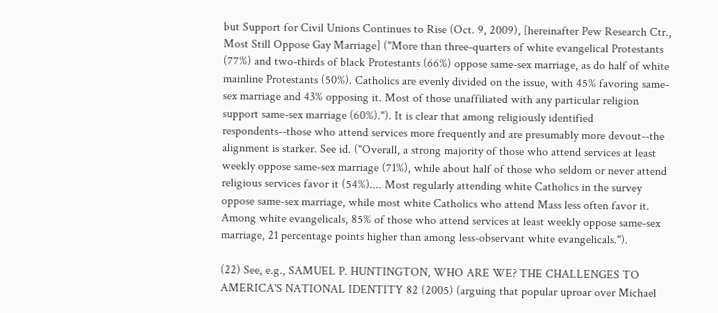but Support for Civil Unions Continues to Rise (Oct. 9, 2009), [hereinafter Pew Research Ctr., Most Still Oppose Gay Marriage] ("More than three-quarters of white evangelical Protestants (77%) and two-thirds of black Protestants (66%) oppose same-sex marriage, as do half of white mainline Protestants (50%). Catholics are evenly divided on the issue, with 45% favoring same-sex marriage and 43% opposing it. Most of those unaffiliated with any particular religion support same-sex marriage (60%)."). It is clear that among religiously identified respondents--those who attend services more frequently and are presumably more devout--the alignment is starker. See id. ("Overall, a strong majority of those who attend services at least weekly oppose same-sex marriage (71%), while about half of those who seldom or never attend religious services favor it (54%).... Most regularly attending white Catholics in the survey oppose same-sex marriage, while most white Catholics who attend Mass less often favor it. Among white evangelicals, 85% of those who attend services at least weekly oppose same-sex marriage, 21 percentage points higher than among less-observant white evangelicals.").

(22) See, e.g., SAMUEL P. HUNTINGTON, WHO ARE WE? THE CHALLENGES TO AMERICA'S NATIONAL IDENTITY 82 (2005) (arguing that popular uproar over Michael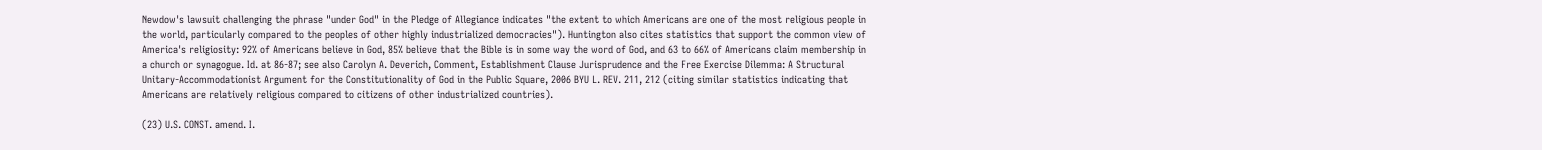Newdow's lawsuit challenging the phrase "under God" in the Pledge of Allegiance indicates "the extent to which Americans are one of the most religious people in the world, particularly compared to the peoples of other highly industrialized democracies"). Huntington also cites statistics that support the common view of America's religiosity: 92% of Americans believe in God, 85% believe that the Bible is in some way the word of God, and 63 to 66% of Americans claim membership in a church or synagogue. Id. at 86-87; see also Carolyn A. Deverich, Comment, Establishment Clause Jurisprudence and the Free Exercise Dilemma: A Structural Unitary-Accommodationist Argument for the Constitutionality of God in the Public Square, 2006 BYU L. REV. 211, 212 (citing similar statistics indicating that Americans are relatively religious compared to citizens of other industrialized countries).

(23) U.S. CONST. amend. I.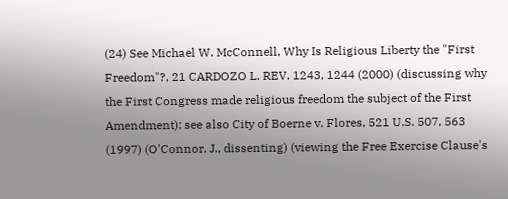(24) See Michael W. McConnell, Why Is Religious Liberty the "First Freedom"?, 21 CARDOZO L. REV. 1243, 1244 (2000) (discussing why the First Congress made religious freedom the subject of the First Amendment); see also City of Boerne v. Flores, 521 U.S. 507, 563 (1997) (O'Connor, J., dissenting) (viewing the Free Exercise Clause's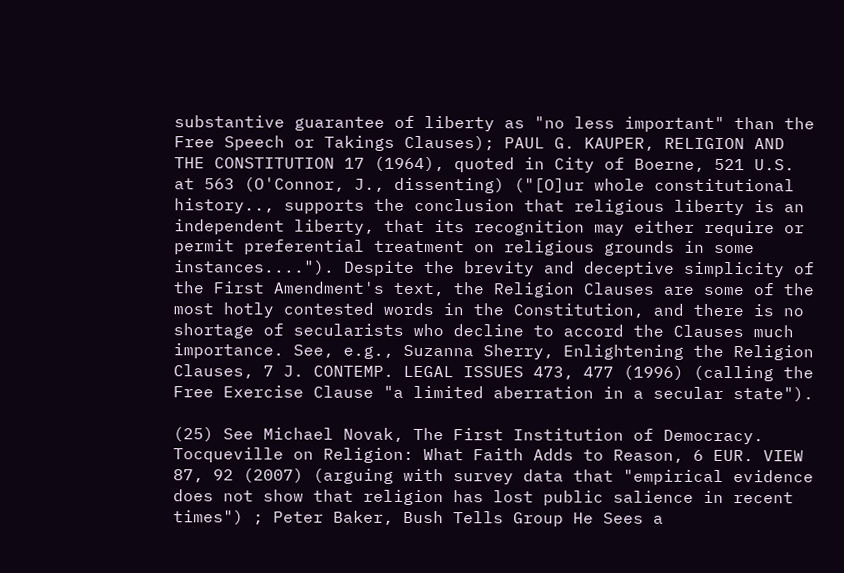substantive guarantee of liberty as "no less important" than the Free Speech or Takings Clauses); PAUL G. KAUPER, RELIGION AND THE CONSTITUTION 17 (1964), quoted in City of Boerne, 521 U.S. at 563 (O'Connor, J., dissenting) ("[O]ur whole constitutional history.., supports the conclusion that religious liberty is an independent liberty, that its recognition may either require or permit preferential treatment on religious grounds in some instances...."). Despite the brevity and deceptive simplicity of the First Amendment's text, the Religion Clauses are some of the most hotly contested words in the Constitution, and there is no shortage of secularists who decline to accord the Clauses much importance. See, e.g., Suzanna Sherry, Enlightening the Religion Clauses, 7 J. CONTEMP. LEGAL ISSUES 473, 477 (1996) (calling the Free Exercise Clause "a limited aberration in a secular state").

(25) See Michael Novak, The First Institution of Democracy. Tocqueville on Religion: What Faith Adds to Reason, 6 EUR. VIEW 87, 92 (2007) (arguing with survey data that "empirical evidence does not show that religion has lost public salience in recent times") ; Peter Baker, Bush Tells Group He Sees a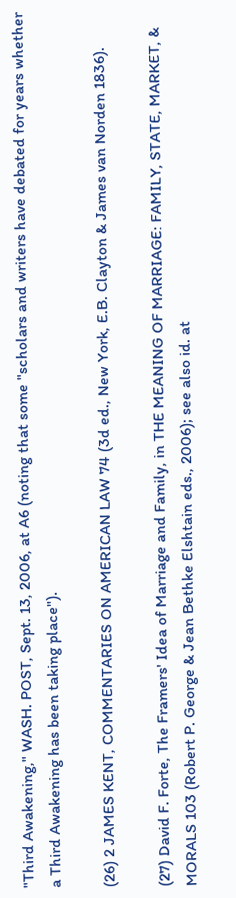"Third Awakening," WASH. POST, Sept. 13, 2006, at A6 (noting that some "scholars and writers have debated for years whether a Third Awakening has been taking place").

(26) 2 JAMES KENT, COMMENTARIES ON AMERICAN LAW 74 (3d ed., New York, E.B. Clayton & James van Norden 1836).

(27) David F. Forte, The Framers' Idea of Marriage and Family, in THE MEANING OF MARRIAGE: FAMILY, STATE, MARKET, & MORALS 103 (Robert P. George & Jean Bethke Elshtain eds., 2006); see also id. at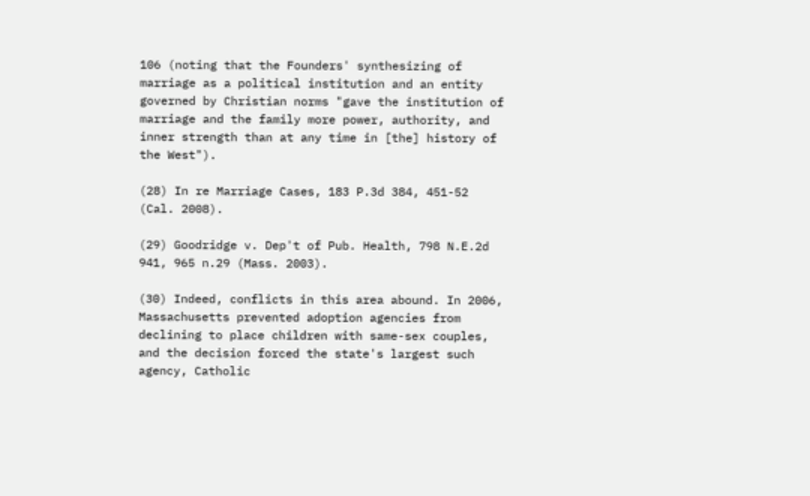106 (noting that the Founders' synthesizing of marriage as a political institution and an entity governed by Christian norms "gave the institution of marriage and the family more power, authority, and inner strength than at any time in [the] history of the West").

(28) In re Marriage Cases, 183 P.3d 384, 451-52 (Cal. 2008).

(29) Goodridge v. Dep't of Pub. Health, 798 N.E.2d 941, 965 n.29 (Mass. 2003).

(30) Indeed, conflicts in this area abound. In 2006, Massachusetts prevented adoption agencies from declining to place children with same-sex couples, and the decision forced the state's largest such agency, Catholic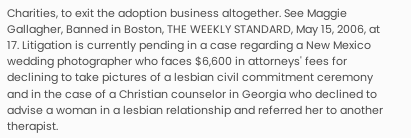Charities, to exit the adoption business altogether. See Maggie Gallagher, Banned in Boston, THE WEEKLY STANDARD, May 15, 2006, at 17. Litigation is currently pending in a case regarding a New Mexico wedding photographer who faces $6,600 in attorneys' fees for declining to take pictures of a lesbian civil commitment ceremony and in the case of a Christian counselor in Georgia who declined to advise a woman in a lesbian relationship and referred her to another therapist.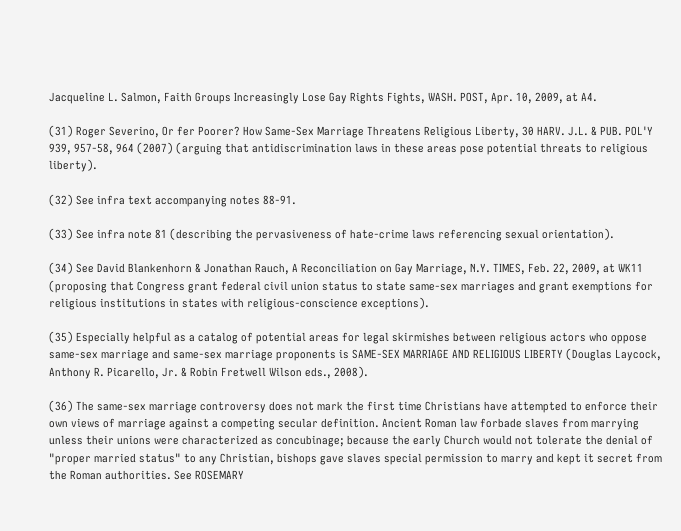Jacqueline L. Salmon, Faith Groups Increasingly Lose Gay Rights Fights, WASH. POST, Apr. 10, 2009, at A4.

(31) Roger Severino, Or fer Poorer? How Same-Sex Marriage Threatens Religious Liberty, 30 HARV. J.L. & PUB. POL'Y 939, 957-58, 964 (2007) (arguing that antidiscrimination laws in these areas pose potential threats to religious liberty).

(32) See infra text accompanying notes 88-91.

(33) See infra note 81 (describing the pervasiveness of hate-crime laws referencing sexual orientation).

(34) See David Blankenhorn & Jonathan Rauch, A Reconciliation on Gay Marriage, N.Y. TIMES, Feb. 22, 2009, at WK11 (proposing that Congress grant federal civil union status to state same-sex marriages and grant exemptions for religious institutions in states with religious-conscience exceptions).

(35) Especially helpful as a catalog of potential areas for legal skirmishes between religious actors who oppose same-sex marriage and same-sex marriage proponents is SAME-SEX MARRIAGE AND RELIGIOUS LIBERTY (Douglas Laycock, Anthony R. Picarello, Jr. & Robin Fretwell Wilson eds., 2008).

(36) The same-sex marriage controversy does not mark the first time Christians have attempted to enforce their own views of marriage against a competing secular definition. Ancient Roman law forbade slaves from marrying unless their unions were characterized as concubinage; because the early Church would not tolerate the denial of "proper married status" to any Christian, bishops gave slaves special permission to marry and kept it secret from the Roman authorities. See ROSEMARY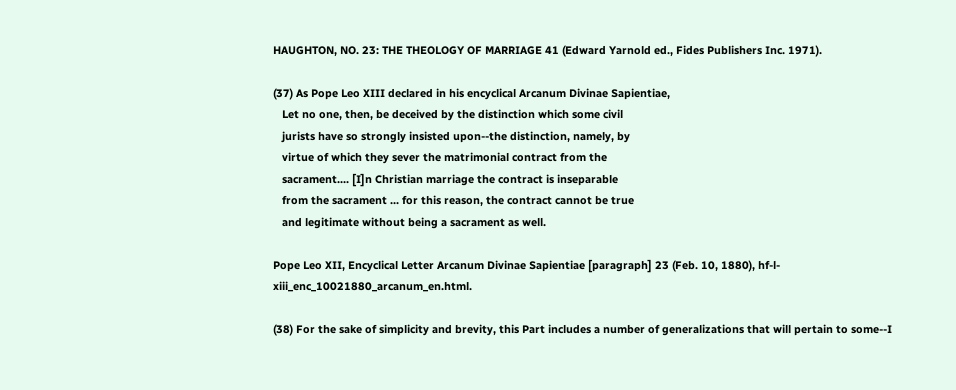HAUGHTON, NO. 23: THE THEOLOGY OF MARRIAGE 41 (Edward Yarnold ed., Fides Publishers Inc. 1971).

(37) As Pope Leo XIII declared in his encyclical Arcanum Divinae Sapientiae,
   Let no one, then, be deceived by the distinction which some civil
   jurists have so strongly insisted upon--the distinction, namely, by
   virtue of which they sever the matrimonial contract from the
   sacrament.... [I]n Christian marriage the contract is inseparable
   from the sacrament ... for this reason, the contract cannot be true
   and legitimate without being a sacrament as well.

Pope Leo XII, Encyclical Letter Arcanum Divinae Sapientiae [paragraph] 23 (Feb. 10, 1880), hf-l-xiii_enc_10021880_arcanum_en.html.

(38) For the sake of simplicity and brevity, this Part includes a number of generalizations that will pertain to some--I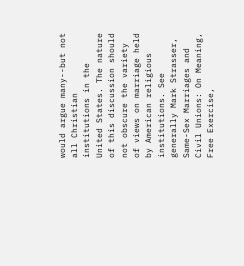would argue many--but not all Christian institutions in the United States. The nature of this discussion should not obscure the variety of views on marriage held by American religious institutions. See generally Mark Strasser, Same-Sex Marriages and Civil Unions: On Meaning, Free Exercise,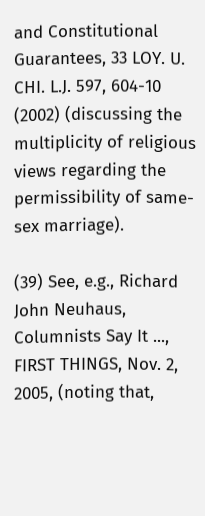and Constitutional Guarantees, 33 LOY. U. CHI. L.J. 597, 604-10 (2002) (discussing the multiplicity of religious views regarding the permissibility of same-sex marriage).

(39) See, e.g., Richard John Neuhaus, Columnists Say It ..., FIRST THINGS, Nov. 2, 2005, (noting that,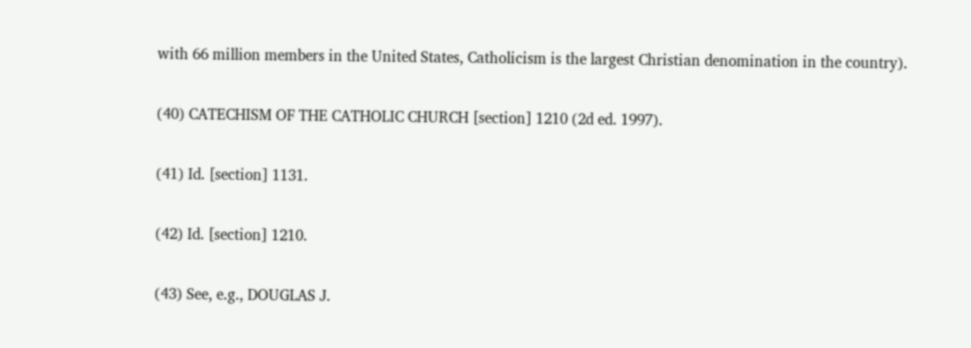with 66 million members in the United States, Catholicism is the largest Christian denomination in the country).

(40) CATECHISM OF THE CATHOLIC CHURCH [section] 1210 (2d ed. 1997).

(41) Id. [section] 1131.

(42) Id. [section] 1210.

(43) See, e.g., DOUGLAS J.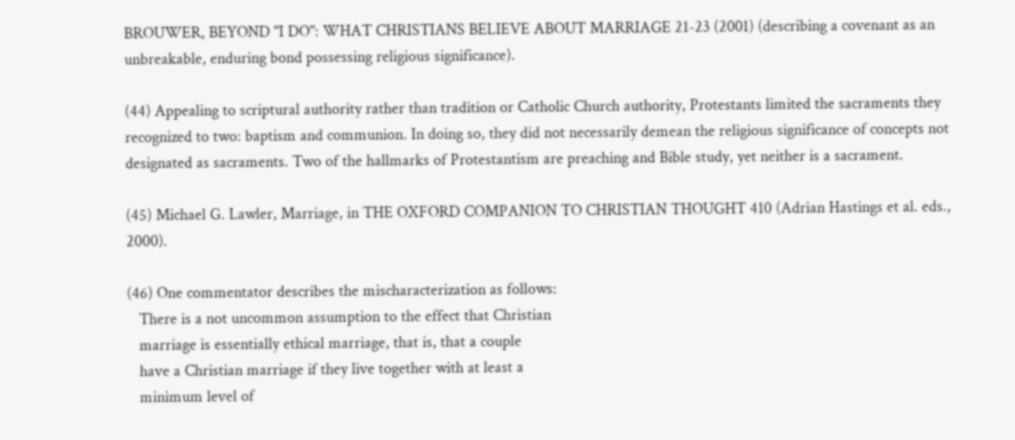BROUWER, BEYOND "I DO": WHAT CHRISTIANS BELIEVE ABOUT MARRIAGE 21-23 (2001) (describing a covenant as an unbreakable, enduring bond possessing religious significance).

(44) Appealing to scriptural authority rather than tradition or Catholic Church authority, Protestants limited the sacraments they recognized to two: baptism and communion. In doing so, they did not necessarily demean the religious significance of concepts not designated as sacraments. Two of the hallmarks of Protestantism are preaching and Bible study, yet neither is a sacrament.

(45) Michael G. Lawler, Marriage, in THE OXFORD COMPANION TO CHRISTIAN THOUGHT 410 (Adrian Hastings et al. eds., 2000).

(46) One commentator describes the mischaracterization as follows:
   There is a not uncommon assumption to the effect that Christian
   marriage is essentially ethical marriage, that is, that a couple
   have a Christian marriage if they live together with at least a
   minimum level of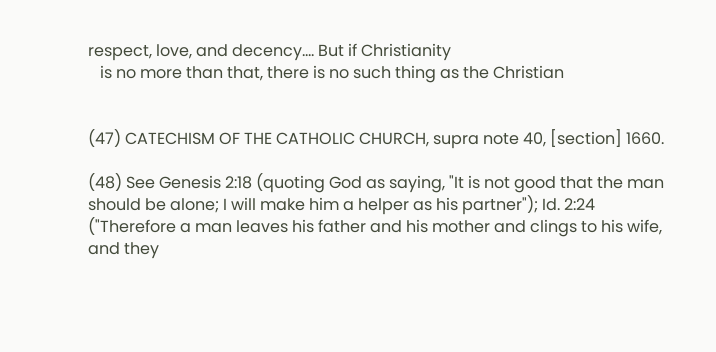respect, love, and decency.... But if Christianity
   is no more than that, there is no such thing as the Christian


(47) CATECHISM OF THE CATHOLIC CHURCH, supra note 40, [section] 1660.

(48) See Genesis 2:18 (quoting God as saying, "It is not good that the man should be alone; I will make him a helper as his partner"); Id. 2:24 ("Therefore a man leaves his father and his mother and clings to his wife, and they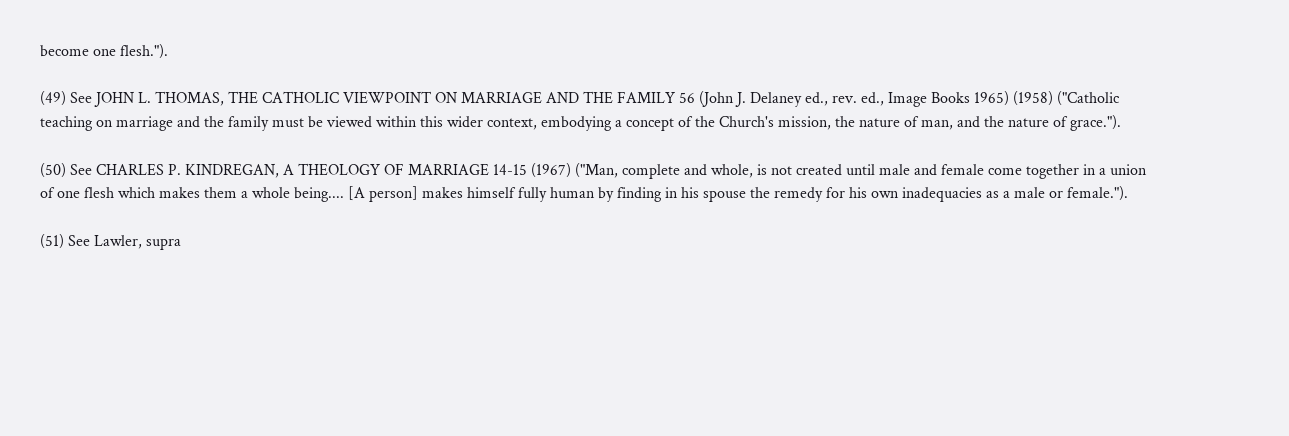become one flesh.").

(49) See JOHN L. THOMAS, THE CATHOLIC VIEWPOINT ON MARRIAGE AND THE FAMILY 56 (John J. Delaney ed., rev. ed., Image Books 1965) (1958) ("Catholic teaching on marriage and the family must be viewed within this wider context, embodying a concept of the Church's mission, the nature of man, and the nature of grace.").

(50) See CHARLES P. KINDREGAN, A THEOLOGY OF MARRIAGE 14-15 (1967) ("Man, complete and whole, is not created until male and female come together in a union of one flesh which makes them a whole being.... [A person] makes himself fully human by finding in his spouse the remedy for his own inadequacies as a male or female.").

(51) See Lawler, supra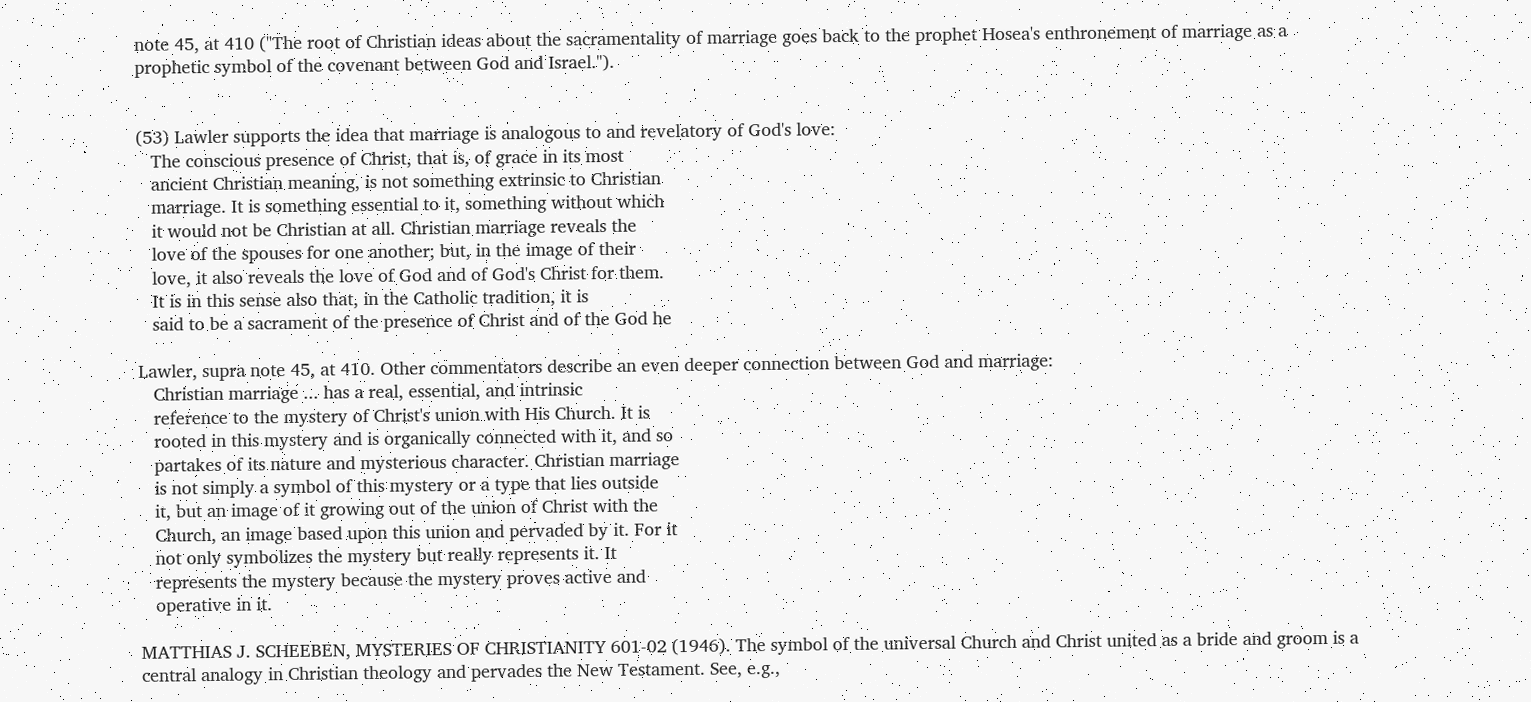note 45, at 410 ("The root of Christian ideas about the sacramentality of marriage goes back to the prophet Hosea's enthronement of marriage as a prophetic symbol of the covenant between God and Israel.").


(53) Lawler supports the idea that marriage is analogous to and revelatory of God's love:
   The conscious presence of Christ, that is, of grace in its most
   ancient Christian meaning, is not something extrinsic to Christian
   marriage. It is something essential to it, something without which
   it would not be Christian at all. Christian marriage reveals the
   love of the spouses for one another; but, in the image of their
   love, it also reveals the love of God and of God's Christ for them.
   It is in this sense also that, in the Catholic tradition, it is
   said to be a sacrament of the presence of Christ and of the God he

Lawler, supra note 45, at 410. Other commentators describe an even deeper connection between God and marriage:
   Christian marriage ... has a real, essential, and intrinsic
   reference to the mystery of Christ's union with His Church. It is
   rooted in this mystery and is organically connected with it, and so
   partakes of its nature and mysterious character. Christian marriage
   is not simply a symbol of this mystery or a type that lies outside
   it, but an image of it growing out of the union of Christ with the
   Church, an image based upon this union and pervaded by it. For it
   not only symbolizes the mystery but really represents it. It
   represents the mystery because the mystery proves active and
   operative in it.

MATTHIAS J. SCHEEBEN, MYSTERIES OF CHRISTIANITY 601-02 (1946). The symbol of the universal Church and Christ united as a bride and groom is a central analogy in Christian theology and pervades the New Testament. See, e.g.,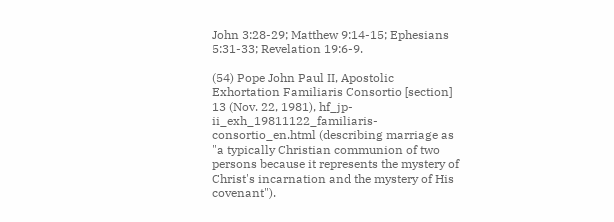John 3:28-29; Matthew 9:14-15; Ephesians 5:31-33; Revelation 19:6-9.

(54) Pope John Paul II, Apostolic Exhortation Familiaris Consortio [section] 13 (Nov. 22, 1981), hf_jp-ii_exh_19811122_familiaris-consortio_en.html (describing marriage as "a typically Christian communion of two persons because it represents the mystery of Christ's incarnation and the mystery of His covenant").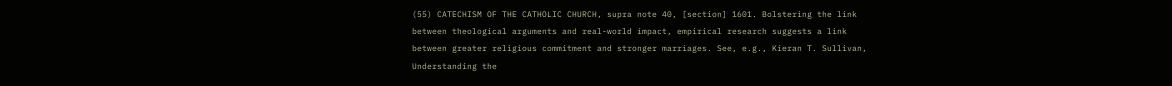(55) CATECHISM OF THE CATHOLIC CHURCH, supra note 40, [section] 1601. Bolstering the link between theological arguments and real-world impact, empirical research suggests a link between greater religious commitment and stronger marriages. See, e.g., Kieran T. Sullivan, Understanding the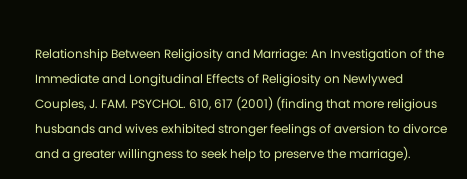Relationship Between Religiosity and Marriage: An Investigation of the Immediate and Longitudinal Effects of Religiosity on Newlywed Couples, J. FAM. PSYCHOL. 610, 617 (2001) (finding that more religious husbands and wives exhibited stronger feelings of aversion to divorce and a greater willingness to seek help to preserve the marriage).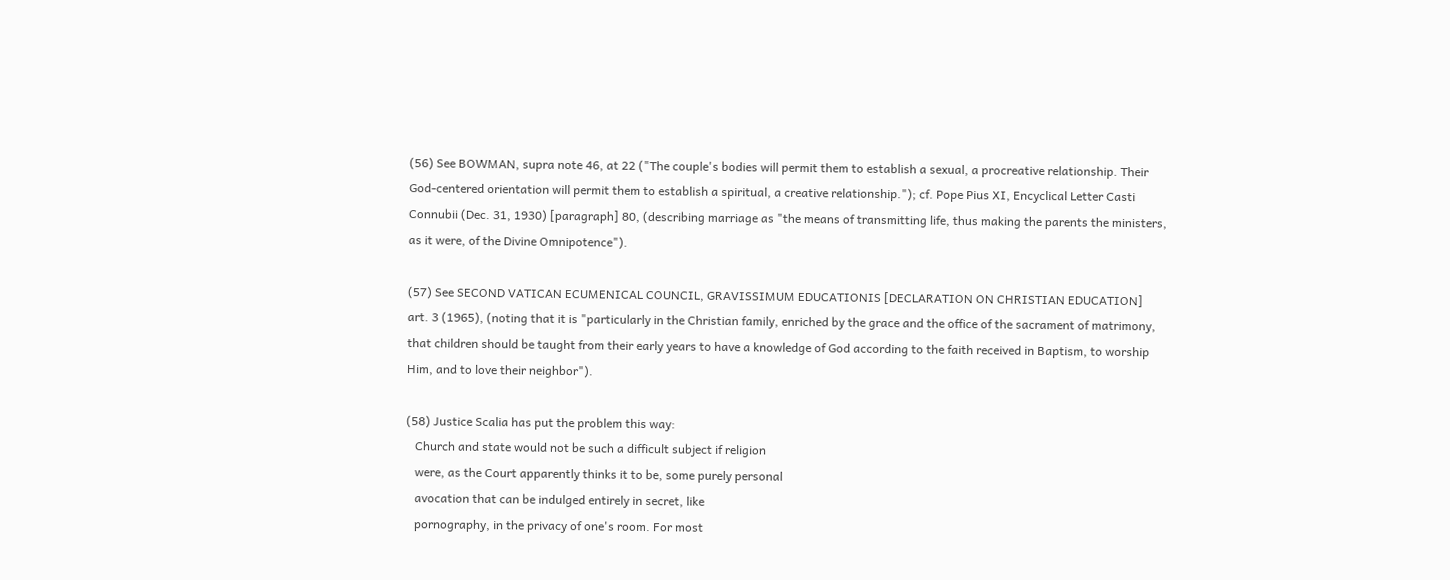(56) See BOWMAN, supra note 46, at 22 ("The couple's bodies will permit them to establish a sexual, a procreative relationship. Their God-centered orientation will permit them to establish a spiritual, a creative relationship."); cf. Pope Pius XI, Encyclical Letter Casti Connubii (Dec. 31, 1930) [paragraph] 80, (describing marriage as "the means of transmitting life, thus making the parents the ministers, as it were, of the Divine Omnipotence").

(57) See SECOND VATICAN ECUMENICAL COUNCIL, GRAVISSIMUM EDUCATIONIS [DECLARATION ON CHRISTIAN EDUCATION] art. 3 (1965), (noting that it is "particularly in the Christian family, enriched by the grace and the office of the sacrament of matrimony, that children should be taught from their early years to have a knowledge of God according to the faith received in Baptism, to worship Him, and to love their neighbor").

(58) Justice Scalia has put the problem this way:
   Church and state would not be such a difficult subject if religion
   were, as the Court apparently thinks it to be, some purely personal
   avocation that can be indulged entirely in secret, like
   pornography, in the privacy of one's room. For most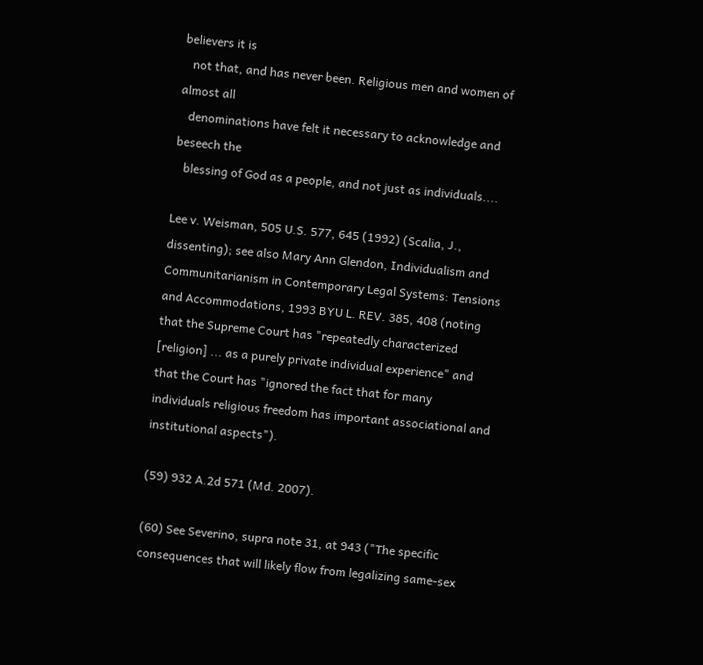believers it is
   not that, and has never been. Religious men and women of almost all
   denominations have felt it necessary to acknowledge and beseech the
   blessing of God as a people, and not just as individuals....

Lee v. Weisman, 505 U.S. 577, 645 (1992) (Scalia, J., dissenting); see also Mary Ann Glendon, Individualism and Communitarianism in Contemporary Legal Systems: Tensions and Accommodations, 1993 BYU L. REV. 385, 408 (noting that the Supreme Court has "repeatedly characterized [religion] ... as a purely private individual experience" and that the Court has "ignored the fact that for many individuals religious freedom has important associational and institutional aspects").

(59) 932 A.2d 571 (Md. 2007).

(60) See Severino, supra note 31, at 943 ("The specific consequences that will likely flow from legalizing same-sex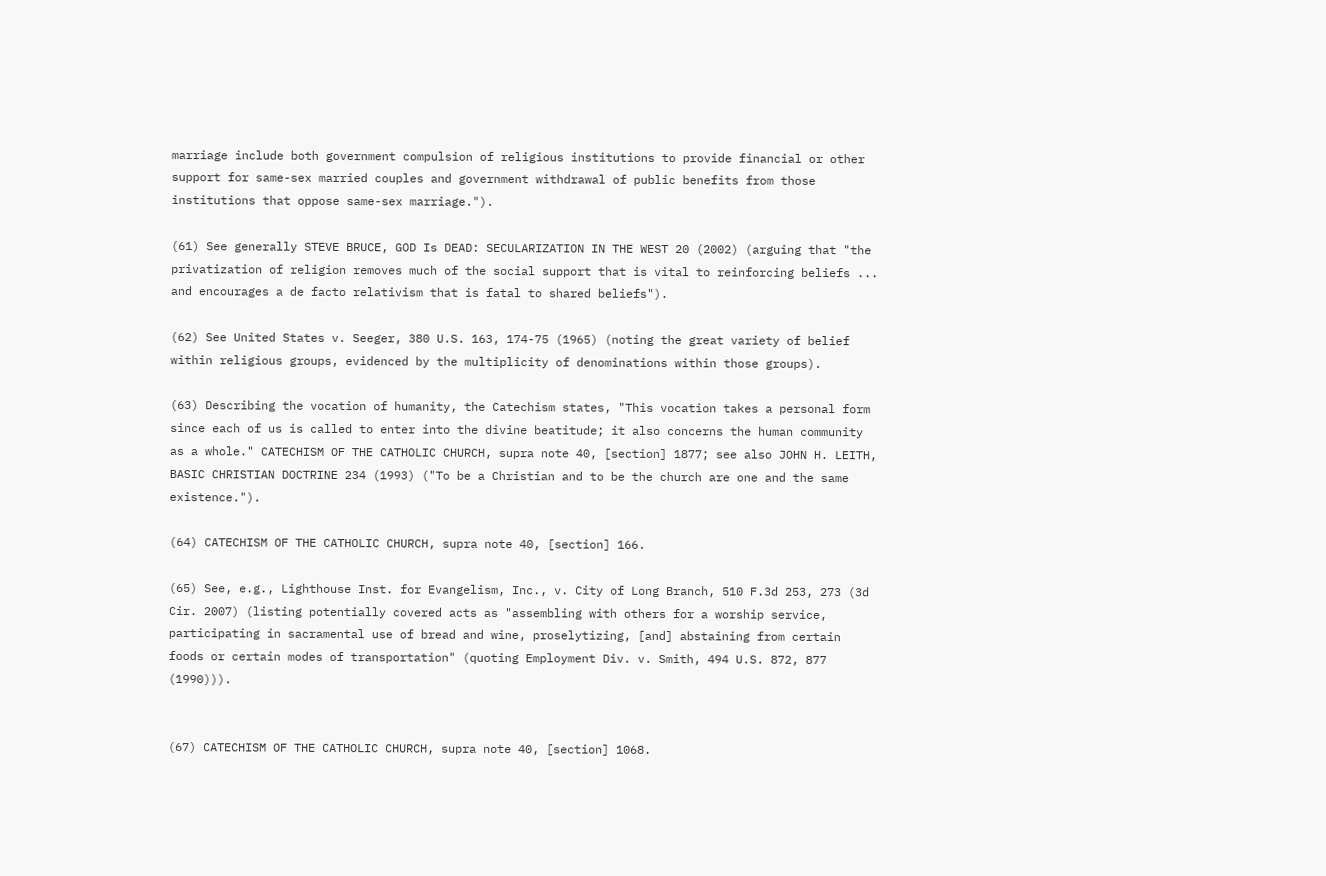marriage include both government compulsion of religious institutions to provide financial or other support for same-sex married couples and government withdrawal of public benefits from those institutions that oppose same-sex marriage.").

(61) See generally STEVE BRUCE, GOD Is DEAD: SECULARIZATION IN THE WEST 20 (2002) (arguing that "the privatization of religion removes much of the social support that is vital to reinforcing beliefs ... and encourages a de facto relativism that is fatal to shared beliefs").

(62) See United States v. Seeger, 380 U.S. 163, 174-75 (1965) (noting the great variety of belief within religious groups, evidenced by the multiplicity of denominations within those groups).

(63) Describing the vocation of humanity, the Catechism states, "This vocation takes a personal form since each of us is called to enter into the divine beatitude; it also concerns the human community as a whole." CATECHISM OF THE CATHOLIC CHURCH, supra note 40, [section] 1877; see also JOHN H. LEITH, BASIC CHRISTIAN DOCTRINE 234 (1993) ("To be a Christian and to be the church are one and the same existence.").

(64) CATECHISM OF THE CATHOLIC CHURCH, supra note 40, [section] 166.

(65) See, e.g., Lighthouse Inst. for Evangelism, Inc., v. City of Long Branch, 510 F.3d 253, 273 (3d Cir. 2007) (listing potentially covered acts as "assembling with others for a worship service, participating in sacramental use of bread and wine, proselytizing, [and] abstaining from certain foods or certain modes of transportation" (quoting Employment Div. v. Smith, 494 U.S. 872, 877 (1990))).


(67) CATECHISM OF THE CATHOLIC CHURCH, supra note 40, [section] 1068.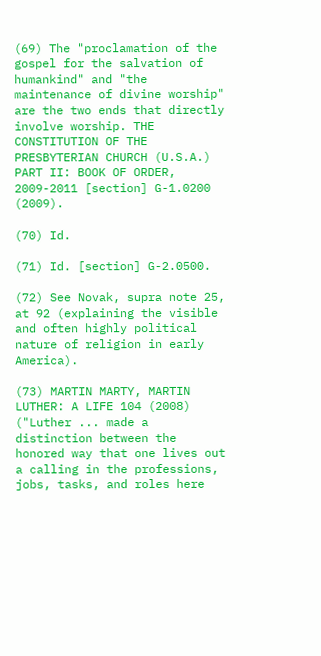(69) The "proclamation of the gospel for the salvation of humankind" and "the maintenance of divine worship" are the two ends that directly involve worship. THE CONSTITUTION OF THE PRESBYTERIAN CHURCH (U.S.A.) PART II: BOOK OF ORDER, 2009-2011 [section] G-1.0200 (2009).

(70) Id.

(71) Id. [section] G-2.0500.

(72) See Novak, supra note 25, at 92 (explaining the visible and often highly political nature of religion in early America).

(73) MARTIN MARTY, MARTIN LUTHER: A LIFE 104 (2008) ("Luther ... made a distinction between the honored way that one lives out a calling in the professions, jobs, tasks, and roles here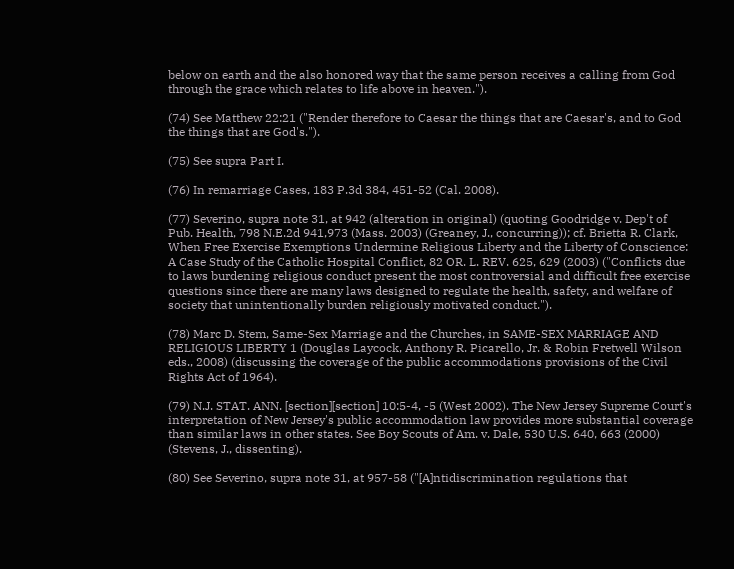below on earth and the also honored way that the same person receives a calling from God through the grace which relates to life above in heaven.").

(74) See Matthew 22:21 ("Render therefore to Caesar the things that are Caesar's, and to God the things that are God's.").

(75) See supra Part I.

(76) In remarriage Cases, 183 P.3d 384, 451-52 (Cal. 2008).

(77) Severino, supra note 31, at 942 (alteration in original) (quoting Goodridge v. Dep't of Pub. Health, 798 N.E.2d 941,973 (Mass. 2003) (Greaney, J., concurring)); cf. Brietta R. Clark, When Free Exercise Exemptions Undermine Religious Liberty and the Liberty of Conscience: A Case Study of the Catholic Hospital Conflict, 82 OR. L. REV. 625, 629 (2003) ("Conflicts due to laws burdening religious conduct present the most controversial and difficult free exercise questions since there are many laws designed to regulate the health, safety, and welfare of society that unintentionally burden religiously motivated conduct.").

(78) Marc D. Stem, Same-Sex Marriage and the Churches, in SAME-SEX MARRIAGE AND RELIGIOUS LIBERTY 1 (Douglas Laycock, Anthony R. Picarello, Jr. & Robin Fretwell Wilson eds., 2008) (discussing the coverage of the public accommodations provisions of the Civil Rights Act of 1964).

(79) N.J. STAT. ANN. [section][section] 10:5-4, -5 (West 2002). The New Jersey Supreme Court's interpretation of New Jersey's public accommodation law provides more substantial coverage than similar laws in other states. See Boy Scouts of Am. v. Dale, 530 U.S. 640, 663 (2000) (Stevens, J., dissenting).

(80) See Severino, supra note 31, at 957-58 ("[A]ntidiscrimination regulations that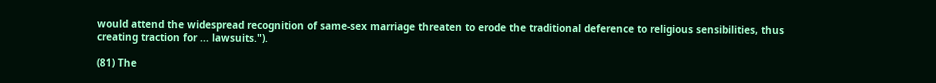would attend the widespread recognition of same-sex marriage threaten to erode the traditional deference to religious sensibilities, thus creating traction for ... lawsuits.").

(81) The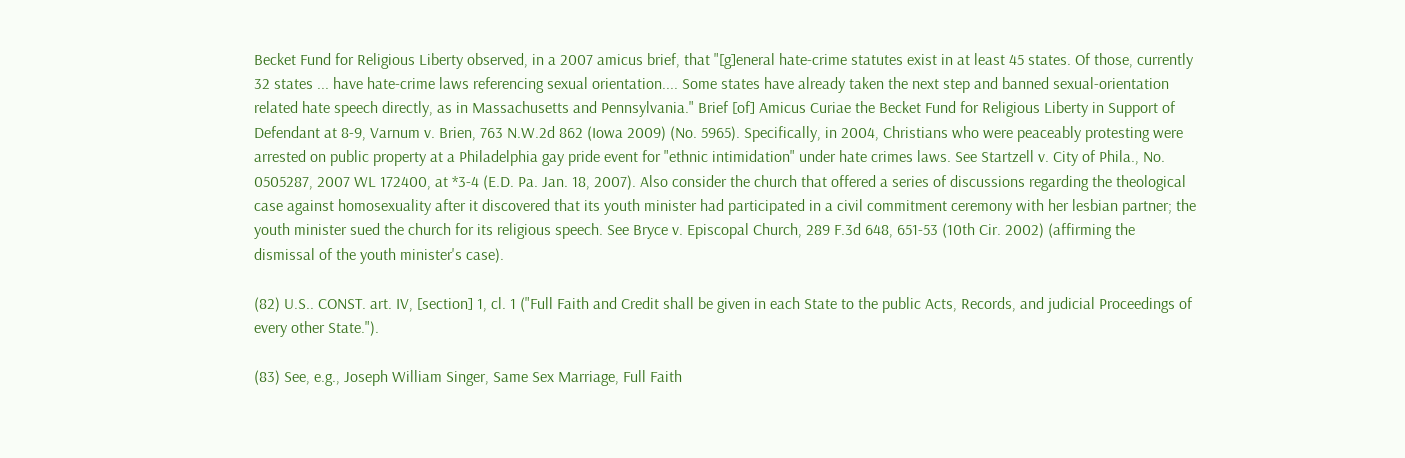Becket Fund for Religious Liberty observed, in a 2007 amicus brief, that "[g]eneral hate-crime statutes exist in at least 45 states. Of those, currently 32 states ... have hate-crime laws referencing sexual orientation.... Some states have already taken the next step and banned sexual-orientation related hate speech directly, as in Massachusetts and Pennsylvania." Brief [of] Amicus Curiae the Becket Fund for Religious Liberty in Support of Defendant at 8-9, Varnum v. Brien, 763 N.W.2d 862 (Iowa 2009) (No. 5965). Specifically, in 2004, Christians who were peaceably protesting were arrested on public property at a Philadelphia gay pride event for "ethnic intimidation" under hate crimes laws. See Startzell v. City of Phila., No. 0505287, 2007 WL 172400, at *3-4 (E.D. Pa. Jan. 18, 2007). Also consider the church that offered a series of discussions regarding the theological case against homosexuality after it discovered that its youth minister had participated in a civil commitment ceremony with her lesbian partner; the youth minister sued the church for its religious speech. See Bryce v. Episcopal Church, 289 F.3d 648, 651-53 (10th Cir. 2002) (affirming the dismissal of the youth minister's case).

(82) U.S.. CONST. art. IV, [section] 1, cl. 1 ("Full Faith and Credit shall be given in each State to the public Acts, Records, and judicial Proceedings of every other State.").

(83) See, e.g., Joseph William Singer, Same Sex Marriage, Full Faith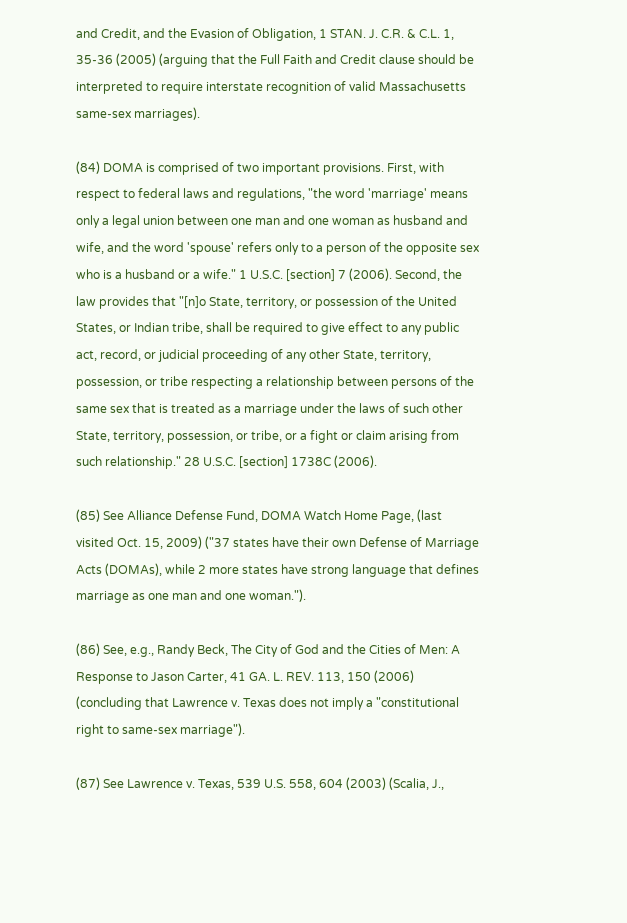and Credit, and the Evasion of Obligation, 1 STAN. J. C.R. & C.L. 1, 35-36 (2005) (arguing that the Full Faith and Credit clause should be interpreted to require interstate recognition of valid Massachusetts same-sex marriages).

(84) DOMA is comprised of two important provisions. First, with respect to federal laws and regulations, "the word 'marriage' means only a legal union between one man and one woman as husband and wife, and the word 'spouse' refers only to a person of the opposite sex who is a husband or a wife." 1 U.S.C. [section] 7 (2006). Second, the law provides that "[n]o State, territory, or possession of the United States, or Indian tribe, shall be required to give effect to any public act, record, or judicial proceeding of any other State, territory, possession, or tribe respecting a relationship between persons of the same sex that is treated as a marriage under the laws of such other State, territory, possession, or tribe, or a fight or claim arising from such relationship." 28 U.S.C. [section] 1738C (2006).

(85) See Alliance Defense Fund, DOMA Watch Home Page, (last visited Oct. 15, 2009) ("37 states have their own Defense of Marriage Acts (DOMAs), while 2 more states have strong language that defines marriage as one man and one woman.").

(86) See, e.g., Randy Beck, The City of God and the Cities of Men: A Response to Jason Carter, 41 GA. L. REV. 113, 150 (2006) (concluding that Lawrence v. Texas does not imply a "constitutional right to same-sex marriage").

(87) See Lawrence v. Texas, 539 U.S. 558, 604 (2003) (Scalia, J.,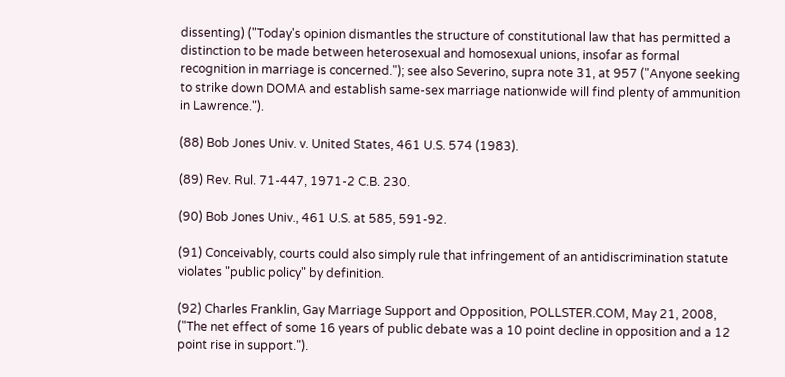dissenting) ("Today's opinion dismantles the structure of constitutional law that has permitted a distinction to be made between heterosexual and homosexual unions, insofar as formal recognition in marriage is concerned."); see also Severino, supra note 31, at 957 ("Anyone seeking to strike down DOMA and establish same-sex marriage nationwide will find plenty of ammunition in Lawrence.").

(88) Bob Jones Univ. v. United States, 461 U.S. 574 (1983).

(89) Rev. Rul. 71-447, 1971-2 C.B. 230.

(90) Bob Jones Univ., 461 U.S. at 585, 591-92.

(91) Conceivably, courts could also simply rule that infringement of an antidiscrimination statute violates "public policy" by definition.

(92) Charles Franklin, Gay Marriage Support and Opposition, POLLSTER.COM, May 21, 2008, ("The net effect of some 16 years of public debate was a 10 point decline in opposition and a 12 point rise in support.").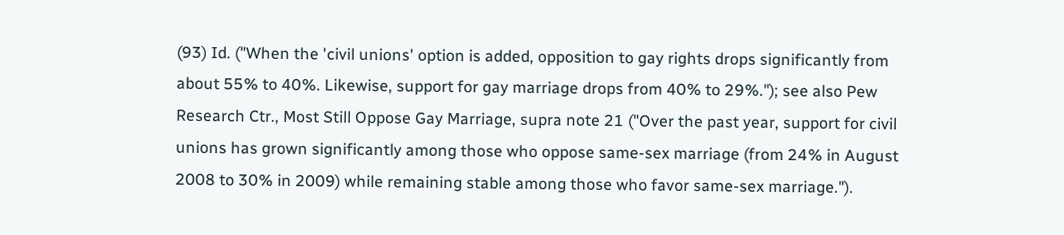(93) Id. ("When the 'civil unions' option is added, opposition to gay rights drops significantly from about 55% to 40%. Likewise, support for gay marriage drops from 40% to 29%."); see also Pew Research Ctr., Most Still Oppose Gay Marriage, supra note 21 ("Over the past year, support for civil unions has grown significantly among those who oppose same-sex marriage (from 24% in August 2008 to 30% in 2009) while remaining stable among those who favor same-sex marriage.").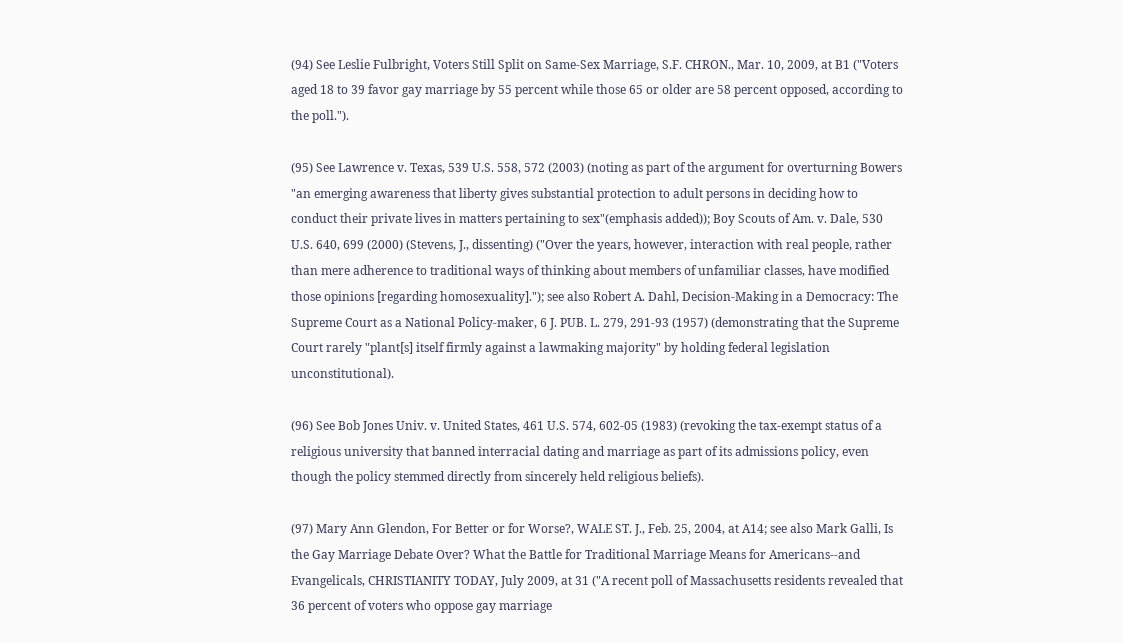(94) See Leslie Fulbright, Voters Still Split on Same-Sex Marriage, S.F. CHRON., Mar. 10, 2009, at B1 ("Voters aged 18 to 39 favor gay marriage by 55 percent while those 65 or older are 58 percent opposed, according to the poll.").

(95) See Lawrence v. Texas, 539 U.S. 558, 572 (2003) (noting as part of the argument for overturning Bowers "an emerging awareness that liberty gives substantial protection to adult persons in deciding how to conduct their private lives in matters pertaining to sex"(emphasis added)); Boy Scouts of Am. v. Dale, 530 U.S. 640, 699 (2000) (Stevens, J., dissenting) ("Over the years, however, interaction with real people, rather than mere adherence to traditional ways of thinking about members of unfamiliar classes, have modified those opinions [regarding homosexuality]."); see also Robert A. Dahl, Decision-Making in a Democracy: The Supreme Court as a National Policy-maker, 6 J. PUB. L. 279, 291-93 (1957) (demonstrating that the Supreme Court rarely "plant[s] itself firmly against a lawmaking majority" by holding federal legislation unconstitutional).

(96) See Bob Jones Univ. v. United States, 461 U.S. 574, 602-05 (1983) (revoking the tax-exempt status of a religious university that banned interracial dating and marriage as part of its admissions policy, even though the policy stemmed directly from sincerely held religious beliefs).

(97) Mary Ann Glendon, For Better or for Worse?, WALE ST. J., Feb. 25, 2004, at A14; see also Mark Galli, Is the Gay Marriage Debate Over? What the Battle for Traditional Marriage Means for Americans--and Evangelicals, CHRISTIANITY TODAY, July 2009, at 31 ("A recent poll of Massachusetts residents revealed that 36 percent of voters who oppose gay marriage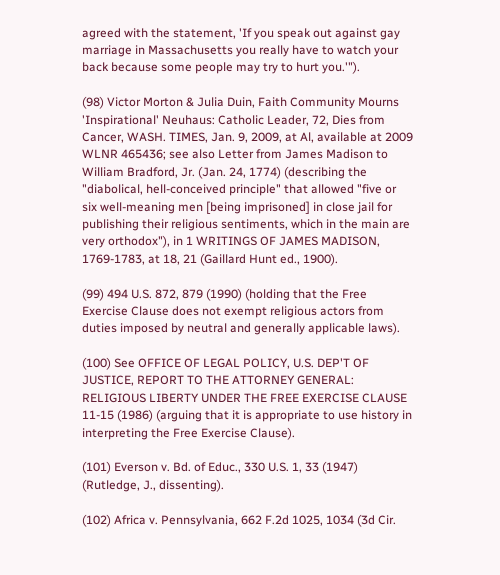agreed with the statement, 'If you speak out against gay marriage in Massachusetts you really have to watch your back because some people may try to hurt you.'").

(98) Victor Morton & Julia Duin, Faith Community Mourns 'Inspirational' Neuhaus: Catholic Leader, 72, Dies from Cancer, WASH. TIMES, Jan. 9, 2009, at Al, available at 2009 WLNR 465436; see also Letter from James Madison to William Bradford, Jr. (Jan. 24, 1774) (describing the "diabolical, hell-conceived principle" that allowed "five or six well-meaning men [being imprisoned] in close jail for publishing their religious sentiments, which in the main are very orthodox"), in 1 WRITINGS OF JAMES MADISON, 1769-1783, at 18, 21 (Gaillard Hunt ed., 1900).

(99) 494 U.S. 872, 879 (1990) (holding that the Free Exercise Clause does not exempt religious actors from duties imposed by neutral and generally applicable laws).

(100) See OFFICE OF LEGAL POLICY, U.S. DEP'T OF JUSTICE, REPORT TO THE ATTORNEY GENERAL: RELIGIOUS LIBERTY UNDER THE FREE EXERCISE CLAUSE 11-15 (1986) (arguing that it is appropriate to use history in interpreting the Free Exercise Clause).

(101) Everson v. Bd. of Educ., 330 U.S. 1, 33 (1947) (Rutledge, J., dissenting).

(102) Africa v. Pennsylvania, 662 F.2d 1025, 1034 (3d Cir.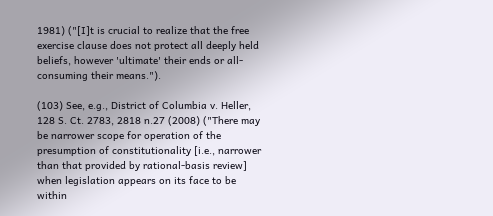1981) ("[I]t is crucial to realize that the free exercise clause does not protect all deeply held beliefs, however 'ultimate' their ends or all-consuming their means.").

(103) See, e.g., District of Columbia v. Heller, 128 S. Ct. 2783, 2818 n.27 (2008) ("There may be narrower scope for operation of the presumption of constitutionality [i.e., narrower than that provided by rational-basis review] when legislation appears on its face to be within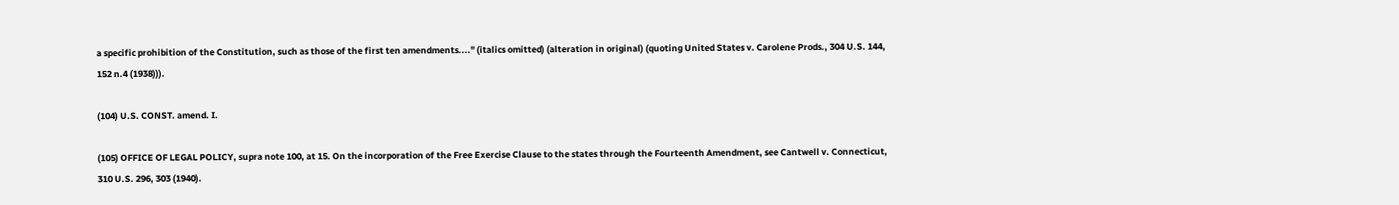a specific prohibition of the Constitution, such as those of the first ten amendments...." (italics omitted) (alteration in original) (quoting United States v. Carolene Prods., 304 U.S. 144, 152 n.4 (1938))).

(104) U.S. CONST. amend. I.

(105) OFFICE OF LEGAL POLICY, supra note 100, at 15. On the incorporation of the Free Exercise Clause to the states through the Fourteenth Amendment, see Cantwell v. Connecticut, 310 U.S. 296, 303 (1940).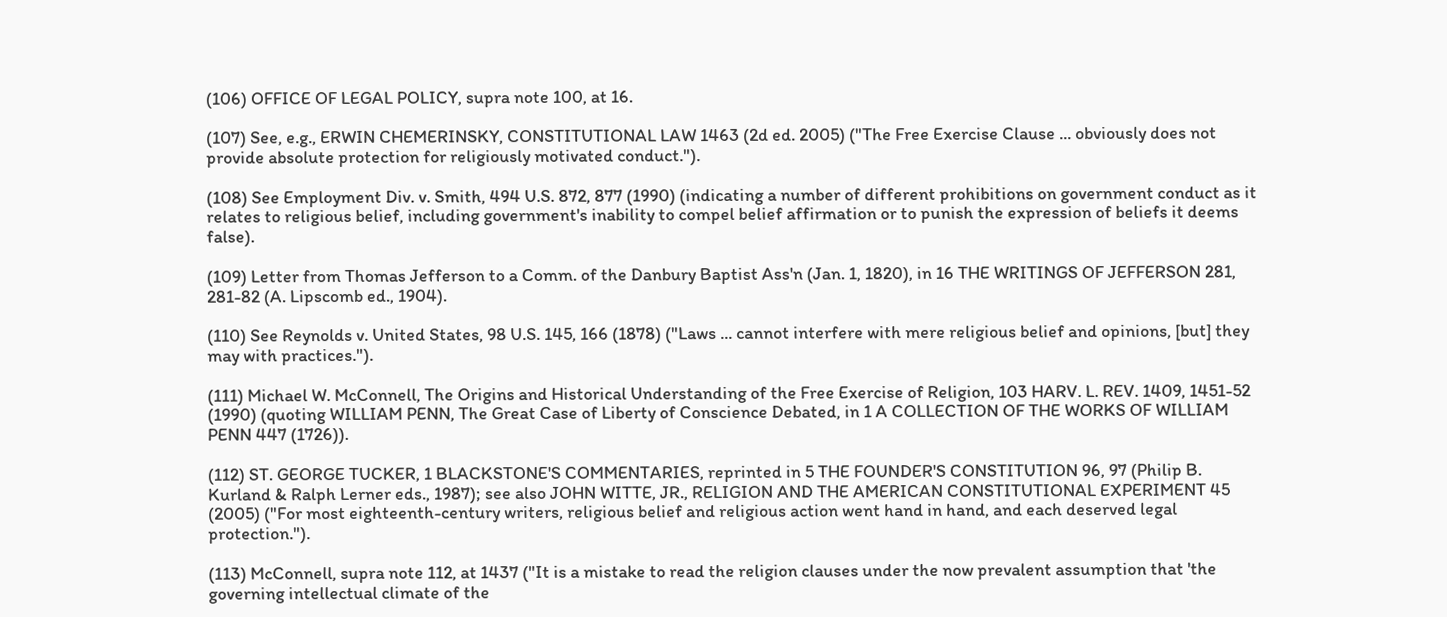(106) OFFICE OF LEGAL POLICY, supra note 100, at 16.

(107) See, e.g., ERWIN CHEMERINSKY, CONSTITUTIONAL LAW 1463 (2d ed. 2005) ("The Free Exercise Clause ... obviously does not provide absolute protection for religiously motivated conduct.").

(108) See Employment Div. v. Smith, 494 U.S. 872, 877 (1990) (indicating a number of different prohibitions on government conduct as it relates to religious belief, including government's inability to compel belief affirmation or to punish the expression of beliefs it deems false).

(109) Letter from Thomas Jefferson to a Comm. of the Danbury Baptist Ass'n (Jan. 1, 1820), in 16 THE WRITINGS OF JEFFERSON 281, 281-82 (A. Lipscomb ed., 1904).

(110) See Reynolds v. United States, 98 U.S. 145, 166 (1878) ("Laws ... cannot interfere with mere religious belief and opinions, [but] they may with practices.").

(111) Michael W. McConnell, The Origins and Historical Understanding of the Free Exercise of Religion, 103 HARV. L. REV. 1409, 1451-52 (1990) (quoting WILLIAM PENN, The Great Case of Liberty of Conscience Debated, in 1 A COLLECTION OF THE WORKS OF WILLIAM PENN 447 (1726)).

(112) ST. GEORGE TUCKER, 1 BLACKSTONE'S COMMENTARIES, reprinted in 5 THE FOUNDER'S CONSTITUTION 96, 97 (Philip B. Kurland & Ralph Lerner eds., 1987); see also JOHN WITTE, JR., RELIGION AND THE AMERICAN CONSTITUTIONAL EXPERIMENT 45 (2005) ("For most eighteenth-century writers, religious belief and religious action went hand in hand, and each deserved legal protection.").

(113) McConnell, supra note 112, at 1437 ("It is a mistake to read the religion clauses under the now prevalent assumption that 'the governing intellectual climate of the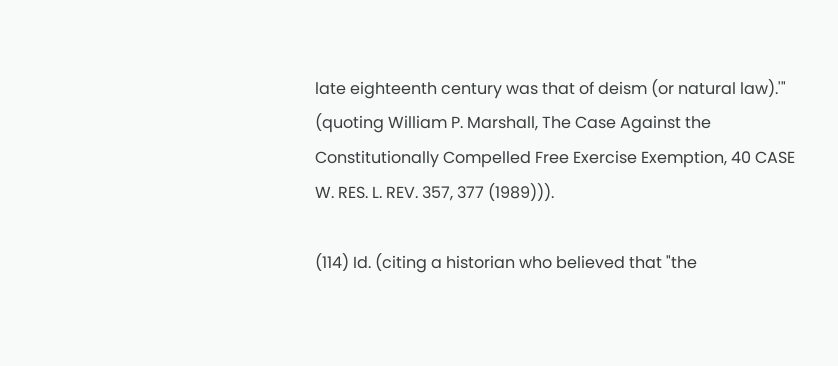late eighteenth century was that of deism (or natural law).'" (quoting William P. Marshall, The Case Against the Constitutionally Compelled Free Exercise Exemption, 40 CASE W. RES. L. REV. 357, 377 (1989))).

(114) Id. (citing a historian who believed that "the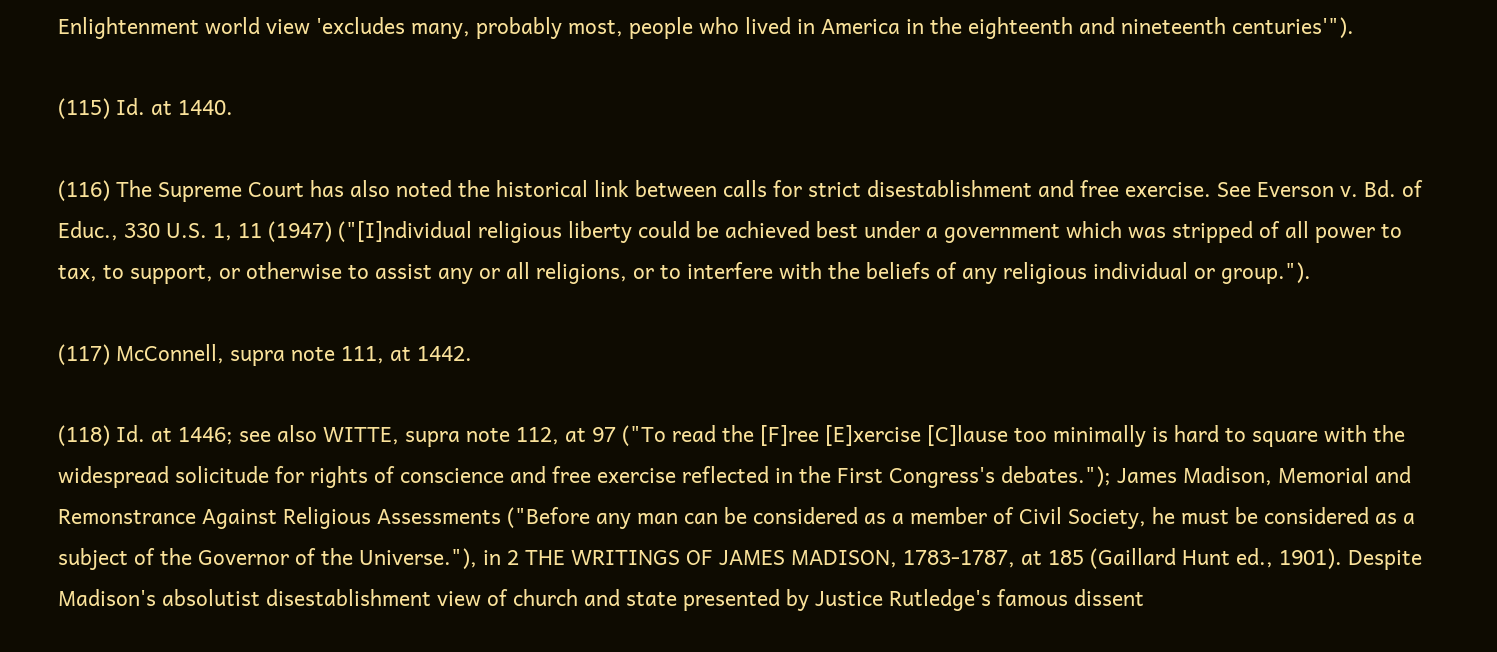Enlightenment world view 'excludes many, probably most, people who lived in America in the eighteenth and nineteenth centuries'").

(115) Id. at 1440.

(116) The Supreme Court has also noted the historical link between calls for strict disestablishment and free exercise. See Everson v. Bd. of Educ., 330 U.S. 1, 11 (1947) ("[I]ndividual religious liberty could be achieved best under a government which was stripped of all power to tax, to support, or otherwise to assist any or all religions, or to interfere with the beliefs of any religious individual or group.").

(117) McConnell, supra note 111, at 1442.

(118) Id. at 1446; see also WITTE, supra note 112, at 97 ("To read the [F]ree [E]xercise [C]lause too minimally is hard to square with the widespread solicitude for rights of conscience and free exercise reflected in the First Congress's debates."); James Madison, Memorial and Remonstrance Against Religious Assessments ("Before any man can be considered as a member of Civil Society, he must be considered as a subject of the Governor of the Universe."), in 2 THE WRITINGS OF JAMES MADISON, 1783-1787, at 185 (Gaillard Hunt ed., 1901). Despite Madison's absolutist disestablishment view of church and state presented by Justice Rutledge's famous dissent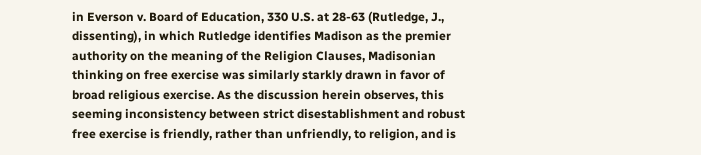in Everson v. Board of Education, 330 U.S. at 28-63 (Rutledge, J., dissenting), in which Rutledge identifies Madison as the premier authority on the meaning of the Religion Clauses, Madisonian thinking on free exercise was similarly starkly drawn in favor of broad religious exercise. As the discussion herein observes, this seeming inconsistency between strict disestablishment and robust free exercise is friendly, rather than unfriendly, to religion, and is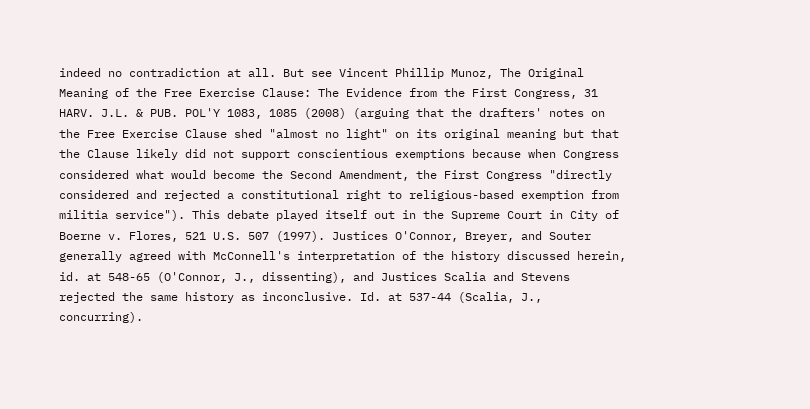indeed no contradiction at all. But see Vincent Phillip Munoz, The Original Meaning of the Free Exercise Clause: The Evidence from the First Congress, 31 HARV. J.L. & PUB. POL'Y 1083, 1085 (2008) (arguing that the drafters' notes on the Free Exercise Clause shed "almost no light" on its original meaning but that the Clause likely did not support conscientious exemptions because when Congress considered what would become the Second Amendment, the First Congress "directly considered and rejected a constitutional right to religious-based exemption from militia service"). This debate played itself out in the Supreme Court in City of Boerne v. Flores, 521 U.S. 507 (1997). Justices O'Connor, Breyer, and Souter generally agreed with McConnell's interpretation of the history discussed herein, id. at 548-65 (O'Connor, J., dissenting), and Justices Scalia and Stevens rejected the same history as inconclusive. Id. at 537-44 (Scalia, J., concurring).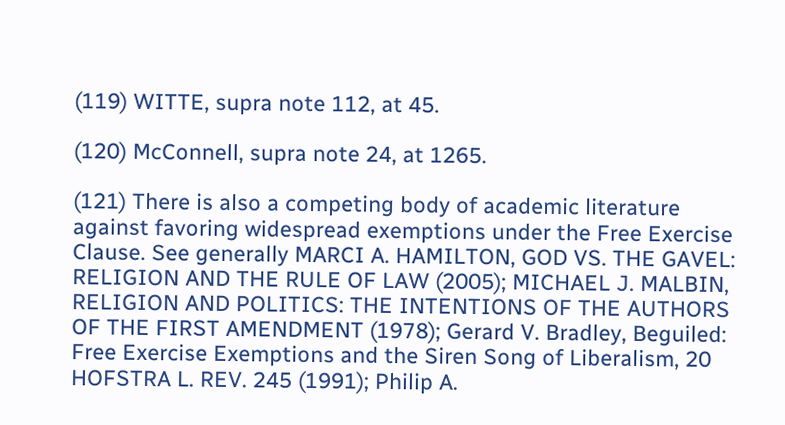(119) WITTE, supra note 112, at 45.

(120) McConnell, supra note 24, at 1265.

(121) There is also a competing body of academic literature against favoring widespread exemptions under the Free Exercise Clause. See generally MARCI A. HAMILTON, GOD VS. THE GAVEL: RELIGION AND THE RULE OF LAW (2005); MICHAEL J. MALBIN, RELIGION AND POLITICS: THE INTENTIONS OF THE AUTHORS OF THE FIRST AMENDMENT (1978); Gerard V. Bradley, Beguiled: Free Exercise Exemptions and the Siren Song of Liberalism, 20 HOFSTRA L. REV. 245 (1991); Philip A.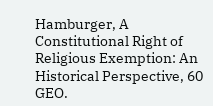Hamburger, A Constitutional Right of Religious Exemption: An Historical Perspective, 60 GEO.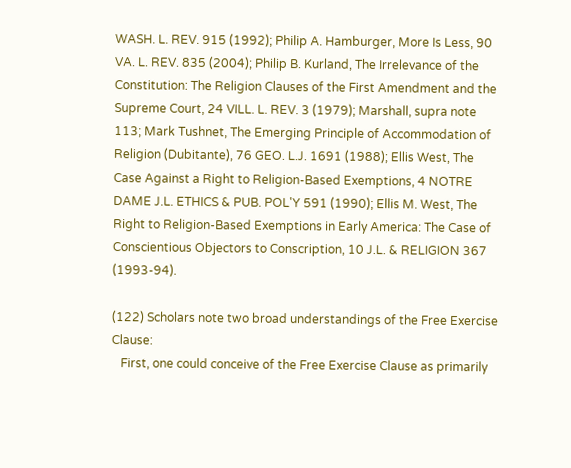WASH. L. REV. 915 (1992); Philip A. Hamburger, More Is Less, 90 VA. L. REV. 835 (2004); Philip B. Kurland, The Irrelevance of the Constitution: The Religion Clauses of the First Amendment and the Supreme Court, 24 VILL. L. REV. 3 (1979); Marshall, supra note 113; Mark Tushnet, The Emerging Principle of Accommodation of Religion (Dubitante), 76 GEO. L.J. 1691 (1988); Ellis West, The Case Against a Right to Religion-Based Exemptions, 4 NOTRE DAME J.L. ETHICS & PUB. POL'Y 591 (1990); Ellis M. West, The Right to Religion-Based Exemptions in Early America: The Case of Conscientious Objectors to Conscription, 10 J.L. & RELIGION 367 (1993-94).

(122) Scholars note two broad understandings of the Free Exercise Clause:
   First, one could conceive of the Free Exercise Clause as primarily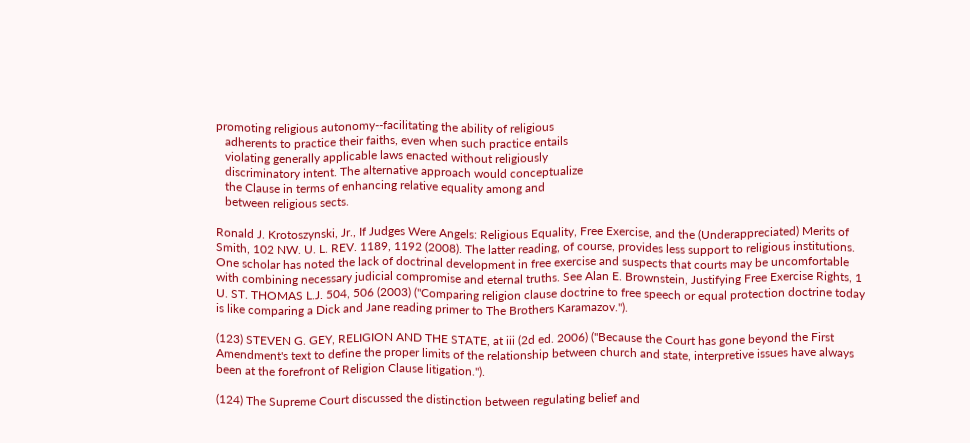promoting religious autonomy--facilitating the ability of religious
   adherents to practice their faiths, even when such practice entails
   violating generally applicable laws enacted without religiously
   discriminatory intent. The alternative approach would conceptualize
   the Clause in terms of enhancing relative equality among and
   between religious sects.

Ronald J. Krotoszynski, Jr., If Judges Were Angels: Religious Equality, Free Exercise, and the (Underappreciated) Merits of Smith, 102 NW. U. L. REV. 1189, 1192 (2008). The latter reading, of course, provides less support to religious institutions. One scholar has noted the lack of doctrinal development in free exercise and suspects that courts may be uncomfortable with combining necessary judicial compromise and eternal truths. See Alan E. Brownstein, Justifying Free Exercise Rights, 1 U. ST. THOMAS L.J. 504, 506 (2003) ("Comparing religion clause doctrine to free speech or equal protection doctrine today is like comparing a Dick and Jane reading primer to The Brothers Karamazov.").

(123) STEVEN G. GEY, RELIGION AND THE STATE, at iii (2d ed. 2006) ("Because the Court has gone beyond the First Amendment's text to define the proper limits of the relationship between church and state, interpretive issues have always been at the forefront of Religion Clause litigation.").

(124) The Supreme Court discussed the distinction between regulating belief and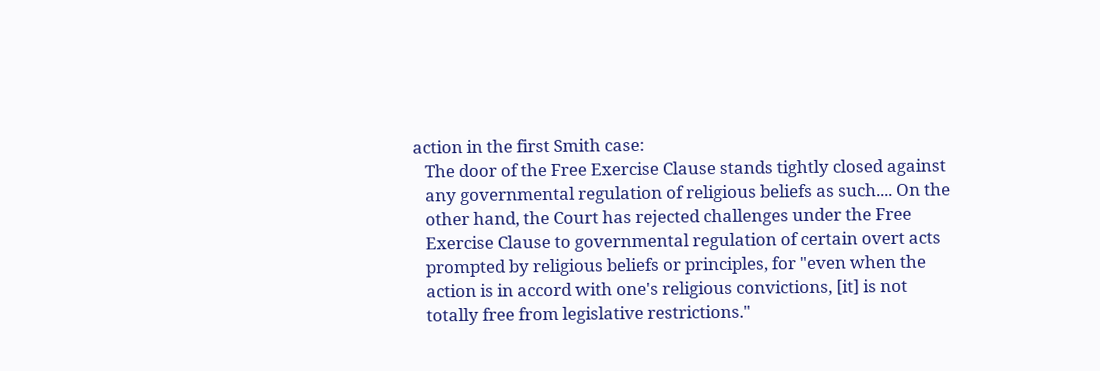action in the first Smith case:
   The door of the Free Exercise Clause stands tightly closed against
   any governmental regulation of religious beliefs as such.... On the
   other hand, the Court has rejected challenges under the Free
   Exercise Clause to governmental regulation of certain overt acts
   prompted by religious beliefs or principles, for "even when the
   action is in accord with one's religious convictions, [it] is not
   totally free from legislative restrictions."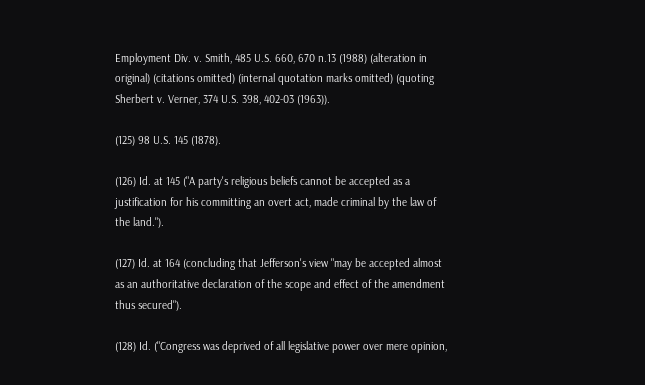Employment Div. v. Smith, 485 U.S. 660, 670 n.13 (1988) (alteration in original) (citations omitted) (internal quotation marks omitted) (quoting Sherbert v. Verner, 374 U.S. 398, 402-03 (1963)).

(125) 98 U.S. 145 (1878).

(126) Id. at 145 ("A party's religious beliefs cannot be accepted as a justification for his committing an overt act, made criminal by the law of the land.").

(127) Id. at 164 (concluding that Jefferson's view "may be accepted almost as an authoritative declaration of the scope and effect of the amendment thus secured").

(128) Id. ("Congress was deprived of all legislative power over mere opinion,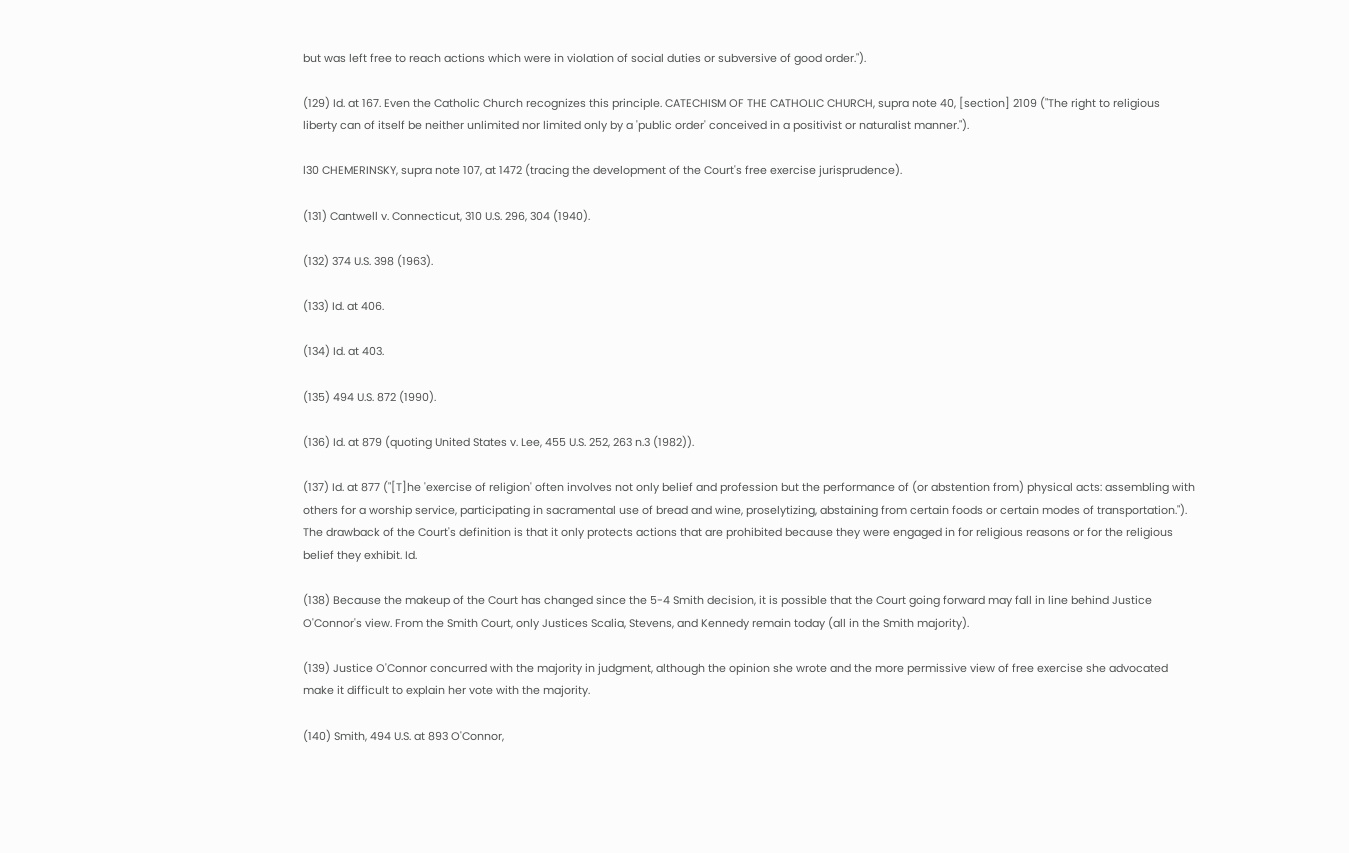but was left free to reach actions which were in violation of social duties or subversive of good order.").

(129) Id. at 167. Even the Catholic Church recognizes this principle. CATECHISM OF THE CATHOLIC CHURCH, supra note 40, [section] 2109 ("The right to religious liberty can of itself be neither unlimited nor limited only by a 'public order' conceived in a positivist or naturalist manner.").

l30 CHEMERINSKY, supra note 107, at 1472 (tracing the development of the Court's free exercise jurisprudence).

(131) Cantwell v. Connecticut, 310 U.S. 296, 304 (1940).

(132) 374 U.S. 398 (1963).

(133) Id. at 406.

(134) Id. at 403.

(135) 494 U.S. 872 (1990).

(136) Id. at 879 (quoting United States v. Lee, 455 U.S. 252, 263 n.3 (1982)).

(137) Id. at 877 ("[T]he 'exercise of religion' often involves not only belief and profession but the performance of (or abstention from) physical acts: assembling with others for a worship service, participating in sacramental use of bread and wine, proselytizing, abstaining from certain foods or certain modes of transportation."). The drawback of the Court's definition is that it only protects actions that are prohibited because they were engaged in for religious reasons or for the religious belief they exhibit. Id.

(138) Because the makeup of the Court has changed since the 5-4 Smith decision, it is possible that the Court going forward may fall in line behind Justice O'Connor's view. From the Smith Court, only Justices Scalia, Stevens, and Kennedy remain today (all in the Smith majority).

(139) Justice O'Connor concurred with the majority in judgment, although the opinion she wrote and the more permissive view of free exercise she advocated make it difficult to explain her vote with the majority.

(140) Smith, 494 U.S. at 893 O'Connor,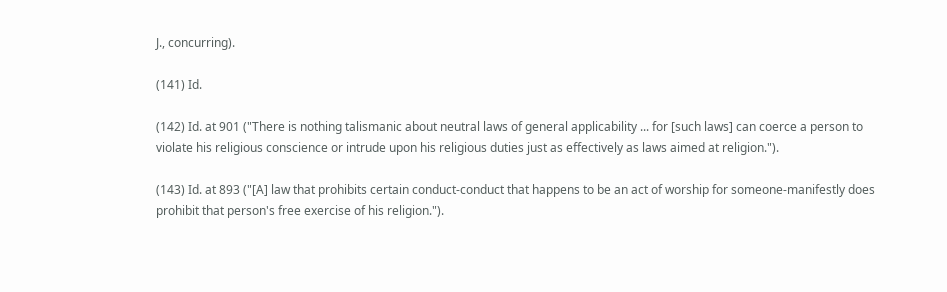J., concurring).

(141) Id.

(142) Id. at 901 ("There is nothing talismanic about neutral laws of general applicability ... for [such laws] can coerce a person to violate his religious conscience or intrude upon his religious duties just as effectively as laws aimed at religion.").

(143) Id. at 893 ("[A] law that prohibits certain conduct-conduct that happens to be an act of worship for someone-manifestly does prohibit that person's free exercise of his religion.").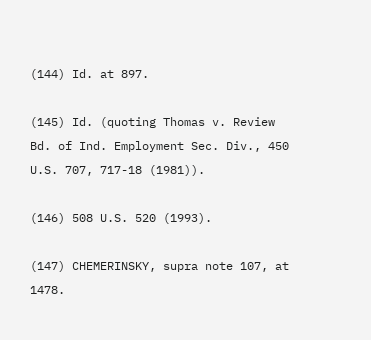(144) Id. at 897.

(145) Id. (quoting Thomas v. Review Bd. of Ind. Employment Sec. Div., 450 U.S. 707, 717-18 (1981)).

(146) 508 U.S. 520 (1993).

(147) CHEMERINSKY, supra note 107, at 1478.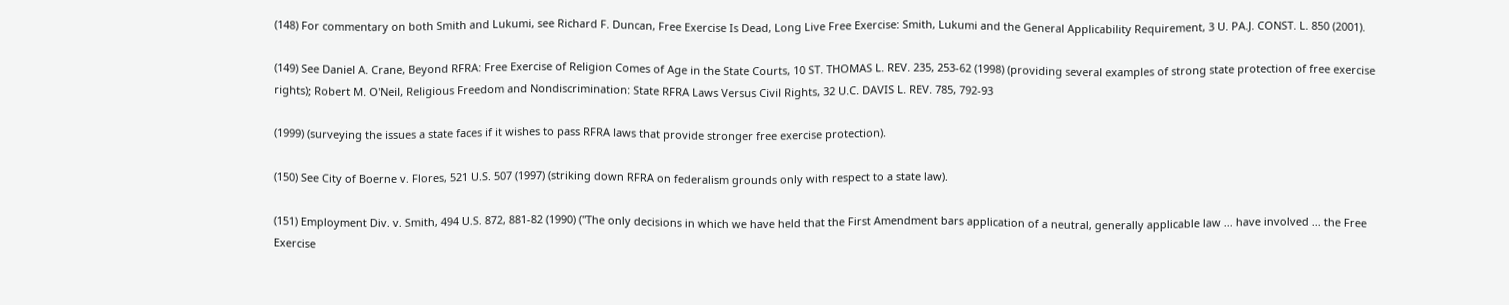(148) For commentary on both Smith and Lukumi, see Richard F. Duncan, Free Exercise Is Dead, Long Live Free Exercise: Smith, Lukumi and the General Applicability Requirement, 3 U. PA.J. CONST. L. 850 (2001).

(149) See Daniel A. Crane, Beyond RFRA: Free Exercise of Religion Comes of Age in the State Courts, 10 ST. THOMAS L. REV. 235, 253-62 (1998) (providing several examples of strong state protection of free exercise rights); Robert M. O'Neil, Religious Freedom and Nondiscrimination: State RFRA Laws Versus Civil Rights, 32 U.C. DAVIS L. REV. 785, 792-93

(1999) (surveying the issues a state faces if it wishes to pass RFRA laws that provide stronger free exercise protection).

(150) See City of Boerne v. Flores, 521 U.S. 507 (1997) (striking down RFRA on federalism grounds only with respect to a state law).

(151) Employment Div. v. Smith, 494 U.S. 872, 881-82 (1990) ("The only decisions in which we have held that the First Amendment bars application of a neutral, generally applicable law ... have involved ... the Free Exercise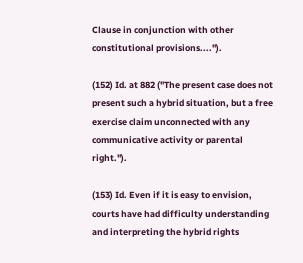Clause in conjunction with other constitutional provisions....").

(152) Id. at 882 ("The present case does not present such a hybrid situation, but a free exercise claim unconnected with any communicative activity or parental right.").

(153) Id. Even if it is easy to envision, courts have had difficulty understanding and interpreting the hybrid rights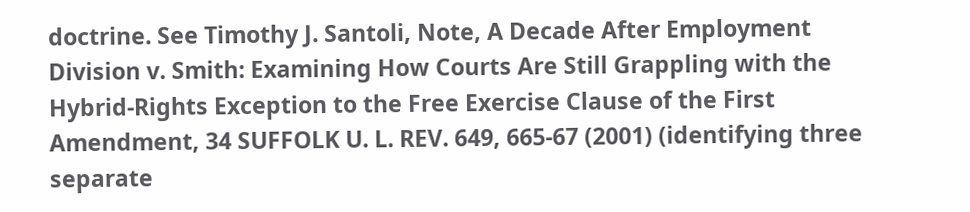doctrine. See Timothy J. Santoli, Note, A Decade After Employment Division v. Smith: Examining How Courts Are Still Grappling with the Hybrid-Rights Exception to the Free Exercise Clause of the First Amendment, 34 SUFFOLK U. L. REV. 649, 665-67 (2001) (identifying three separate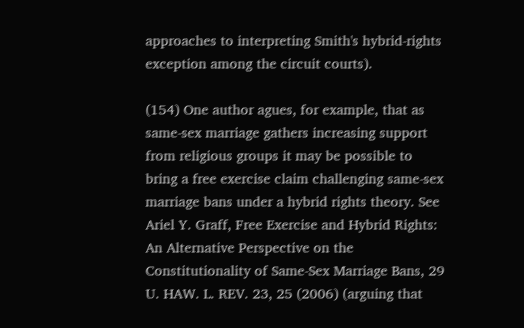approaches to interpreting Smith's hybrid-rights exception among the circuit courts).

(154) One author agues, for example, that as same-sex marriage gathers increasing support from religious groups it may be possible to bring a free exercise claim challenging same-sex marriage bans under a hybrid rights theory. See Ariel Y. Graff, Free Exercise and Hybrid Rights: An Alternative Perspective on the Constitutionality of Same-Sex Marriage Bans, 29 U. HAW. L. REV. 23, 25 (2006) (arguing that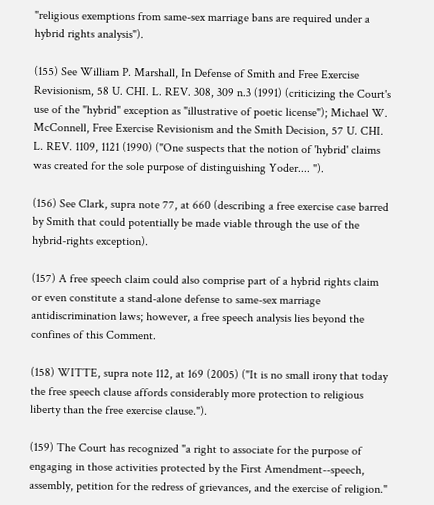"religious exemptions from same-sex marriage bans are required under a hybrid rights analysis").

(155) See William P. Marshall, In Defense of Smith and Free Exercise Revisionism, 58 U. CHI. L. REV. 308, 309 n.3 (1991) (criticizing the Court's use of the "hybrid" exception as "illustrative of poetic license"); Michael W. McConnell, Free Exercise Revisionism and the Smith Decision, 57 U. CHI. L. REV. 1109, 1121 (1990) ("One suspects that the notion of 'hybrid' claims was created for the sole purpose of distinguishing Yoder.... ").

(156) See Clark, supra note 77, at 660 (describing a free exercise case barred by Smith that could potentially be made viable through the use of the hybrid-rights exception).

(157) A free speech claim could also comprise part of a hybrid rights claim or even constitute a stand-alone defense to same-sex marriage antidiscrimination laws; however, a free speech analysis lies beyond the confines of this Comment.

(158) WITTE, supra note 112, at 169 (2005) ("It is no small irony that today the free speech clause affords considerably more protection to religious liberty than the free exercise clause.").

(159) The Court has recognized "a right to associate for the purpose of engaging in those activities protected by the First Amendment--speech, assembly, petition for the redress of grievances, and the exercise of religion."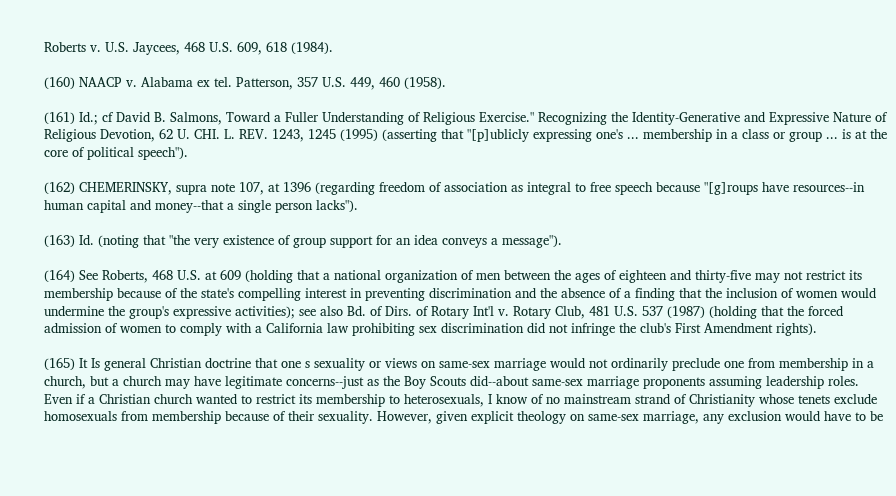Roberts v. U.S. Jaycees, 468 U.S. 609, 618 (1984).

(160) NAACP v. Alabama ex tel. Patterson, 357 U.S. 449, 460 (1958).

(161) Id.; cf David B. Salmons, Toward a Fuller Understanding of Religious Exercise." Recognizing the Identity-Generative and Expressive Nature of Religious Devotion, 62 U. CHI. L. REV. 1243, 1245 (1995) (asserting that "[p]ublicly expressing one's ... membership in a class or group ... is at the core of political speech").

(162) CHEMERINSKY, supra note 107, at 1396 (regarding freedom of association as integral to free speech because "[g]roups have resources--in human capital and money--that a single person lacks").

(163) Id. (noting that "the very existence of group support for an idea conveys a message").

(164) See Roberts, 468 U.S. at 609 (holding that a national organization of men between the ages of eighteen and thirty-five may not restrict its membership because of the state's compelling interest in preventing discrimination and the absence of a finding that the inclusion of women would undermine the group's expressive activities); see also Bd. of Dirs. of Rotary Int'l v. Rotary Club, 481 U.S. 537 (1987) (holding that the forced admission of women to comply with a California law prohibiting sex discrimination did not infringe the club's First Amendment rights).

(165) It Is general Christian doctrine that one s sexuality or views on same-sex marriage would not ordinarily preclude one from membership in a church, but a church may have legitimate concerns--just as the Boy Scouts did--about same-sex marriage proponents assuming leadership roles. Even if a Christian church wanted to restrict its membership to heterosexuals, I know of no mainstream strand of Christianity whose tenets exclude homosexuals from membership because of their sexuality. However, given explicit theology on same-sex marriage, any exclusion would have to be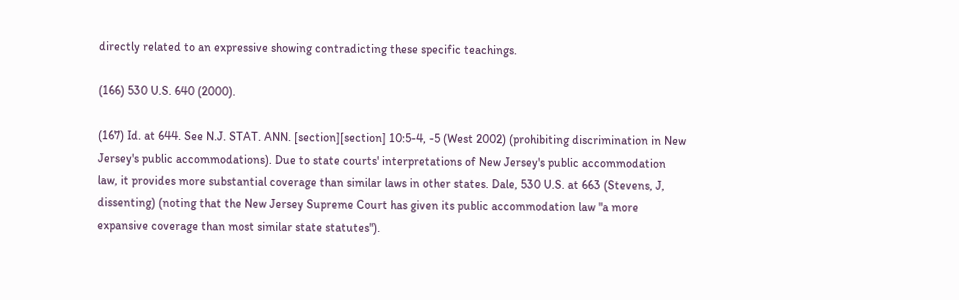directly related to an expressive showing contradicting these specific teachings.

(166) 530 U.S. 640 (2000).

(167) Id. at 644. See N.J. STAT. ANN. [section][section] 10:5-4, -5 (West 2002) (prohibiting discrimination in New Jersey's public accommodations). Due to state courts' interpretations of New Jersey's public accommodation law, it provides more substantial coverage than similar laws in other states. Dale, 530 U.S. at 663 (Stevens, J, dissenting) (noting that the New Jersey Supreme Court has given its public accommodation law "a more expansive coverage than most similar state statutes").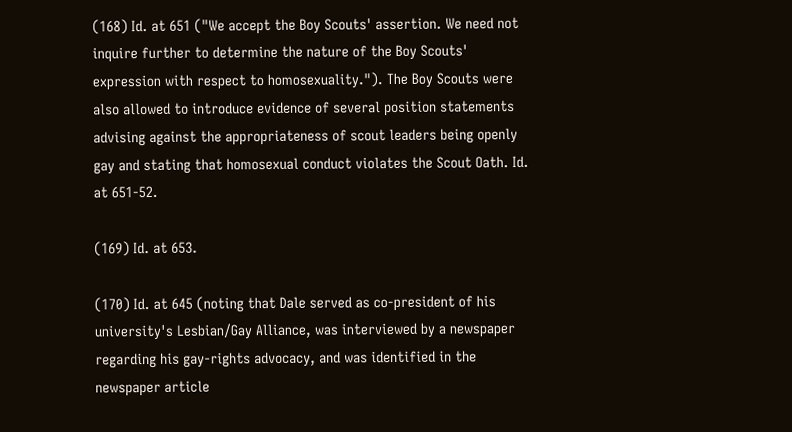(168) Id. at 651 ("We accept the Boy Scouts' assertion. We need not inquire further to determine the nature of the Boy Scouts' expression with respect to homosexuality."). The Boy Scouts were also allowed to introduce evidence of several position statements advising against the appropriateness of scout leaders being openly gay and stating that homosexual conduct violates the Scout Oath. Id. at 651-52.

(169) Id. at 653.

(170) Id. at 645 (noting that Dale served as co-president of his university's Lesbian/Gay Alliance, was interviewed by a newspaper regarding his gay-rights advocacy, and was identified in the newspaper article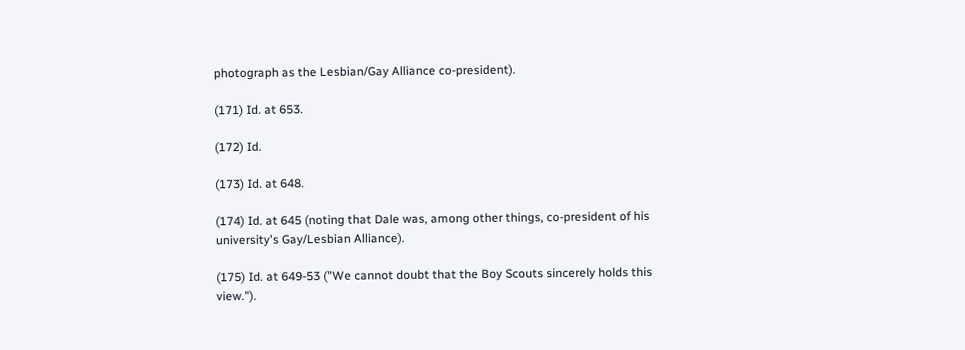photograph as the Lesbian/Gay Alliance co-president).

(171) Id. at 653.

(172) Id.

(173) Id. at 648.

(174) Id. at 645 (noting that Dale was, among other things, co-president of his university's Gay/Lesbian Alliance).

(175) Id. at 649-53 ("We cannot doubt that the Boy Scouts sincerely holds this view.").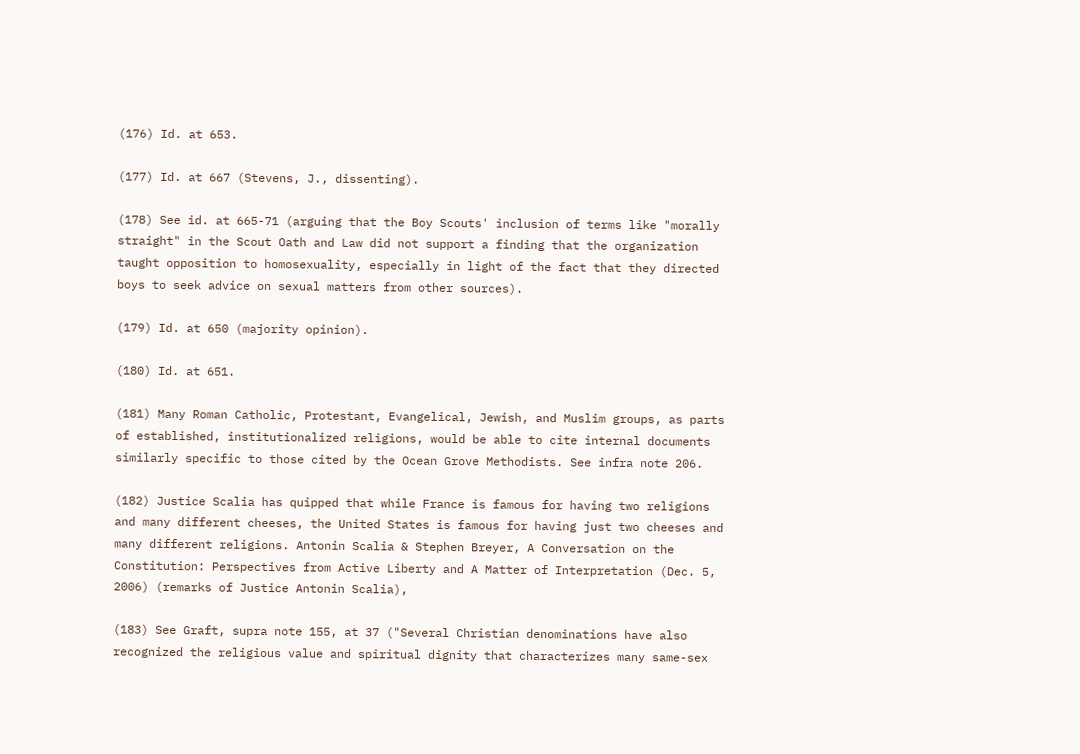(176) Id. at 653.

(177) Id. at 667 (Stevens, J., dissenting).

(178) See id. at 665-71 (arguing that the Boy Scouts' inclusion of terms like "morally straight" in the Scout Oath and Law did not support a finding that the organization taught opposition to homosexuality, especially in light of the fact that they directed boys to seek advice on sexual matters from other sources).

(179) Id. at 650 (majority opinion).

(180) Id. at 651.

(181) Many Roman Catholic, Protestant, Evangelical, Jewish, and Muslim groups, as parts of established, institutionalized religions, would be able to cite internal documents similarly specific to those cited by the Ocean Grove Methodists. See infra note 206.

(182) Justice Scalia has quipped that while France is famous for having two religions and many different cheeses, the United States is famous for having just two cheeses and many different religions. Antonin Scalia & Stephen Breyer, A Conversation on the Constitution: Perspectives from Active Liberty and A Matter of Interpretation (Dec. 5, 2006) (remarks of Justice Antonin Scalia),

(183) See Graft, supra note 155, at 37 ("Several Christian denominations have also recognized the religious value and spiritual dignity that characterizes many same-sex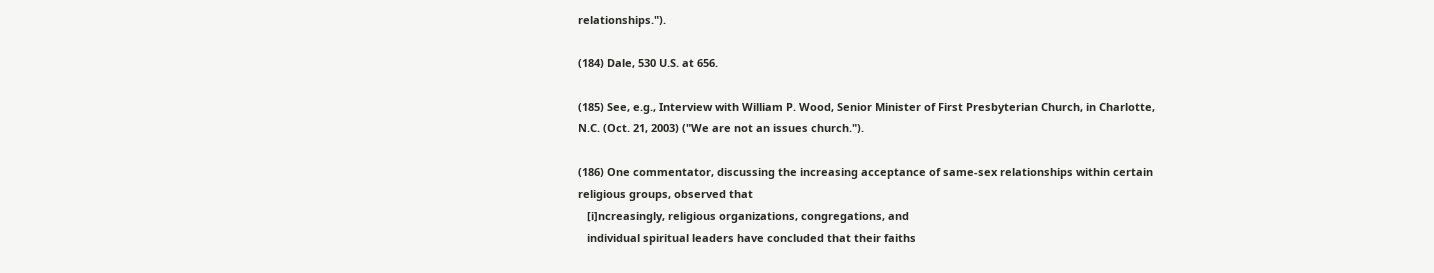relationships.").

(184) Dale, 530 U.S. at 656.

(185) See, e.g., Interview with William P. Wood, Senior Minister of First Presbyterian Church, in Charlotte, N.C. (Oct. 21, 2003) ("We are not an issues church.").

(186) One commentator, discussing the increasing acceptance of same-sex relationships within certain religious groups, observed that
   [i]ncreasingly, religious organizations, congregations, and
   individual spiritual leaders have concluded that their faiths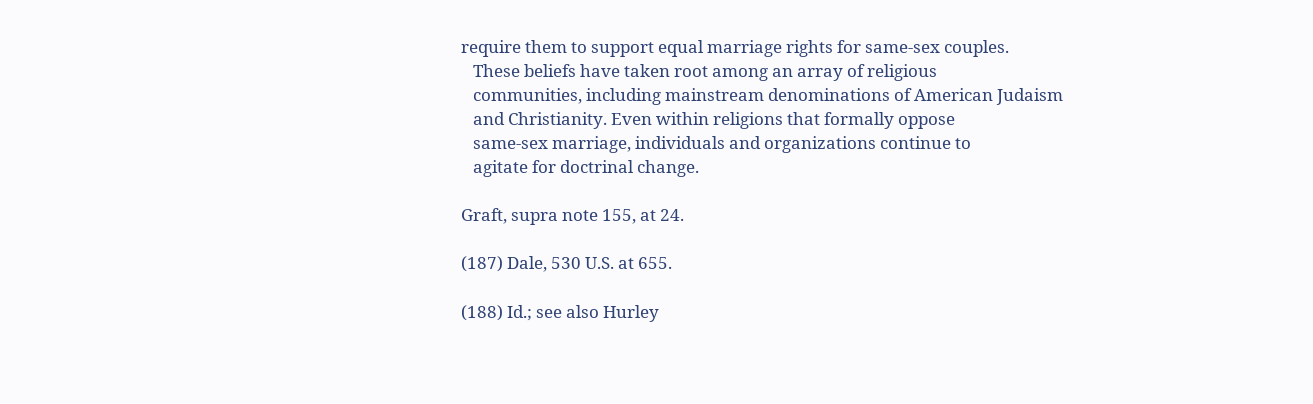require them to support equal marriage rights for same-sex couples.
   These beliefs have taken root among an array of religious
   communities, including mainstream denominations of American Judaism
   and Christianity. Even within religions that formally oppose
   same-sex marriage, individuals and organizations continue to
   agitate for doctrinal change.

Graft, supra note 155, at 24.

(187) Dale, 530 U.S. at 655.

(188) Id.; see also Hurley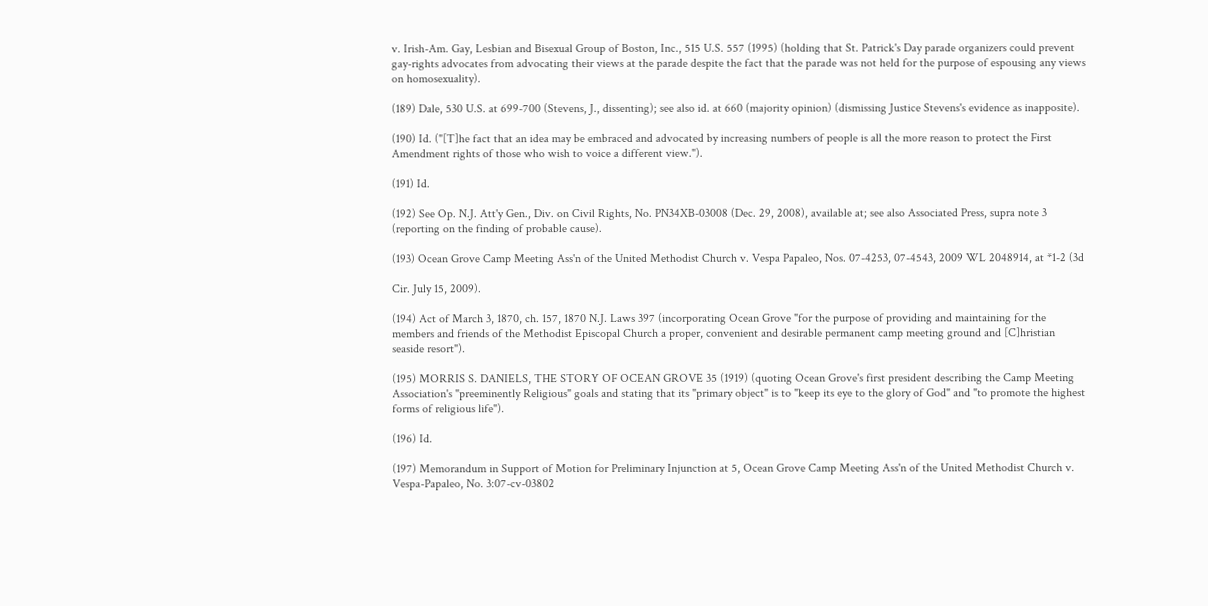v. Irish-Am. Gay, Lesbian and Bisexual Group of Boston, Inc., 515 U.S. 557 (1995) (holding that St. Patrick's Day parade organizers could prevent gay-rights advocates from advocating their views at the parade despite the fact that the parade was not held for the purpose of espousing any views on homosexuality).

(189) Dale, 530 U.S. at 699-700 (Stevens, J., dissenting); see also id. at 660 (majority opinion) (dismissing Justice Stevens's evidence as inapposite).

(190) Id. ("[T]he fact that an idea may be embraced and advocated by increasing numbers of people is all the more reason to protect the First Amendment rights of those who wish to voice a different view.").

(191) Id.

(192) See Op. N.J. Att'y Gen., Div. on Civil Rights, No. PN34XB-03008 (Dec. 29, 2008), available at; see also Associated Press, supra note 3 (reporting on the finding of probable cause).

(193) Ocean Grove Camp Meeting Ass'n of the United Methodist Church v. Vespa Papaleo, Nos. 07-4253, 07-4543, 2009 WL 2048914, at *1-2 (3d

Cir. July 15, 2009).

(194) Act of March 3, 1870, ch. 157, 1870 N.J. Laws 397 (incorporating Ocean Grove "for the purpose of providing and maintaining for the members and friends of the Methodist Episcopal Church a proper, convenient and desirable permanent camp meeting ground and [C]hristian seaside resort").

(195) MORRIS S. DANIELS, THE STORY OF OCEAN GROVE 35 (1919) (quoting Ocean Grove's first president describing the Camp Meeting Association's "preeminently Religious" goals and stating that its "primary object" is to "keep its eye to the glory of God" and "to promote the highest forms of religious life").

(196) Id.

(197) Memorandum in Support of Motion for Preliminary Injunction at 5, Ocean Grove Camp Meeting Ass'n of the United Methodist Church v. Vespa-Papaleo, No. 3:07-cv-03802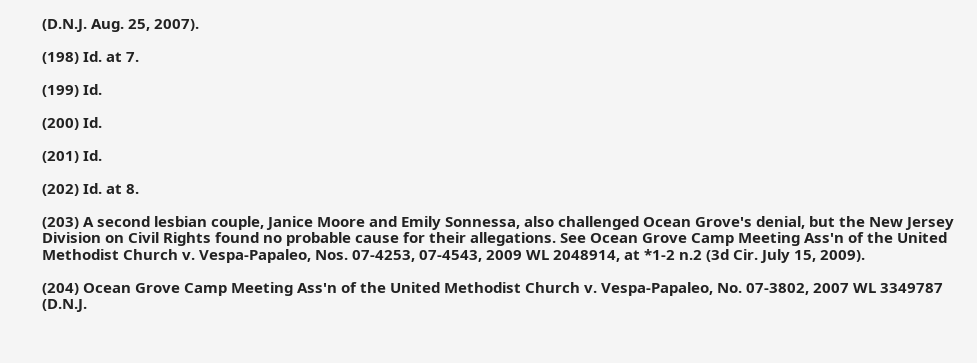(D.N.J. Aug. 25, 2007).

(198) Id. at 7.

(199) Id.

(200) Id.

(201) Id.

(202) Id. at 8.

(203) A second lesbian couple, Janice Moore and Emily Sonnessa, also challenged Ocean Grove's denial, but the New Jersey Division on Civil Rights found no probable cause for their allegations. See Ocean Grove Camp Meeting Ass'n of the United Methodist Church v. Vespa-Papaleo, Nos. 07-4253, 07-4543, 2009 WL 2048914, at *1-2 n.2 (3d Cir. July 15, 2009).

(204) Ocean Grove Camp Meeting Ass'n of the United Methodist Church v. Vespa-Papaleo, No. 07-3802, 2007 WL 3349787 (D.N.J.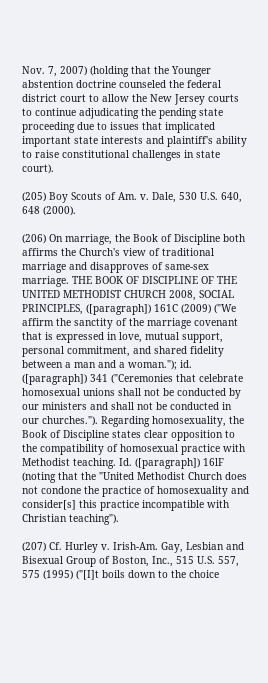Nov. 7, 2007) (holding that the Younger abstention doctrine counseled the federal district court to allow the New Jersey courts to continue adjudicating the pending state proceeding due to issues that implicated important state interests and plaintiff's ability to raise constitutional challenges in state court).

(205) Boy Scouts of Am. v. Dale, 530 U.S. 640, 648 (2000).

(206) On marriage, the Book of Discipline both affirms the Church's view of traditional marriage and disapproves of same-sex marriage. THE BOOK OF DISCIPLINE OF THE UNITED METHODIST CHURCH 2008, SOCIAL PRINCIPLES, ([paragraph]) 161C (2009) ("We affirm the sanctity of the marriage covenant that is expressed in love, mutual support, personal commitment, and shared fidelity between a man and a woman."); id. ([paragraph]) 341 ("Ceremonies that celebrate homosexual unions shall not be conducted by our ministers and shall not be conducted in our churches."). Regarding homosexuality, the Book of Discipline states clear opposition to the compatibility of homosexual practice with Methodist teaching. Id. ([paragraph]) 16lF (noting that the "United Methodist Church does not condone the practice of homosexuality and consider[s] this practice incompatible with Christian teaching").

(207) Cf. Hurley v. Irish-Am. Gay, Lesbian and Bisexual Group of Boston, Inc., 515 U.S. 557, 575 (1995) ("[I]t boils down to the choice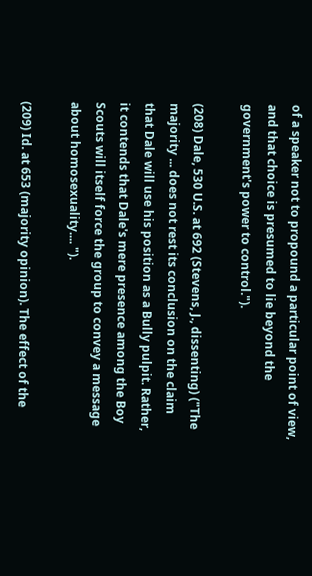of a speaker not to propound a particular point of view, and that choice is presumed to lie beyond the government's power to control.").

(208) Dale, 530 U.S. at 692 (Stevens, J., dissenting) ("The majority ... does not rest its conclusion on the claim that Dale will use his position as a Bully pulpit. Rather, it contends that Dale's mere presence among the Boy Scouts will itself force the group to convey a message about homosexuality.... ").

(209) Id. at 653 (majority opinion). The effect of the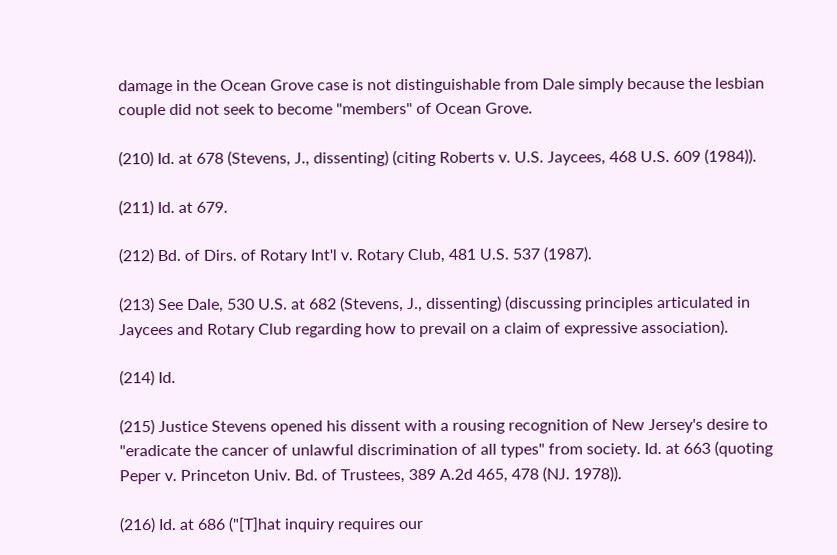damage in the Ocean Grove case is not distinguishable from Dale simply because the lesbian couple did not seek to become "members" of Ocean Grove.

(210) Id. at 678 (Stevens, J., dissenting) (citing Roberts v. U.S. Jaycees, 468 U.S. 609 (1984)).

(211) Id. at 679.

(212) Bd. of Dirs. of Rotary Int'l v. Rotary Club, 481 U.S. 537 (1987).

(213) See Dale, 530 U.S. at 682 (Stevens, J., dissenting) (discussing principles articulated in Jaycees and Rotary Club regarding how to prevail on a claim of expressive association).

(214) Id.

(215) Justice Stevens opened his dissent with a rousing recognition of New Jersey's desire to "eradicate the cancer of unlawful discrimination of all types" from society. Id. at 663 (quoting Peper v. Princeton Univ. Bd. of Trustees, 389 A.2d 465, 478 (NJ. 1978)).

(216) Id. at 686 ("[T]hat inquiry requires our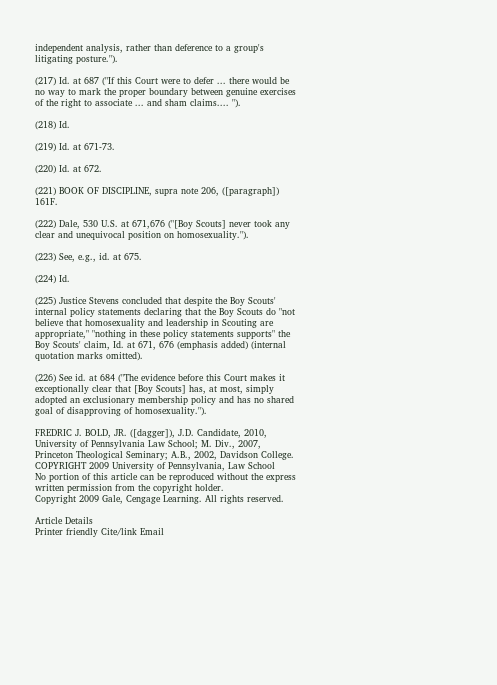independent analysis, rather than deference to a group's litigating posture.").

(217) Id. at 687 ("If this Court were to defer ... there would be no way to mark the proper boundary between genuine exercises of the right to associate ... and sham claims.... ").

(218) Id.

(219) Id. at 671-73.

(220) Id. at 672.

(221) BOOK OF DISCIPLINE, supra note 206, ([paragraph]) 161F.

(222) Dale, 530 U.S. at 671,676 ("[Boy Scouts] never took any clear and unequivocal position on homosexuality.").

(223) See, e.g., id. at 675.

(224) Id.

(225) Justice Stevens concluded that despite the Boy Scouts' internal policy statements declaring that the Boy Scouts do "not believe that homosexuality and leadership in Scouting are appropriate," "nothing in these policy statements supports" the Boy Scouts' claim, Id. at 671, 676 (emphasis added) (internal quotation marks omitted).

(226) See id. at 684 ("The evidence before this Court makes it exceptionally clear that [Boy Scouts] has, at most, simply adopted an exclusionary membership policy and has no shared goal of disapproving of homosexuality.").

FREDRIC J. BOLD, JR. ([dagger]), J.D. Candidate, 2010, University of Pennsylvania Law School; M. Div., 2007, Princeton Theological Seminary; A.B., 2002, Davidson College.
COPYRIGHT 2009 University of Pennsylvania, Law School
No portion of this article can be reproduced without the express written permission from the copyright holder.
Copyright 2009 Gale, Cengage Learning. All rights reserved.

Article Details
Printer friendly Cite/link Email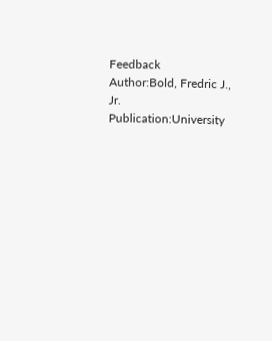Feedback
Author:Bold, Fredric J., Jr.
Publication:University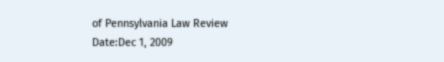of Pennsylvania Law Review
Date:Dec 1, 2009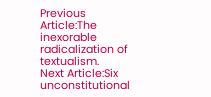Previous Article:The inexorable radicalization of textualism.
Next Article:Six unconstitutional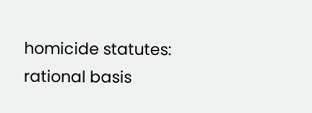homicide statutes: rational basis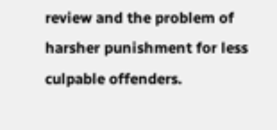review and the problem of harsher punishment for less culpable offenders.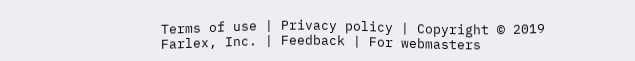Terms of use | Privacy policy | Copyright © 2019 Farlex, Inc. | Feedback | For webmasters